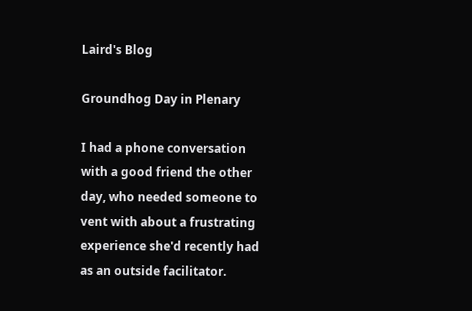Laird's Blog

Groundhog Day in Plenary

I had a phone conversation with a good friend the other day, who needed someone to vent with about a frustrating experience she'd recently had as an outside facilitator.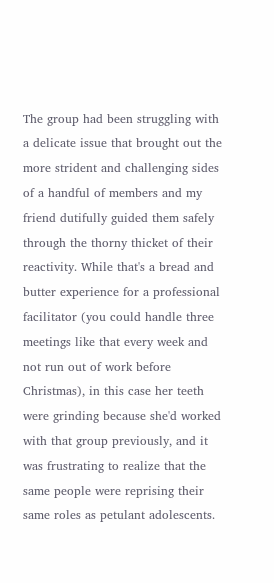The group had been struggling with a delicate issue that brought out the more strident and challenging sides of a handful of members and my friend dutifully guided them safely through the thorny thicket of their reactivity. While that's a bread and butter experience for a professional facilitator (you could handle three meetings like that every week and not run out of work before Christmas), in this case her teeth were grinding because she'd worked with that group previously, and it was frustrating to realize that the same people were reprising their same roles as petulant adolescents.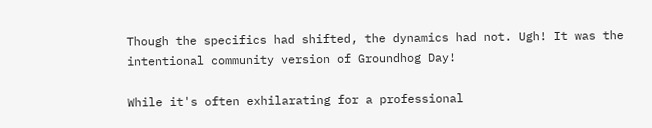Though the specifics had shifted, the dynamics had not. Ugh! It was the intentional community version of Groundhog Day!

While it's often exhilarating for a professional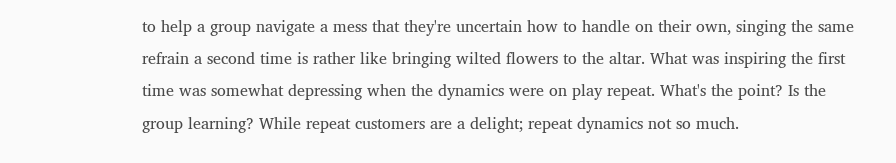to help a group navigate a mess that they're uncertain how to handle on their own, singing the same refrain a second time is rather like bringing wilted flowers to the altar. What was inspiring the first time was somewhat depressing when the dynamics were on play repeat. What's the point? Is the group learning? While repeat customers are a delight; repeat dynamics not so much.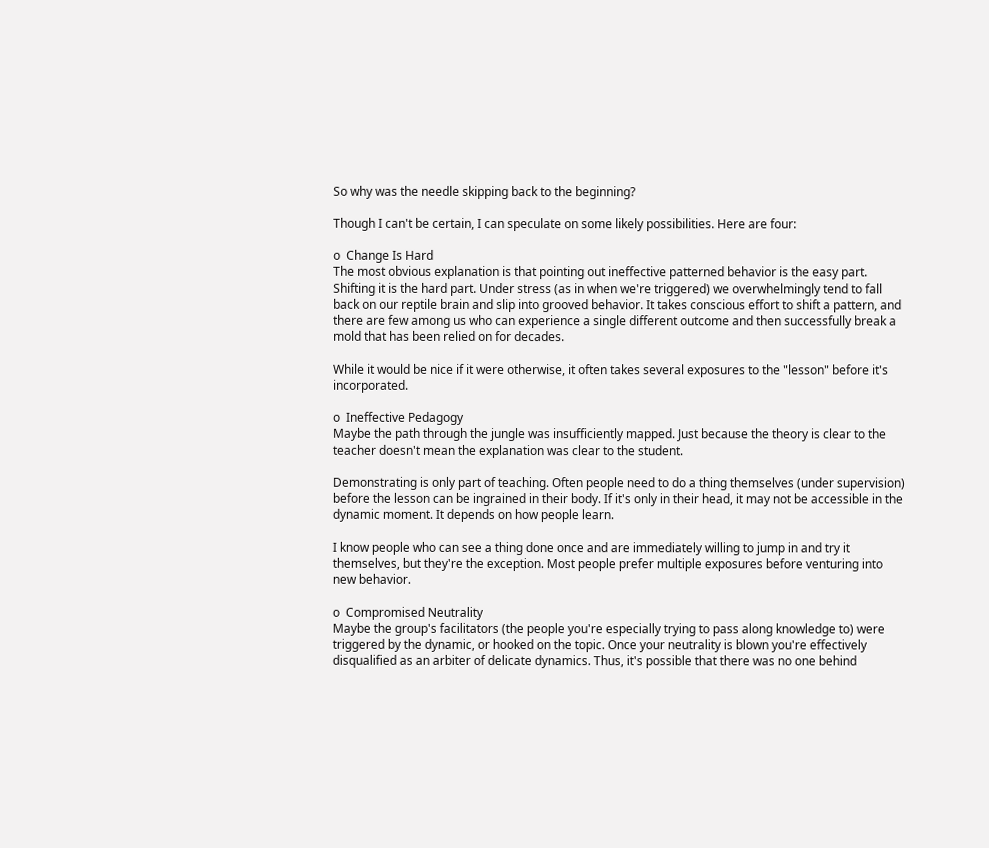So why was the needle skipping back to the beginning?

Though I can't be certain, I can speculate on some likely possibilities. Here are four:

o  Change Is Hard
The most obvious explanation is that pointing out ineffective patterned behavior is the easy part. Shifting it is the hard part. Under stress (as in when we're triggered) we overwhelmingly tend to fall back on our reptile brain and slip into grooved behavior. It takes conscious effort to shift a pattern, and there are few among us who can experience a single different outcome and then successfully break a mold that has been relied on for decades.

While it would be nice if it were otherwise, it often takes several exposures to the "lesson" before it's incorporated.

o  Ineffective Pedagogy
Maybe the path through the jungle was insufficiently mapped. Just because the theory is clear to the teacher doesn't mean the explanation was clear to the student.

Demonstrating is only part of teaching. Often people need to do a thing themselves (under supervision) before the lesson can be ingrained in their body. If it's only in their head, it may not be accessible in the dynamic moment. It depends on how people learn.

I know people who can see a thing done once and are immediately willing to jump in and try it themselves, but they're the exception. Most people prefer multiple exposures before venturing into new behavior.

o  Compromised Neutrality
Maybe the group's facilitators (the people you're especially trying to pass along knowledge to) were triggered by the dynamic, or hooked on the topic. Once your neutrality is blown you're effectively disqualified as an arbiter of delicate dynamics. Thus, it's possible that there was no one behind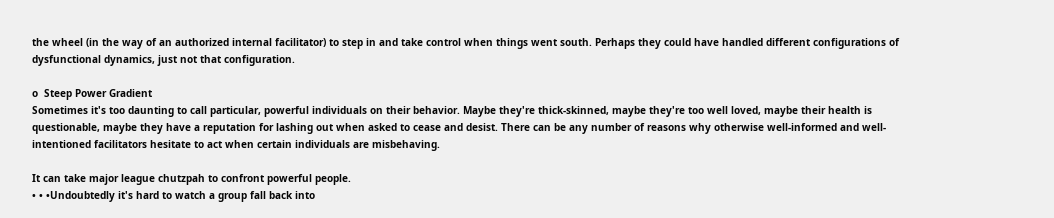the wheel (in the way of an authorized internal facilitator) to step in and take control when things went south. Perhaps they could have handled different configurations of dysfunctional dynamics, just not that configuration.

o  Steep Power Gradient
Sometimes it's too daunting to call particular, powerful individuals on their behavior. Maybe they're thick-skinned, maybe they're too well loved, maybe their health is questionable, maybe they have a reputation for lashing out when asked to cease and desist. There can be any number of reasons why otherwise well-informed and well-intentioned facilitators hesitate to act when certain individuals are misbehaving.

It can take major league chutzpah to confront powerful people.
• • •Undoubtedly it's hard to watch a group fall back into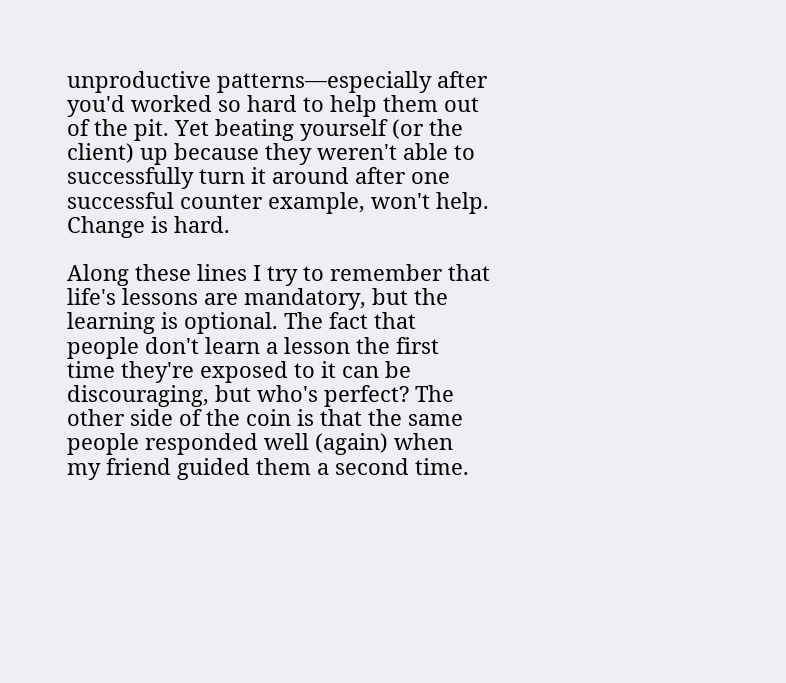unproductive patterns—especially after you'd worked so hard to help them out of the pit. Yet beating yourself (or the client) up because they weren't able to successfully turn it around after one successful counter example, won't help. Change is hard.

Along these lines I try to remember that life's lessons are mandatory, but the learning is optional. The fact that people don't learn a lesson the first time they're exposed to it can be discouraging, but who's perfect? The other side of the coin is that the same people responded well (again) when my friend guided them a second time.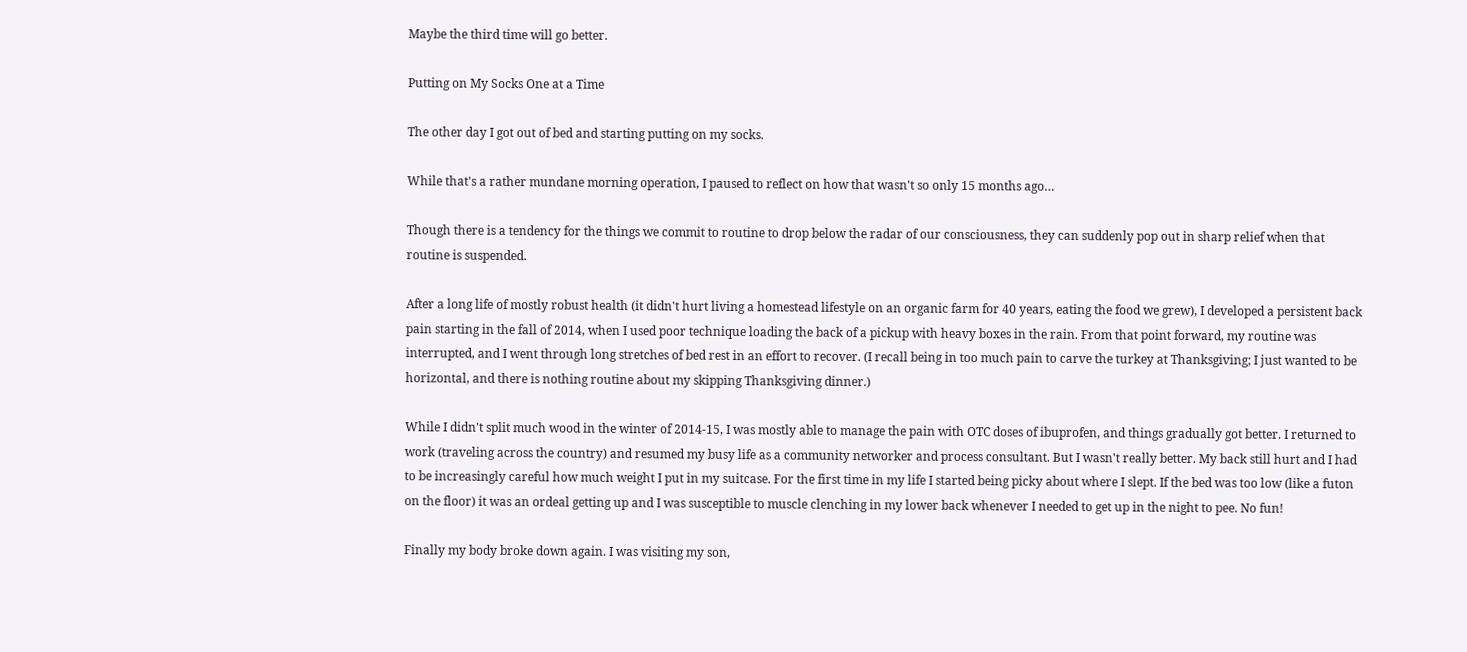Maybe the third time will go better.

Putting on My Socks One at a Time

The other day I got out of bed and starting putting on my socks.

While that's a rather mundane morning operation, I paused to reflect on how that wasn't so only 15 months ago…

Though there is a tendency for the things we commit to routine to drop below the radar of our consciousness, they can suddenly pop out in sharp relief when that routine is suspended.

After a long life of mostly robust health (it didn't hurt living a homestead lifestyle on an organic farm for 40 years, eating the food we grew), I developed a persistent back pain starting in the fall of 2014, when I used poor technique loading the back of a pickup with heavy boxes in the rain. From that point forward, my routine was interrupted, and I went through long stretches of bed rest in an effort to recover. (I recall being in too much pain to carve the turkey at Thanksgiving; I just wanted to be horizontal, and there is nothing routine about my skipping Thanksgiving dinner.)

While I didn't split much wood in the winter of 2014-15, I was mostly able to manage the pain with OTC doses of ibuprofen, and things gradually got better. I returned to work (traveling across the country) and resumed my busy life as a community networker and process consultant. But I wasn't really better. My back still hurt and I had to be increasingly careful how much weight I put in my suitcase. For the first time in my life I started being picky about where I slept. If the bed was too low (like a futon on the floor) it was an ordeal getting up and I was susceptible to muscle clenching in my lower back whenever I needed to get up in the night to pee. No fun!

Finally my body broke down again. I was visiting my son,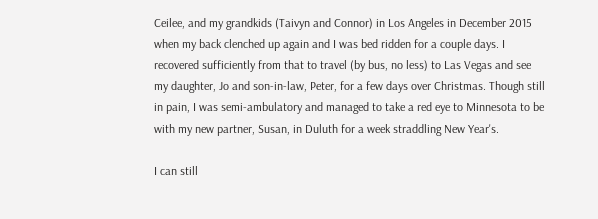Ceilee, and my grandkids (Taivyn and Connor) in Los Angeles in December 2015 when my back clenched up again and I was bed ridden for a couple days. I recovered sufficiently from that to travel (by bus, no less) to Las Vegas and see my daughter, Jo and son-in-law, Peter, for a few days over Christmas. Though still in pain, I was semi-ambulatory and managed to take a red eye to Minnesota to be with my new partner, Susan, in Duluth for a week straddling New Year's.

I can still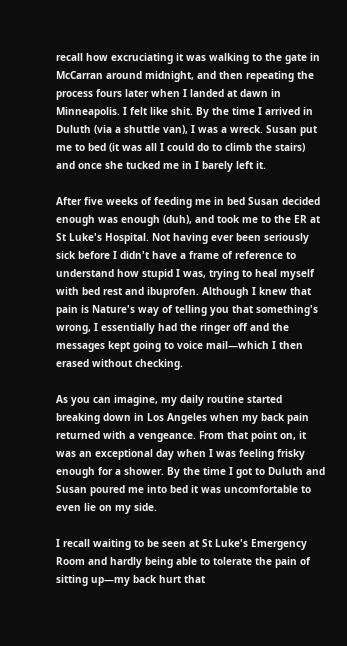recall how excruciating it was walking to the gate in McCarran around midnight, and then repeating the process fours later when I landed at dawn in Minneapolis. I felt like shit. By the time I arrived in Duluth (via a shuttle van), I was a wreck. Susan put me to bed (it was all I could do to climb the stairs) and once she tucked me in I barely left it.

After five weeks of feeding me in bed Susan decided enough was enough (duh), and took me to the ER at St Luke's Hospital. Not having ever been seriously sick before I didn't have a frame of reference to understand how stupid I was, trying to heal myself with bed rest and ibuprofen. Although I knew that pain is Nature's way of telling you that something's wrong, I essentially had the ringer off and the messages kept going to voice mail—which I then erased without checking.

As you can imagine, my daily routine started breaking down in Los Angeles when my back pain returned with a vengeance. From that point on, it was an exceptional day when I was feeling frisky enough for a shower. By the time I got to Duluth and Susan poured me into bed it was uncomfortable to even lie on my side.

I recall waiting to be seen at St Luke's Emergency Room and hardly being able to tolerate the pain of sitting up—my back hurt that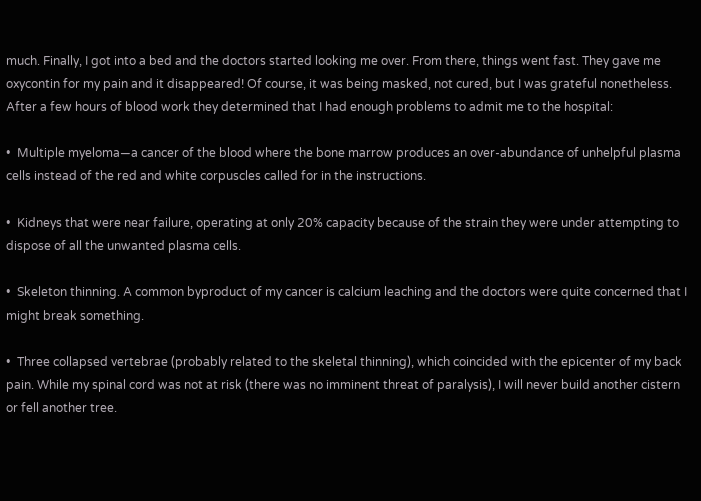much. Finally, I got into a bed and the doctors started looking me over. From there, things went fast. They gave me oxycontin for my pain and it disappeared! Of course, it was being masked, not cured, but I was grateful nonetheless. After a few hours of blood work they determined that I had enough problems to admit me to the hospital:

•  Multiple myeloma—a cancer of the blood where the bone marrow produces an over-abundance of unhelpful plasma cells instead of the red and white corpuscles called for in the instructions.

•  Kidneys that were near failure, operating at only 20% capacity because of the strain they were under attempting to dispose of all the unwanted plasma cells.

•  Skeleton thinning. A common byproduct of my cancer is calcium leaching and the doctors were quite concerned that I might break something.

•  Three collapsed vertebrae (probably related to the skeletal thinning), which coincided with the epicenter of my back pain. While my spinal cord was not at risk (there was no imminent threat of paralysis), I will never build another cistern or fell another tree.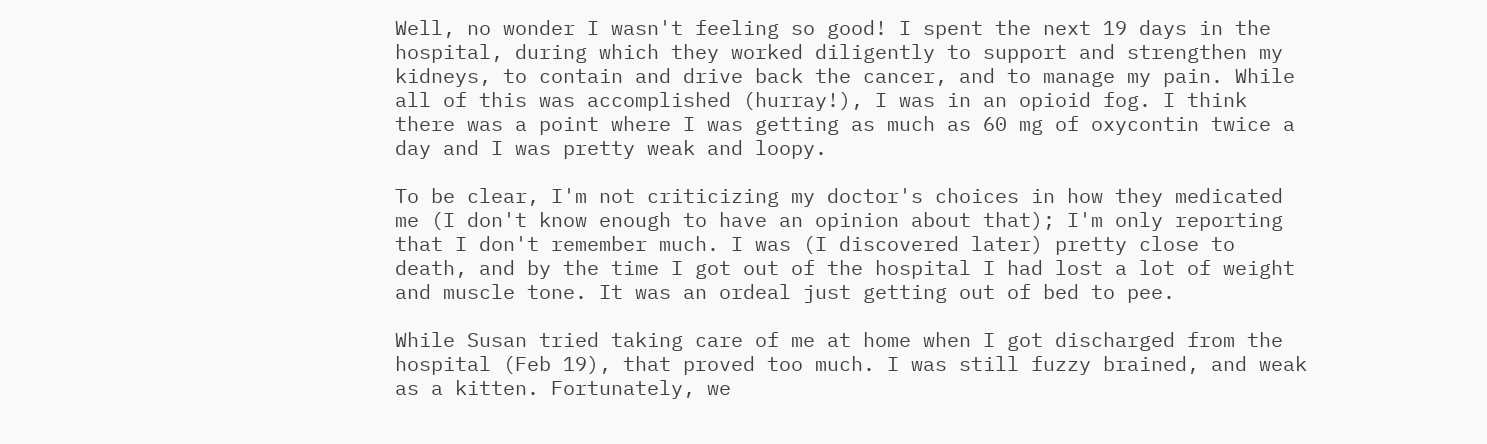Well, no wonder I wasn't feeling so good! I spent the next 19 days in the hospital, during which they worked diligently to support and strengthen my kidneys, to contain and drive back the cancer, and to manage my pain. While all of this was accomplished (hurray!), I was in an opioid fog. I think there was a point where I was getting as much as 60 mg of oxycontin twice a day and I was pretty weak and loopy.

To be clear, I'm not criticizing my doctor's choices in how they medicated me (I don't know enough to have an opinion about that); I'm only reporting that I don't remember much. I was (I discovered later) pretty close to death, and by the time I got out of the hospital I had lost a lot of weight and muscle tone. It was an ordeal just getting out of bed to pee.

While Susan tried taking care of me at home when I got discharged from the hospital (Feb 19), that proved too much. I was still fuzzy brained, and weak as a kitten. Fortunately, we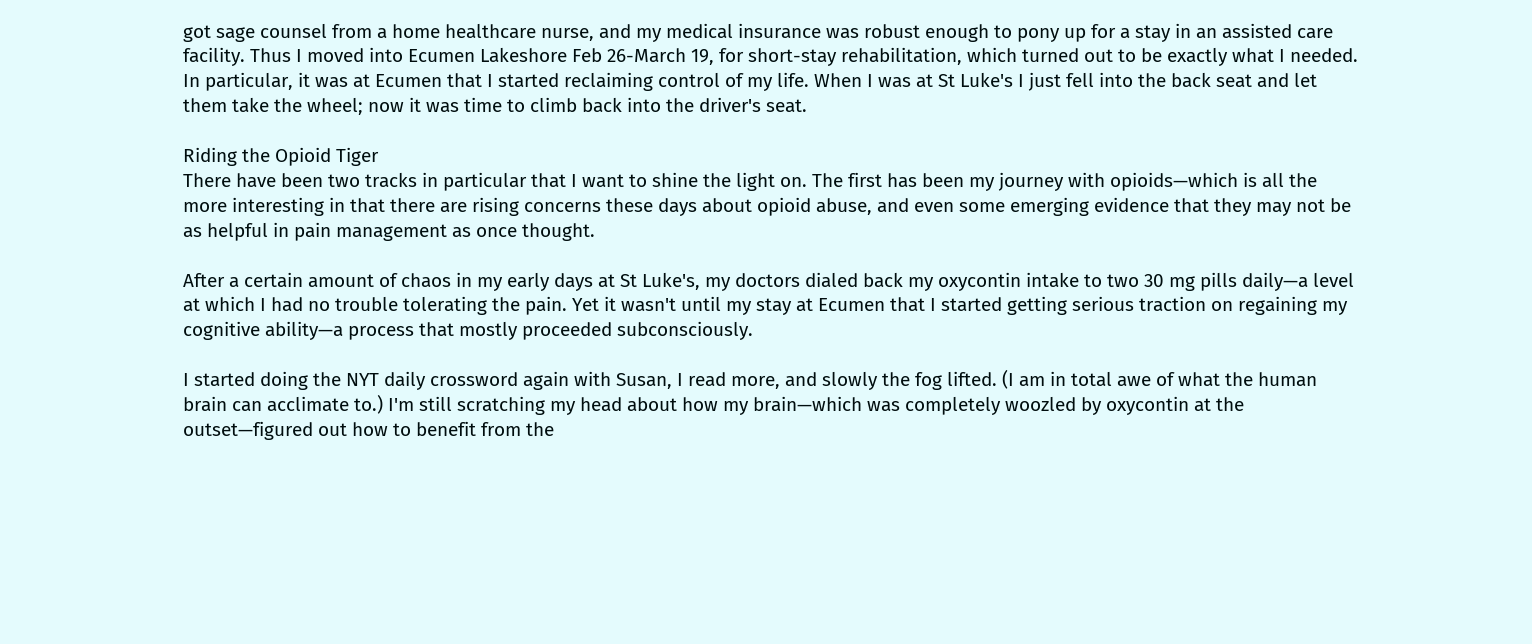got sage counsel from a home healthcare nurse, and my medical insurance was robust enough to pony up for a stay in an assisted care facility. Thus I moved into Ecumen Lakeshore Feb 26-March 19, for short-stay rehabilitation, which turned out to be exactly what I needed.
In particular, it was at Ecumen that I started reclaiming control of my life. When I was at St Luke's I just fell into the back seat and let them take the wheel; now it was time to climb back into the driver's seat.

Riding the Opioid Tiger
There have been two tracks in particular that I want to shine the light on. The first has been my journey with opioids—which is all the more interesting in that there are rising concerns these days about opioid abuse, and even some emerging evidence that they may not be as helpful in pain management as once thought.

After a certain amount of chaos in my early days at St Luke's, my doctors dialed back my oxycontin intake to two 30 mg pills daily—a level at which I had no trouble tolerating the pain. Yet it wasn't until my stay at Ecumen that I started getting serious traction on regaining my cognitive ability—a process that mostly proceeded subconsciously.

I started doing the NYT daily crossword again with Susan, I read more, and slowly the fog lifted. (I am in total awe of what the human brain can acclimate to.) I'm still scratching my head about how my brain—which was completely woozled by oxycontin at the outset—figured out how to benefit from the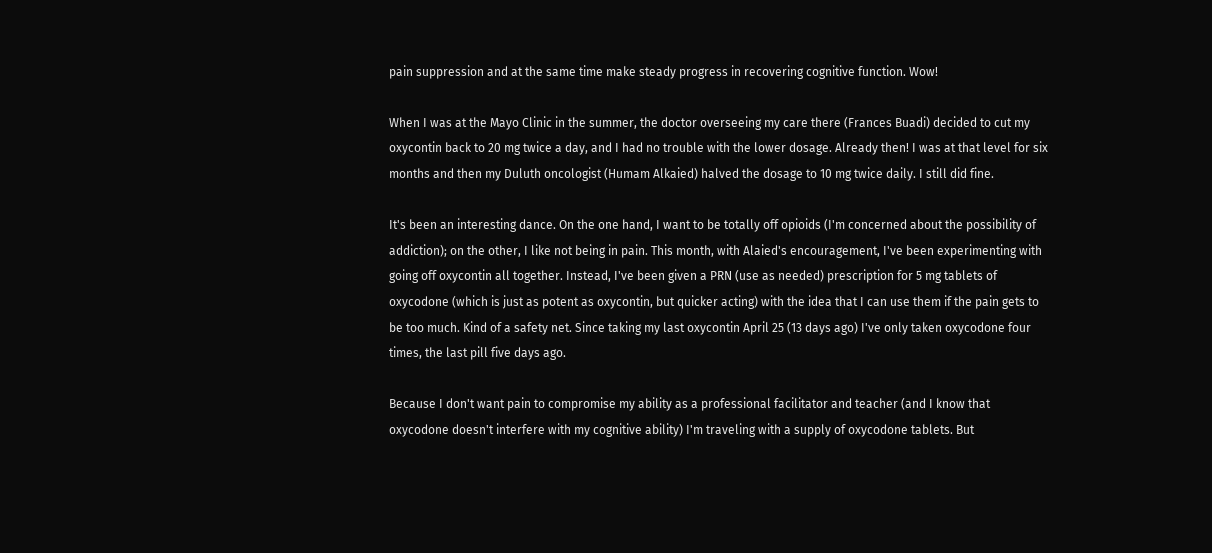pain suppression and at the same time make steady progress in recovering cognitive function. Wow!

When I was at the Mayo Clinic in the summer, the doctor overseeing my care there (Frances Buadi) decided to cut my oxycontin back to 20 mg twice a day, and I had no trouble with the lower dosage. Already then! I was at that level for six months and then my Duluth oncologist (Humam Alkaied) halved the dosage to 10 mg twice daily. I still did fine.

It's been an interesting dance. On the one hand, I want to be totally off opioids (I'm concerned about the possibility of addiction); on the other, I like not being in pain. This month, with Alaied's encouragement, I've been experimenting with going off oxycontin all together. Instead, I've been given a PRN (use as needed) prescription for 5 mg tablets of oxycodone (which is just as potent as oxycontin, but quicker acting) with the idea that I can use them if the pain gets to be too much. Kind of a safety net. Since taking my last oxycontin April 25 (13 days ago) I've only taken oxycodone four times, the last pill five days ago.

Because I don't want pain to compromise my ability as a professional facilitator and teacher (and I know that oxycodone doesn't interfere with my cognitive ability) I'm traveling with a supply of oxycodone tablets. But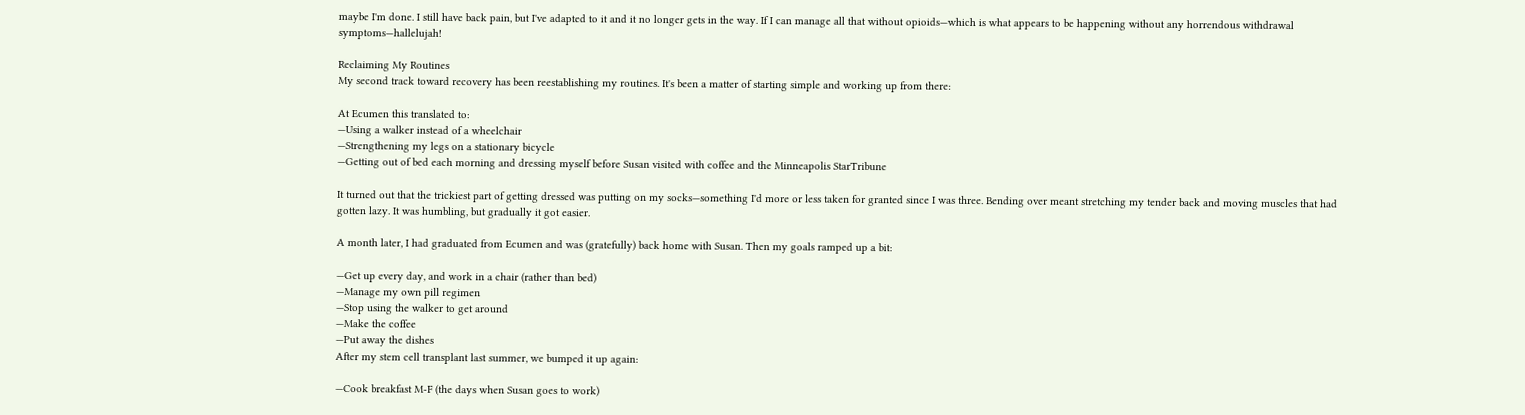maybe I'm done. I still have back pain, but I've adapted to it and it no longer gets in the way. If I can manage all that without opioids—which is what appears to be happening without any horrendous withdrawal symptoms—hallelujah!

Reclaiming My Routines
My second track toward recovery has been reestablishing my routines. It's been a matter of starting simple and working up from there:

At Ecumen this translated to:
—Using a walker instead of a wheelchair
—Strengthening my legs on a stationary bicycle
—Getting out of bed each morning and dressing myself before Susan visited with coffee and the Minneapolis StarTribune

It turned out that the trickiest part of getting dressed was putting on my socks—something I'd more or less taken for granted since I was three. Bending over meant stretching my tender back and moving muscles that had gotten lazy. It was humbling, but gradually it got easier.

A month later, I had graduated from Ecumen and was (gratefully) back home with Susan. Then my goals ramped up a bit:

—Get up every day, and work in a chair (rather than bed)
—Manage my own pill regimen
—Stop using the walker to get around
—Make the coffee
—Put away the dishes
After my stem cell transplant last summer, we bumped it up again:

—Cook breakfast M-F (the days when Susan goes to work)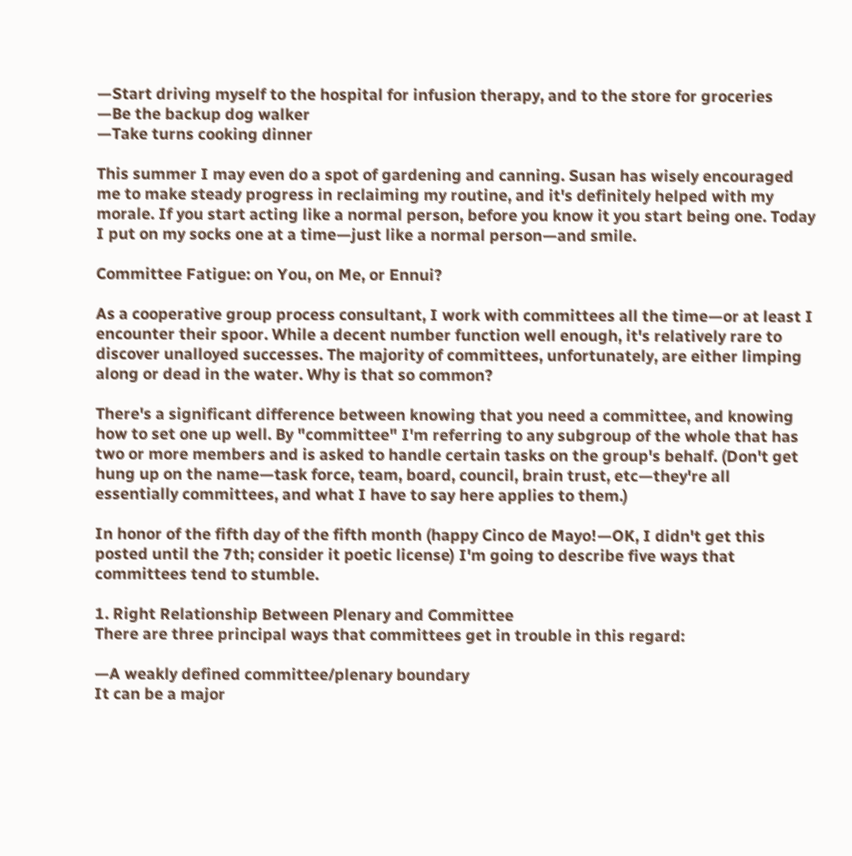—Start driving myself to the hospital for infusion therapy, and to the store for groceries
—Be the backup dog walker
—Take turns cooking dinner

This summer I may even do a spot of gardening and canning. Susan has wisely encouraged me to make steady progress in reclaiming my routine, and it's definitely helped with my morale. If you start acting like a normal person, before you know it you start being one. Today I put on my socks one at a time—just like a normal person—and smile.

Committee Fatigue: on You, on Me, or Ennui?

As a cooperative group process consultant, I work with committees all the time—or at least I encounter their spoor. While a decent number function well enough, it's relatively rare to discover unalloyed successes. The majority of committees, unfortunately, are either limping along or dead in the water. Why is that so common?

There's a significant difference between knowing that you need a committee, and knowing how to set one up well. By "committee" I'm referring to any subgroup of the whole that has two or more members and is asked to handle certain tasks on the group's behalf. (Don't get hung up on the name—task force, team, board, council, brain trust, etc—they're all essentially committees, and what I have to say here applies to them.)

In honor of the fifth day of the fifth month (happy Cinco de Mayo!—OK, I didn't get this posted until the 7th; consider it poetic license) I'm going to describe five ways that committees tend to stumble.

1. Right Relationship Between Plenary and Committee
There are three principal ways that committees get in trouble in this regard:

—A weakly defined committee/plenary boundary
It can be a major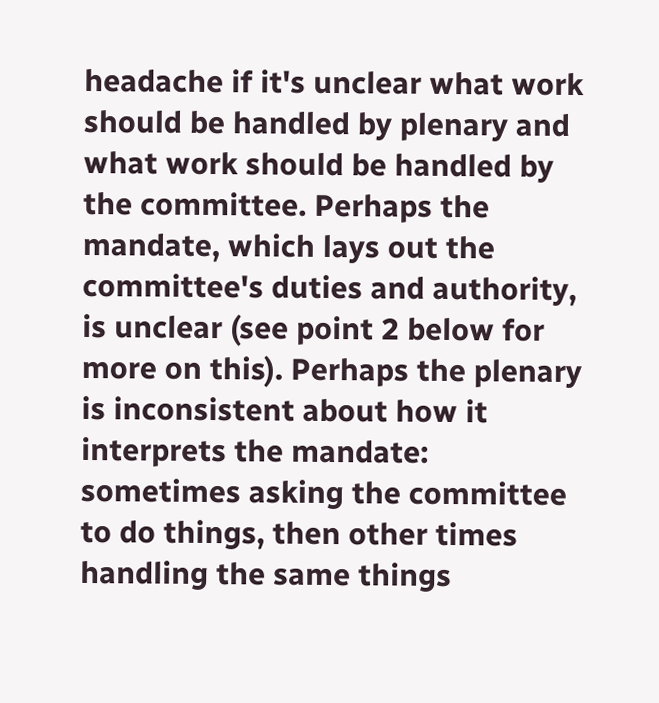headache if it's unclear what work should be handled by plenary and what work should be handled by the committee. Perhaps the mandate, which lays out the committee's duties and authority, is unclear (see point 2 below for more on this). Perhaps the plenary is inconsistent about how it interprets the mandate: sometimes asking the committee to do things, then other times handling the same things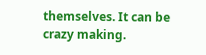themselves. It can be crazy making.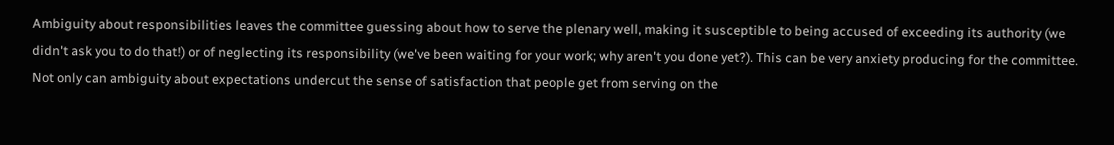Ambiguity about responsibilities leaves the committee guessing about how to serve the plenary well, making it susceptible to being accused of exceeding its authority (we didn't ask you to do that!) or of neglecting its responsibility (we've been waiting for your work; why aren't you done yet?). This can be very anxiety producing for the committee. Not only can ambiguity about expectations undercut the sense of satisfaction that people get from serving on the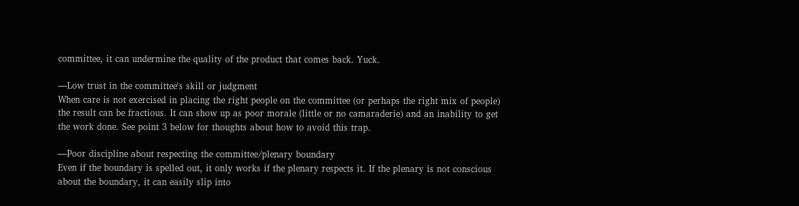committee, it can undermine the quality of the product that comes back. Yuck.

—Low trust in the committee's skill or judgment
When care is not exercised in placing the right people on the committee (or perhaps the right mix of people) the result can be fractious. It can show up as poor morale (little or no camaraderie) and an inability to get the work done. See point 3 below for thoughts about how to avoid this trap.

—Poor discipline about respecting the committee/plenary boundary
Even if the boundary is spelled out, it only works if the plenary respects it. If the plenary is not conscious about the boundary, it can easily slip into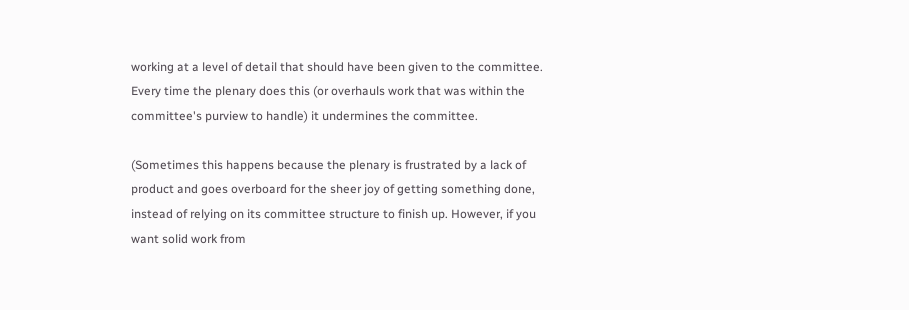working at a level of detail that should have been given to the committee. Every time the plenary does this (or overhauls work that was within the committee's purview to handle) it undermines the committee.

(Sometimes this happens because the plenary is frustrated by a lack of product and goes overboard for the sheer joy of getting something done, instead of relying on its committee structure to finish up. However, if you want solid work from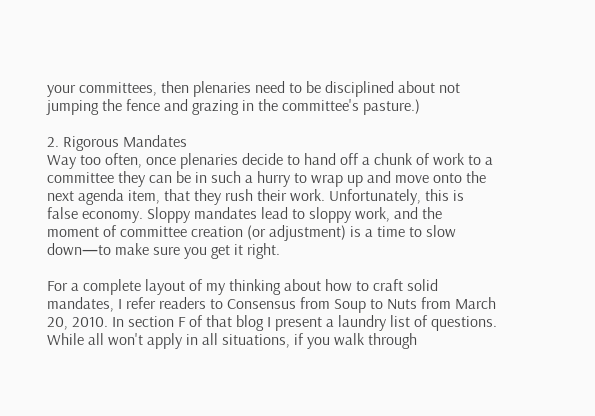your committees, then plenaries need to be disciplined about not jumping the fence and grazing in the committee's pasture.)

2. Rigorous Mandates
Way too often, once plenaries decide to hand off a chunk of work to a committee they can be in such a hurry to wrap up and move onto the next agenda item, that they rush their work. Unfortunately, this is false economy. Sloppy mandates lead to sloppy work, and the moment of committee creation (or adjustment) is a time to slow down—to make sure you get it right.

For a complete layout of my thinking about how to craft solid mandates, I refer readers to Consensus from Soup to Nuts from March 20, 2010. In section F of that blog I present a laundry list of questions. While all won't apply in all situations, if you walk through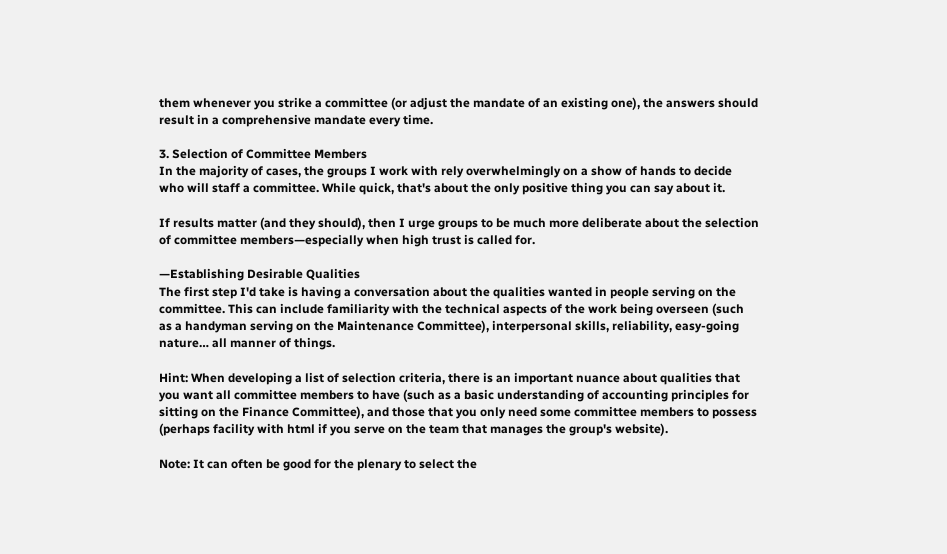them whenever you strike a committee (or adjust the mandate of an existing one), the answers should result in a comprehensive mandate every time.

3. Selection of Committee Members
In the majority of cases, the groups I work with rely overwhelmingly on a show of hands to decide who will staff a committee. While quick, that's about the only positive thing you can say about it.

If results matter (and they should), then I urge groups to be much more deliberate about the selection of committee members—especially when high trust is called for.

—Establishing Desirable Qualities
The first step I'd take is having a conversation about the qualities wanted in people serving on the committee. This can include familiarity with the technical aspects of the work being overseen (such as a handyman serving on the Maintenance Committee), interpersonal skills, reliability, easy-going nature… all manner of things.

Hint: When developing a list of selection criteria, there is an important nuance about qualities that you want all committee members to have (such as a basic understanding of accounting principles for sitting on the Finance Committee), and those that you only need some committee members to possess (perhaps facility with html if you serve on the team that manages the group's website).

Note: It can often be good for the plenary to select the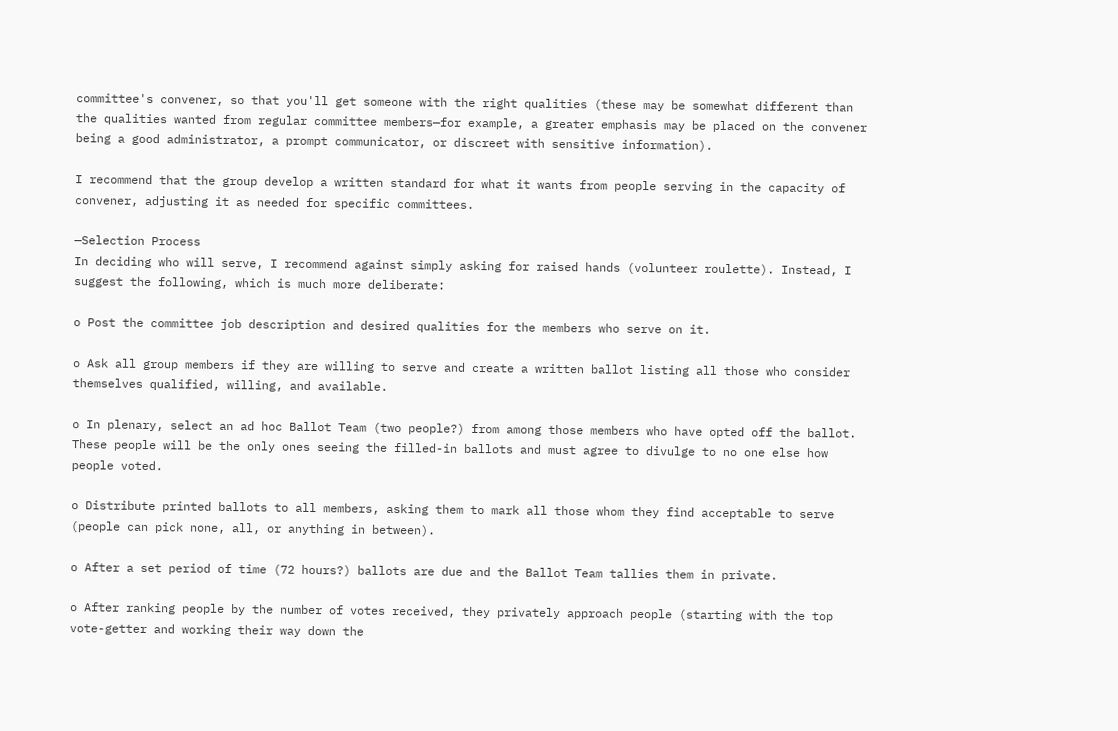committee's convener, so that you'll get someone with the right qualities (these may be somewhat different than the qualities wanted from regular committee members—for example, a greater emphasis may be placed on the convener being a good administrator, a prompt communicator, or discreet with sensitive information).

I recommend that the group develop a written standard for what it wants from people serving in the capacity of convener, adjusting it as needed for specific committees.

—Selection Process
In deciding who will serve, I recommend against simply asking for raised hands (volunteer roulette). Instead, I suggest the following, which is much more deliberate:

o Post the committee job description and desired qualities for the members who serve on it.

o Ask all group members if they are willing to serve and create a written ballot listing all those who consider themselves qualified, willing, and available.

o In plenary, select an ad hoc Ballot Team (two people?) from among those members who have opted off the ballot. These people will be the only ones seeing the filled-in ballots and must agree to divulge to no one else how people voted.

o Distribute printed ballots to all members, asking them to mark all those whom they find acceptable to serve (people can pick none, all, or anything in between).

o After a set period of time (72 hours?) ballots are due and the Ballot Team tallies them in private.

o After ranking people by the number of votes received, they privately approach people (starting with the top vote-getter and working their way down the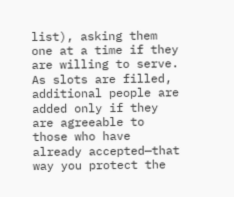list), asking them one at a time if they are willing to serve. As slots are filled, additional people are added only if they are agreeable to those who have already accepted—that way you protect the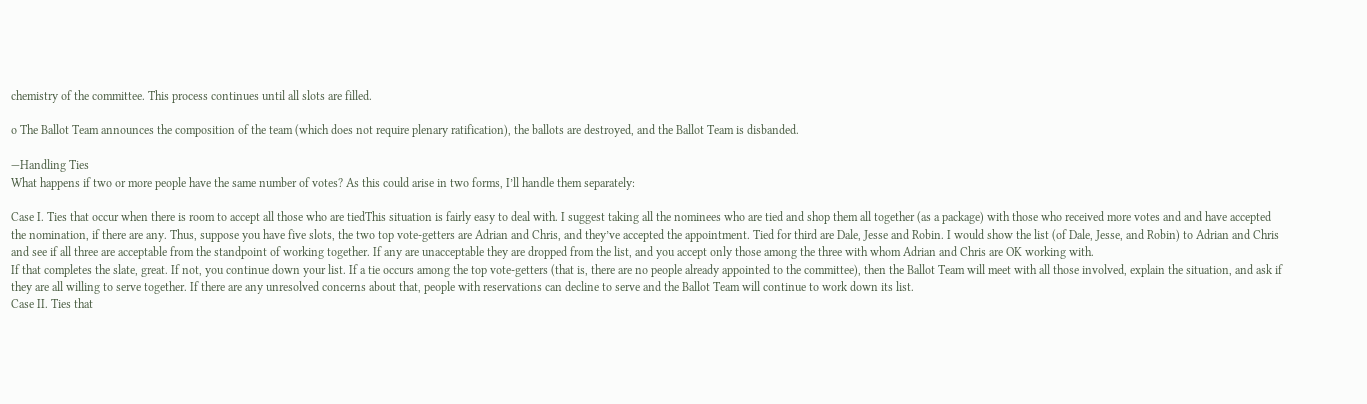chemistry of the committee. This process continues until all slots are filled.

o The Ballot Team announces the composition of the team (which does not require plenary ratification), the ballots are destroyed, and the Ballot Team is disbanded.

—Handling Ties
What happens if two or more people have the same number of votes? As this could arise in two forms, I’ll handle them separately:

Case I. Ties that occur when there is room to accept all those who are tiedThis situation is fairly easy to deal with. I suggest taking all the nominees who are tied and shop them all together (as a package) with those who received more votes and and have accepted the nomination, if there are any. Thus, suppose you have five slots, the two top vote-getters are Adrian and Chris, and they’ve accepted the appointment. Tied for third are Dale, Jesse and Robin. I would show the list (of Dale, Jesse, and Robin) to Adrian and Chris and see if all three are acceptable from the standpoint of working together. If any are unacceptable they are dropped from the list, and you accept only those among the three with whom Adrian and Chris are OK working with.
If that completes the slate, great. If not, you continue down your list. If a tie occurs among the top vote-getters (that is, there are no people already appointed to the committee), then the Ballot Team will meet with all those involved, explain the situation, and ask if they are all willing to serve together. If there are any unresolved concerns about that, people with reservations can decline to serve and the Ballot Team will continue to work down its list.
Case II. Ties that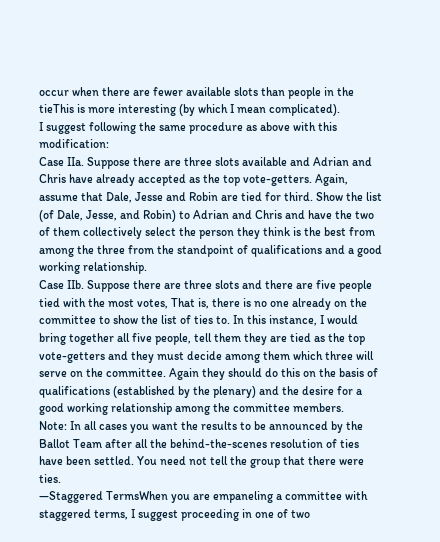occur when there are fewer available slots than people in the tieThis is more interesting (by which I mean complicated).
I suggest following the same procedure as above with this modification:
Case IIa. Suppose there are three slots available and Adrian and Chris have already accepted as the top vote-getters. Again, assume that Dale, Jesse and Robin are tied for third. Show the list (of Dale, Jesse, and Robin) to Adrian and Chris and have the two of them collectively select the person they think is the best from among the three from the standpoint of qualifications and a good working relationship.
Case IIb. Suppose there are three slots and there are five people tied with the most votes, That is, there is no one already on the committee to show the list of ties to. In this instance, I would bring together all five people, tell them they are tied as the top vote-getters and they must decide among them which three will serve on the committee. Again they should do this on the basis of qualifications (established by the plenary) and the desire for a good working relationship among the committee members.
Note: In all cases you want the results to be announced by the Ballot Team after all the behind-the-scenes resolution of ties have been settled. You need not tell the group that there were ties.
—Staggered TermsWhen you are empaneling a committee with staggered terms, I suggest proceeding in one of two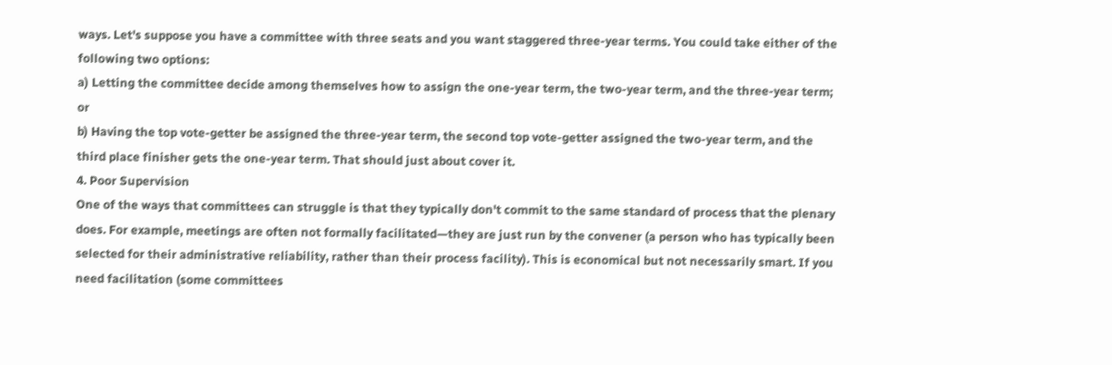ways. Let's suppose you have a committee with three seats and you want staggered three-year terms. You could take either of the following two options:
a) Letting the committee decide among themselves how to assign the one-year term, the two-year term, and the three-year term; or
b) Having the top vote-getter be assigned the three-year term, the second top vote-getter assigned the two-year term, and the third place finisher gets the one-year term. That should just about cover it.
4. Poor Supervision
One of the ways that committees can struggle is that they typically don't commit to the same standard of process that the plenary does. For example, meetings are often not formally facilitated—they are just run by the convener (a person who has typically been selected for their administrative reliability, rather than their process facility). This is economical but not necessarily smart. If you need facilitation (some committees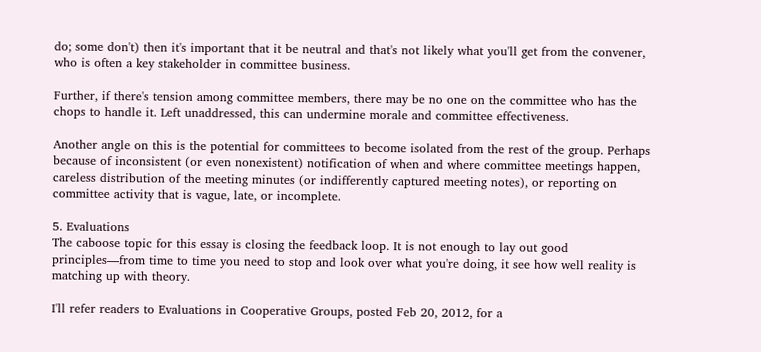do; some don't) then it's important that it be neutral and that's not likely what you'll get from the convener, who is often a key stakeholder in committee business.

Further, if there's tension among committee members, there may be no one on the committee who has the chops to handle it. Left unaddressed, this can undermine morale and committee effectiveness.

Another angle on this is the potential for committees to become isolated from the rest of the group. Perhaps because of inconsistent (or even nonexistent) notification of when and where committee meetings happen, careless distribution of the meeting minutes (or indifferently captured meeting notes), or reporting on committee activity that is vague, late, or incomplete.

5. Evaluations
The caboose topic for this essay is closing the feedback loop. It is not enough to lay out good principles—from time to time you need to stop and look over what you're doing, it see how well reality is matching up with theory.

I'll refer readers to Evaluations in Cooperative Groups, posted Feb 20, 2012, for a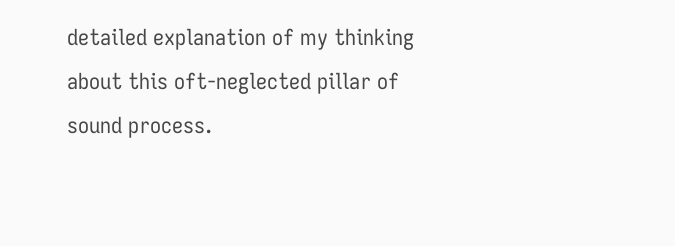detailed explanation of my thinking about this oft-neglected pillar of sound process.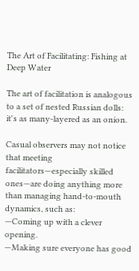The Art of Facilitating: Fishing at Deep Water

The art of facilitation is analogous to a set of nested Russian dolls: it's as many-layered as an onion.

Casual observers may not notice that meeting facilitators—especially skilled ones—are doing anything more than managing hand-to-mouth dynamics, such as:
—Coming up with a clever opening.
—Making sure everyone has good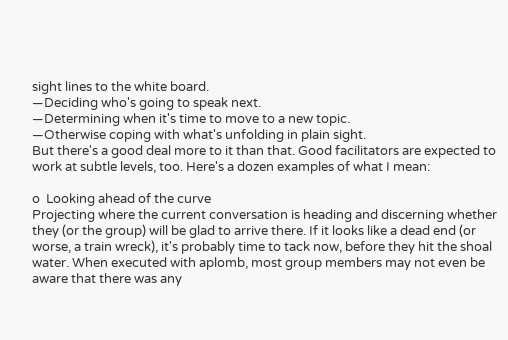sight lines to the white board.
—Deciding who's going to speak next.
—Determining when it's time to move to a new topic.
—Otherwise coping with what's unfolding in plain sight.
But there's a good deal more to it than that. Good facilitators are expected to work at subtle levels, too. Here's a dozen examples of what I mean:

o  Looking ahead of the curve
Projecting where the current conversation is heading and discerning whether they (or the group) will be glad to arrive there. If it looks like a dead end (or worse, a train wreck), it's probably time to tack now, before they hit the shoal water. When executed with aplomb, most group members may not even be aware that there was any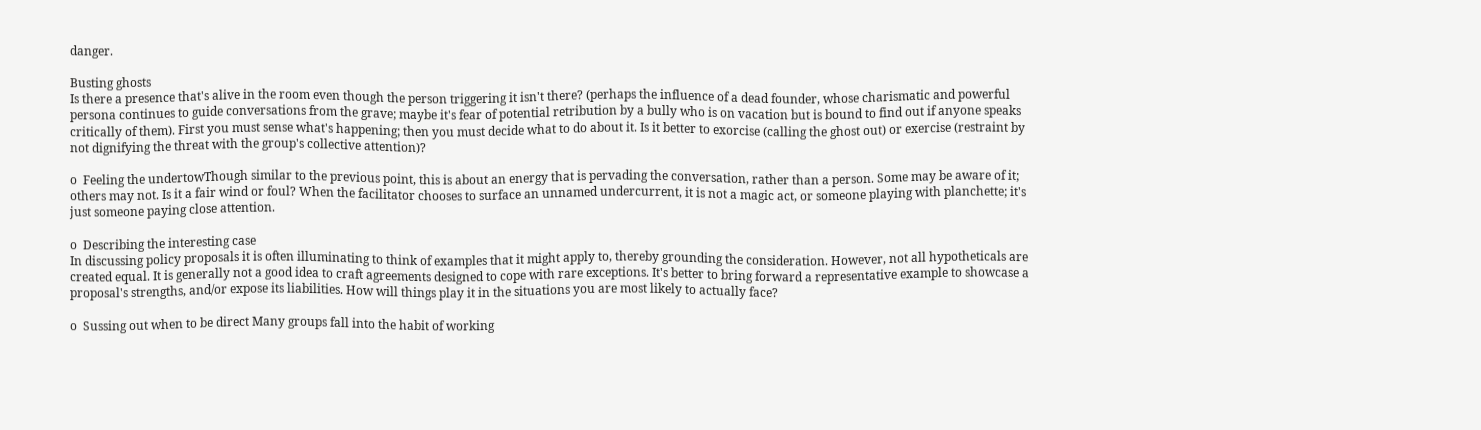danger.

Busting ghosts
Is there a presence that's alive in the room even though the person triggering it isn't there? (perhaps the influence of a dead founder, whose charismatic and powerful persona continues to guide conversations from the grave; maybe it's fear of potential retribution by a bully who is on vacation but is bound to find out if anyone speaks critically of them). First you must sense what's happening; then you must decide what to do about it. Is it better to exorcise (calling the ghost out) or exercise (restraint by not dignifying the threat with the group's collective attention)?

o  Feeling the undertowThough similar to the previous point, this is about an energy that is pervading the conversation, rather than a person. Some may be aware of it; others may not. Is it a fair wind or foul? When the facilitator chooses to surface an unnamed undercurrent, it is not a magic act, or someone playing with planchette; it's just someone paying close attention.

o  Describing the interesting case
In discussing policy proposals it is often illuminating to think of examples that it might apply to, thereby grounding the consideration. However, not all hypotheticals are created equal. It is generally not a good idea to craft agreements designed to cope with rare exceptions. It's better to bring forward a representative example to showcase a proposal's strengths, and/or expose its liabilities. How will things play it in the situations you are most likely to actually face?

o  Sussing out when to be direct Many groups fall into the habit of working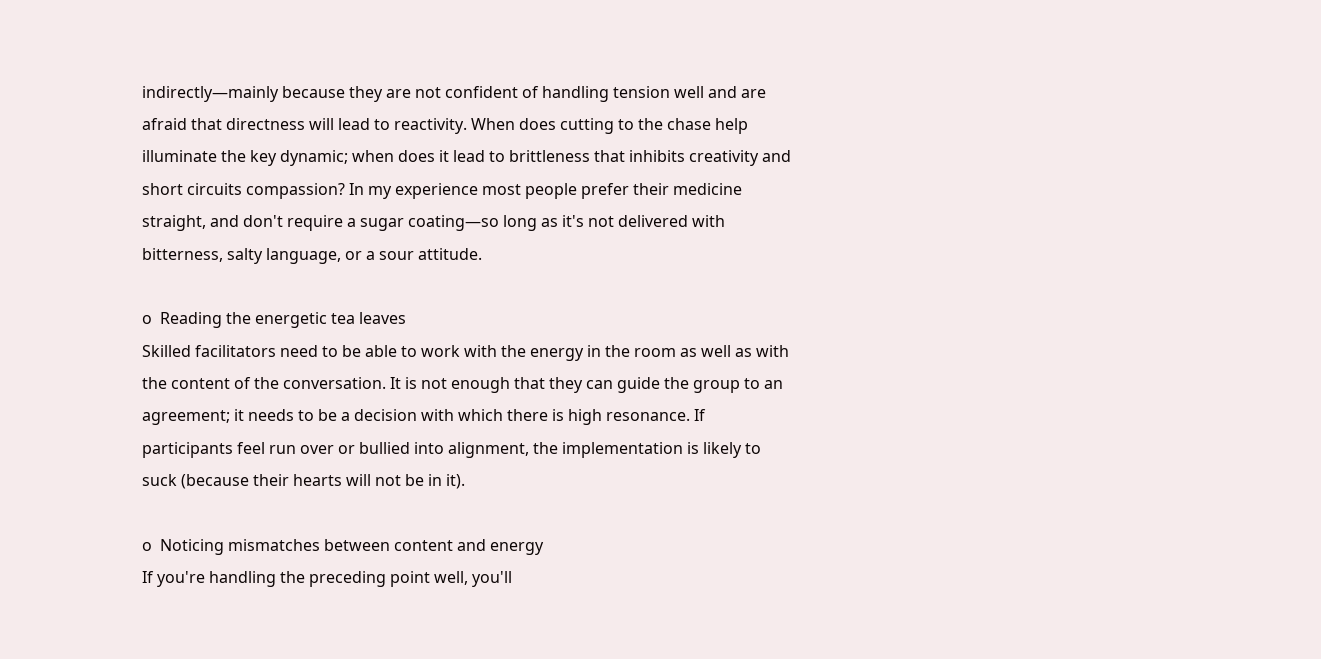indirectly—mainly because they are not confident of handling tension well and are afraid that directness will lead to reactivity. When does cutting to the chase help illuminate the key dynamic; when does it lead to brittleness that inhibits creativity and short circuits compassion? In my experience most people prefer their medicine straight, and don't require a sugar coating—so long as it's not delivered with bitterness, salty language, or a sour attitude.

o  Reading the energetic tea leaves
Skilled facilitators need to be able to work with the energy in the room as well as with the content of the conversation. It is not enough that they can guide the group to an agreement; it needs to be a decision with which there is high resonance. If participants feel run over or bullied into alignment, the implementation is likely to suck (because their hearts will not be in it).

o  Noticing mismatches between content and energy
If you're handling the preceding point well, you'll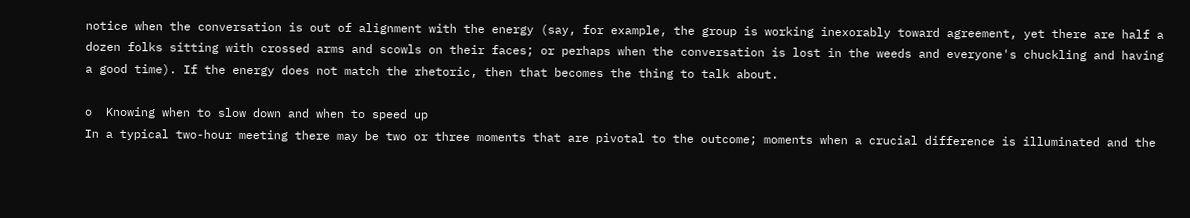notice when the conversation is out of alignment with the energy (say, for example, the group is working inexorably toward agreement, yet there are half a dozen folks sitting with crossed arms and scowls on their faces; or perhaps when the conversation is lost in the weeds and everyone's chuckling and having a good time). If the energy does not match the rhetoric, then that becomes the thing to talk about.

o  Knowing when to slow down and when to speed up
In a typical two-hour meeting there may be two or three moments that are pivotal to the outcome; moments when a crucial difference is illuminated and the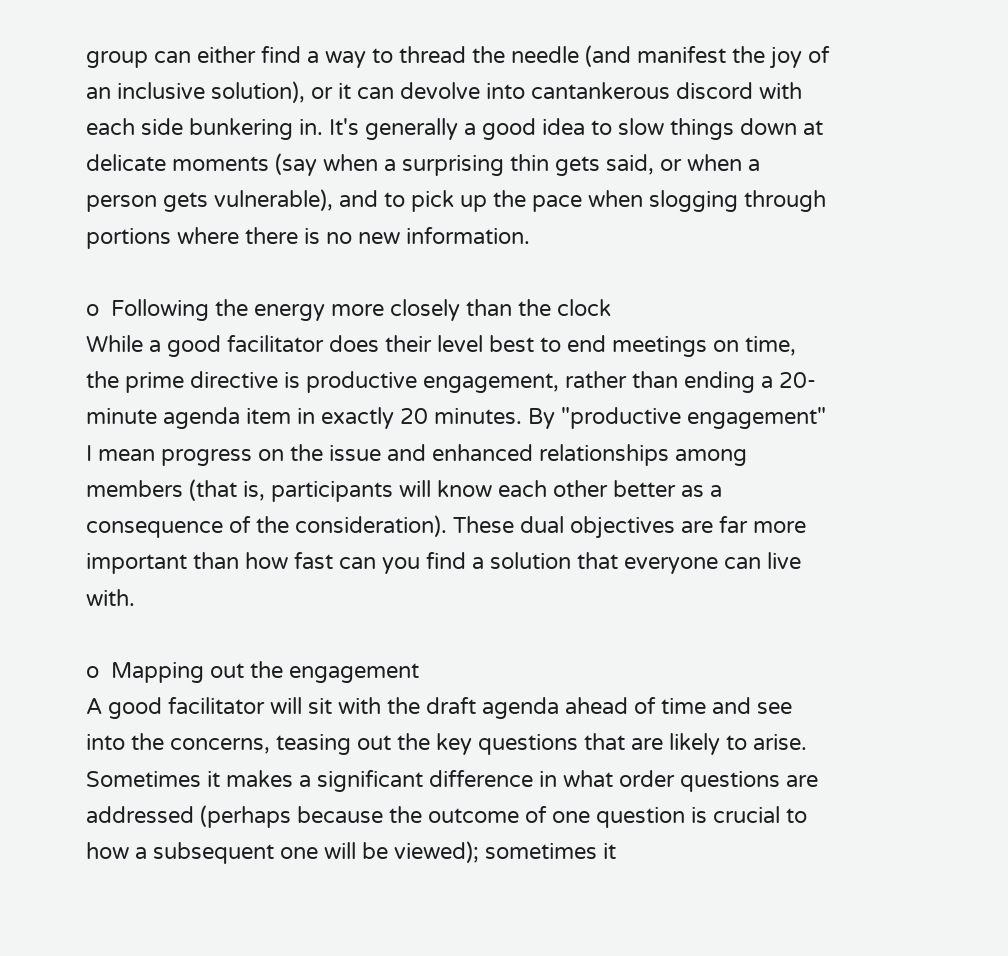group can either find a way to thread the needle (and manifest the joy of an inclusive solution), or it can devolve into cantankerous discord with each side bunkering in. It's generally a good idea to slow things down at delicate moments (say when a surprising thin gets said, or when a person gets vulnerable), and to pick up the pace when slogging through portions where there is no new information.

o  Following the energy more closely than the clock
While a good facilitator does their level best to end meetings on time, the prime directive is productive engagement, rather than ending a 20-minute agenda item in exactly 20 minutes. By "productive engagement" I mean progress on the issue and enhanced relationships among members (that is, participants will know each other better as a consequence of the consideration). These dual objectives are far more important than how fast can you find a solution that everyone can live with.

o  Mapping out the engagement
A good facilitator will sit with the draft agenda ahead of time and see into the concerns, teasing out the key questions that are likely to arise. Sometimes it makes a significant difference in what order questions are addressed (perhaps because the outcome of one question is crucial to how a subsequent one will be viewed); sometimes it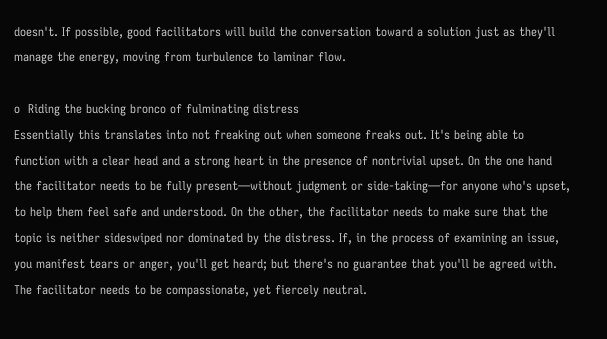doesn't. If possible, good facilitators will build the conversation toward a solution just as they'll manage the energy, moving from turbulence to laminar flow.

o  Riding the bucking bronco of fulminating distress
Essentially this translates into not freaking out when someone freaks out. It's being able to function with a clear head and a strong heart in the presence of nontrivial upset. On the one hand the facilitator needs to be fully present—without judgment or side-taking—for anyone who's upset, to help them feel safe and understood. On the other, the facilitator needs to make sure that the topic is neither sideswiped nor dominated by the distress. If, in the process of examining an issue, you manifest tears or anger, you'll get heard; but there's no guarantee that you'll be agreed with. The facilitator needs to be compassionate, yet fiercely neutral.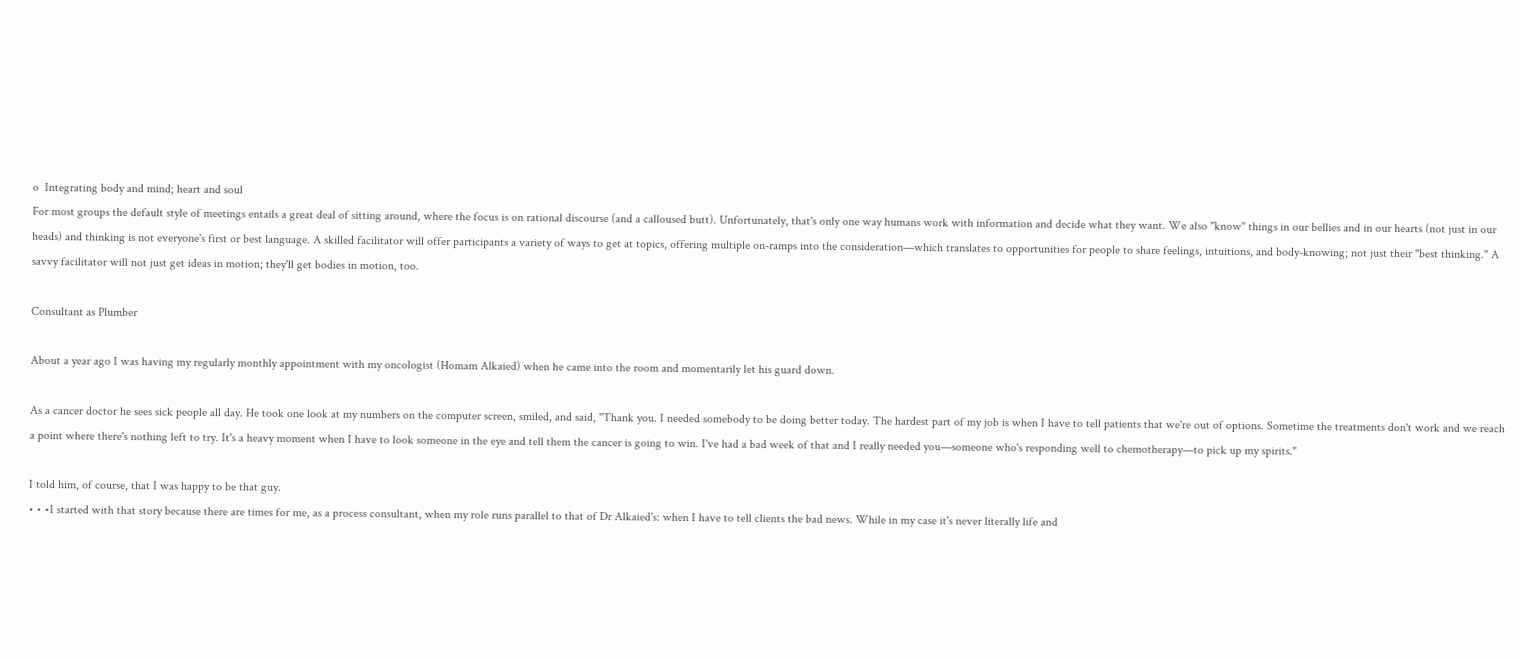o  Integrating body and mind; heart and soul
For most groups the default style of meetings entails a great deal of sitting around, where the focus is on rational discourse (and a calloused butt). Unfortunately, that's only one way humans work with information and decide what they want. We also "know" things in our bellies and in our hearts (not just in our heads) and thinking is not everyone's first or best language. A skilled facilitator will offer participants a variety of ways to get at topics, offering multiple on-ramps into the consideration—which translates to opportunities for people to share feelings, intuitions, and body-knowing; not just their "best thinking." A savvy facilitator will not just get ideas in motion; they'll get bodies in motion, too.

Consultant as Plumber

About a year ago I was having my regularly monthly appointment with my oncologist (Homam Alkaied) when he came into the room and momentarily let his guard down.

As a cancer doctor he sees sick people all day. He took one look at my numbers on the computer screen, smiled, and said, "Thank you. I needed somebody to be doing better today. The hardest part of my job is when I have to tell patients that we're out of options. Sometime the treatments don't work and we reach a point where there's nothing left to try. It's a heavy moment when I have to look someone in the eye and tell them the cancer is going to win. I've had a bad week of that and I really needed you—someone who's responding well to chemotherapy—to pick up my spirits."

I told him, of course, that I was happy to be that guy.
• • •I started with that story because there are times for me, as a process consultant, when my role runs parallel to that of Dr Alkaied's: when I have to tell clients the bad news. While in my case it's never literally life and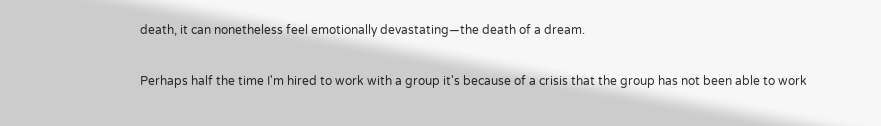death, it can nonetheless feel emotionally devastating—the death of a dream.

Perhaps half the time I'm hired to work with a group it's because of a crisis that the group has not been able to work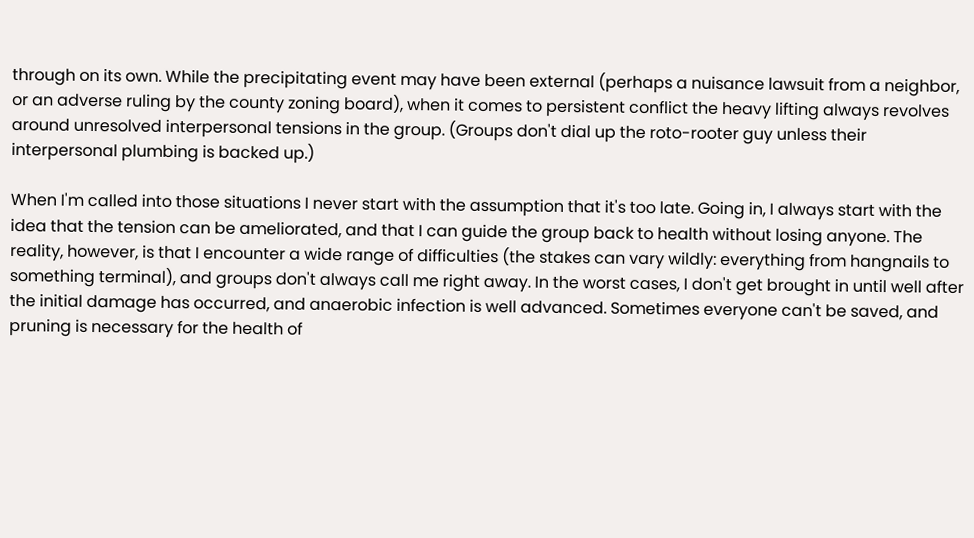through on its own. While the precipitating event may have been external (perhaps a nuisance lawsuit from a neighbor, or an adverse ruling by the county zoning board), when it comes to persistent conflict the heavy lifting always revolves around unresolved interpersonal tensions in the group. (Groups don't dial up the roto-rooter guy unless their interpersonal plumbing is backed up.)

When I'm called into those situations I never start with the assumption that it's too late. Going in, I always start with the idea that the tension can be ameliorated, and that I can guide the group back to health without losing anyone. The reality, however, is that I encounter a wide range of difficulties (the stakes can vary wildly: everything from hangnails to something terminal), and groups don't always call me right away. In the worst cases, I don't get brought in until well after the initial damage has occurred, and anaerobic infection is well advanced. Sometimes everyone can't be saved, and pruning is necessary for the health of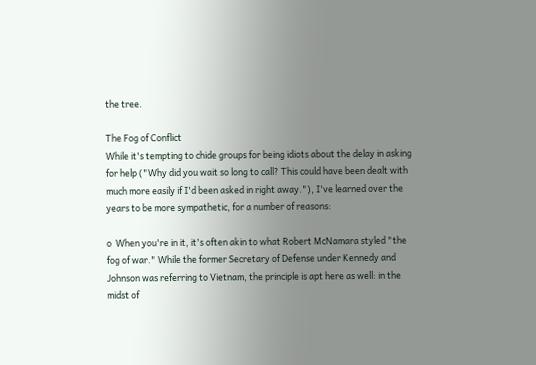the tree.

The Fog of Conflict
While it's tempting to chide groups for being idiots about the delay in asking for help ("Why did you wait so long to call? This could have been dealt with much more easily if I'd been asked in right away."), I've learned over the years to be more sympathetic, for a number of reasons:

o  When you're in it, it's often akin to what Robert McNamara styled "the fog of war." While the former Secretary of Defense under Kennedy and Johnson was referring to Vietnam, the principle is apt here as well: in the midst of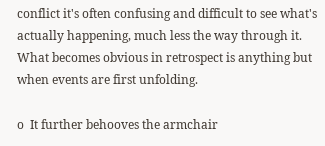conflict it's often confusing and difficult to see what's actually happening, much less the way through it. What becomes obvious in retrospect is anything but when events are first unfolding.

o  It further behooves the armchair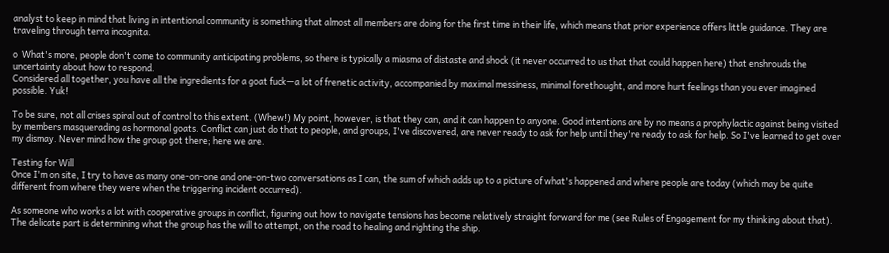analyst to keep in mind that living in intentional community is something that almost all members are doing for the first time in their life, which means that prior experience offers little guidance. They are traveling through terra incognita.

o  What's more, people don't come to community anticipating problems, so there is typically a miasma of distaste and shock (it never occurred to us that that could happen here) that enshrouds the uncertainty about how to respond.
Considered all together, you have all the ingredients for a goat fuck—a lot of frenetic activity, accompanied by maximal messiness, minimal forethought, and more hurt feelings than you ever imagined possible. Yuk!

To be sure, not all crises spiral out of control to this extent. (Whew!) My point, however, is that they can, and it can happen to anyone. Good intentions are by no means a prophylactic against being visited by members masquerading as hormonal goats. Conflict can just do that to people, and groups, I've discovered, are never ready to ask for help until they're ready to ask for help. So I've learned to get over my dismay. Never mind how the group got there; here we are.

Testing for Will
Once I'm on site, I try to have as many one-on-one and one-on-two conversations as I can, the sum of which adds up to a picture of what's happened and where people are today (which may be quite different from where they were when the triggering incident occurred).

As someone who works a lot with cooperative groups in conflict, figuring out how to navigate tensions has become relatively straight forward for me (see Rules of Engagement for my thinking about that). The delicate part is determining what the group has the will to attempt, on the road to healing and righting the ship.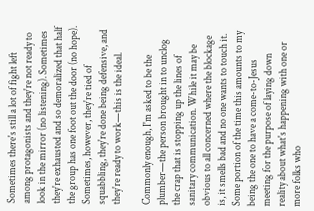Sometimes there's still a lot of fight left among protagonists and they're not ready to look in the mirror (no listening). Sometimes they're exhausted and so demoralized that half the group has one foot out the door (no hope). Sometimes, however, they're tied of squabbling, they're done being defensive, and they're ready to work—this is the ideal.

Commonly enough, I'm asked to be the plumber—the person brought in to unclog the crap that is stopping up the lines of sanitary communication. While it may be obvious to all concerned where the blockage is, it smells bad and no one wants to touch it. Some portion of the time this amounts to my being the one to have a come-to-Jesus meeting for the purpose of laying down reality about what's happening with one or more folks who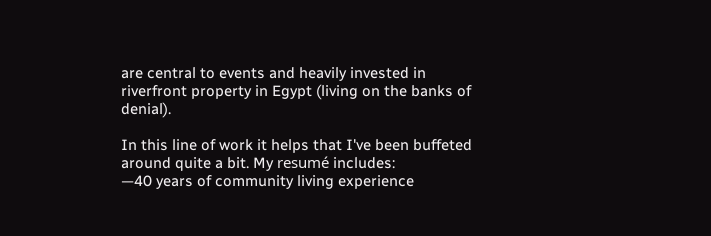are central to events and heavily invested in riverfront property in Egypt (living on the banks of denial).

In this line of work it helps that I've been buffeted around quite a bit. My resumé includes:
—40 years of community living experience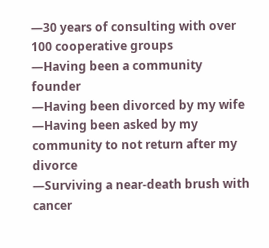—30 years of consulting with over 100 cooperative groups
—Having been a community founder
—Having been divorced by my wife
—Having been asked by my community to not return after my divorce
—Surviving a near-death brush with cancer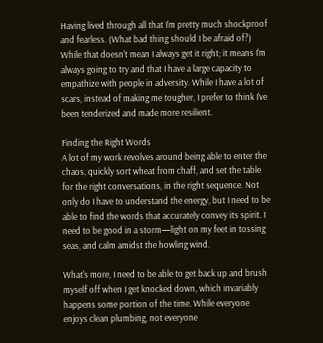Having lived through all that I'm pretty much shockproof and fearless. (What bad thing should I be afraid of?) While that doesn't mean I always get it right; it means I'm always going to try and that I have a large capacity to empathize with people in adversity. While I have a lot of scars, instead of making me tougher, I prefer to think I've been tenderized and made more resilient.

Finding the Right Words
A lot of my work revolves around being able to enter the chaos, quickly sort wheat from chaff, and set the table for the right conversations, in the right sequence. Not only do I have to understand the energy, but I need to be able to find the words that accurately convey its spirit. I need to be good in a storm—light on my feet in tossing seas, and calm amidst the howling wind.

What's more, I need to be able to get back up and brush myself off when I get knocked down, which invariably happens some portion of the time. While everyone enjoys clean plumbing, not everyone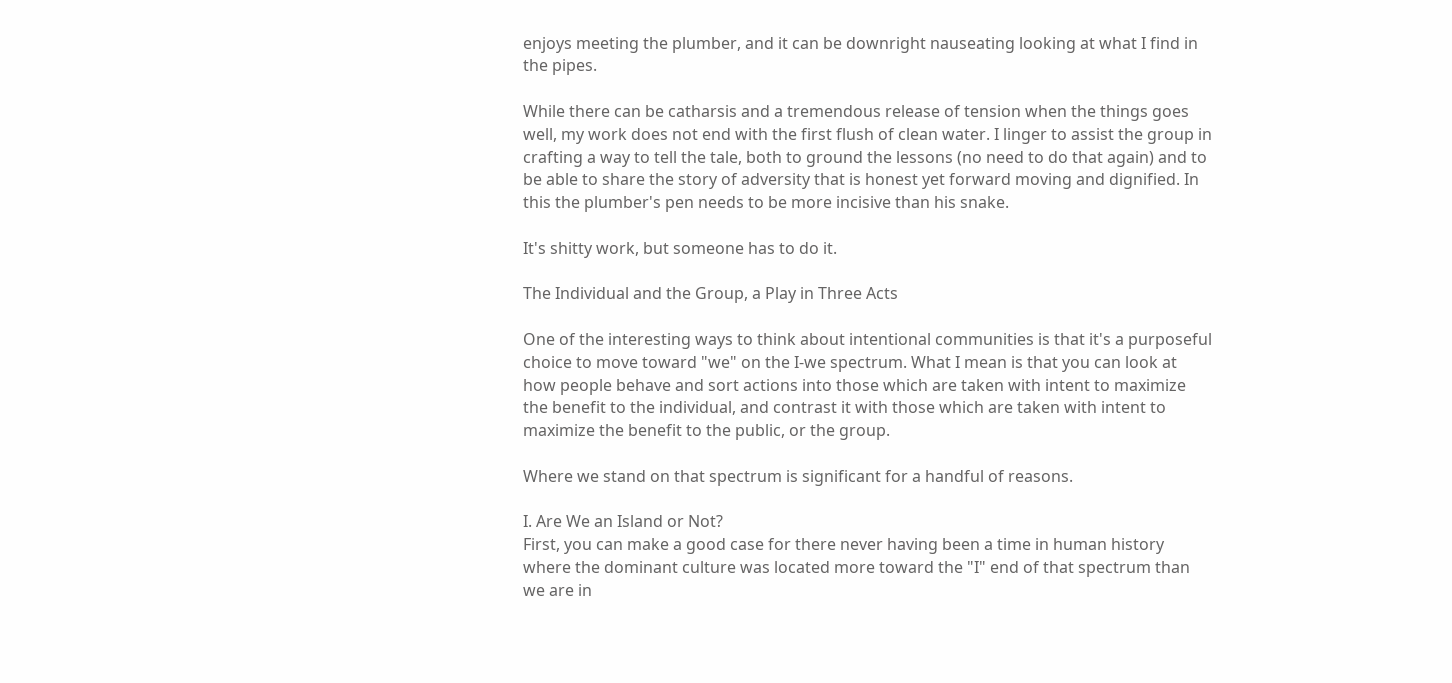enjoys meeting the plumber, and it can be downright nauseating looking at what I find in the pipes.

While there can be catharsis and a tremendous release of tension when the things goes well, my work does not end with the first flush of clean water. I linger to assist the group in crafting a way to tell the tale, both to ground the lessons (no need to do that again) and to be able to share the story of adversity that is honest yet forward moving and dignified. In this the plumber's pen needs to be more incisive than his snake.

It's shitty work, but someone has to do it.

The Individual and the Group, a Play in Three Acts

One of the interesting ways to think about intentional communities is that it's a purposeful choice to move toward "we" on the I-we spectrum. What I mean is that you can look at how people behave and sort actions into those which are taken with intent to maximize the benefit to the individual, and contrast it with those which are taken with intent to maximize the benefit to the public, or the group.

Where we stand on that spectrum is significant for a handful of reasons.

I. Are We an Island or Not?
First, you can make a good case for there never having been a time in human history where the dominant culture was located more toward the "I" end of that spectrum than we are in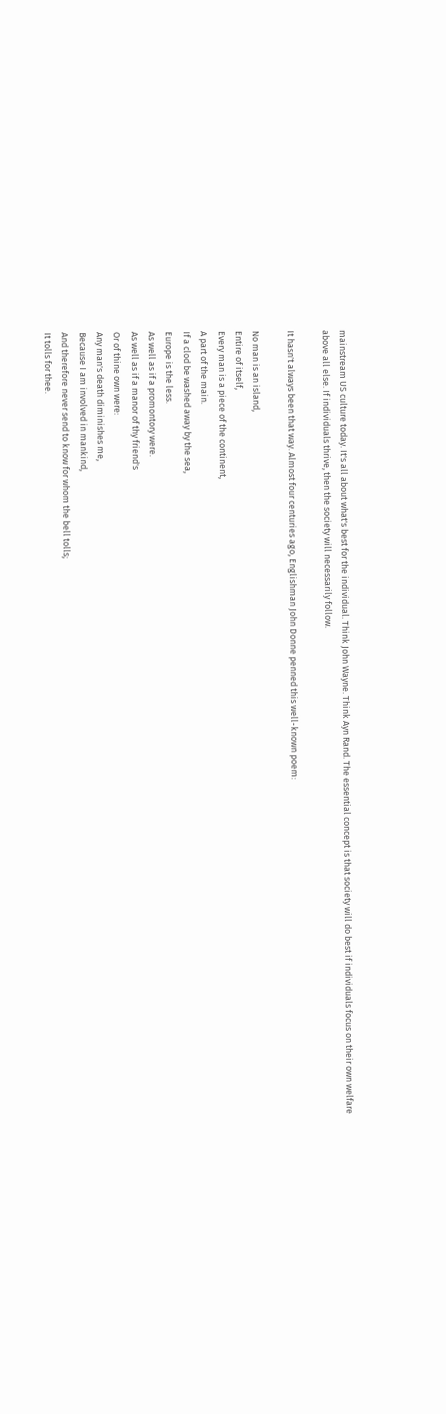mainstream US culture today. It's all about what's best for the individual. Think John Wayne. Think Ayn Rand. The essential concept is that society will do best if individuals focus on their own welfare above all else. If individuals thrive, then the society will necessarily follow.

It hasn't always been that way. Almost four centuries ago, Englishman John Donne penned this well-known poem:

No man is an island,
Entire of itself,
Every man is a piece of the continent,
A part of the main.
If a clod be washed away by the sea,
Europe is the less.
As well as if a promontory were.
As well as if a manor of thy friend's
Or of thine own were:
Any man's death diminishes me,
Because I am involved in mankind,
And therefore never send to know for whom the bell tolls;
It tolls for thee.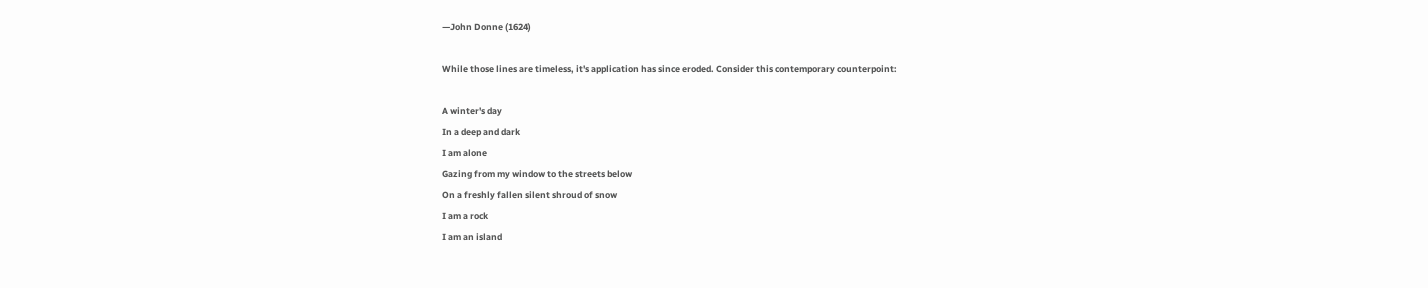—John Donne (1624)

While those lines are timeless, it's application has since eroded. Consider this contemporary counterpoint:

A winter's day
In a deep and dark
I am alone
Gazing from my window to the streets below
On a freshly fallen silent shroud of snow
I am a rock
I am an island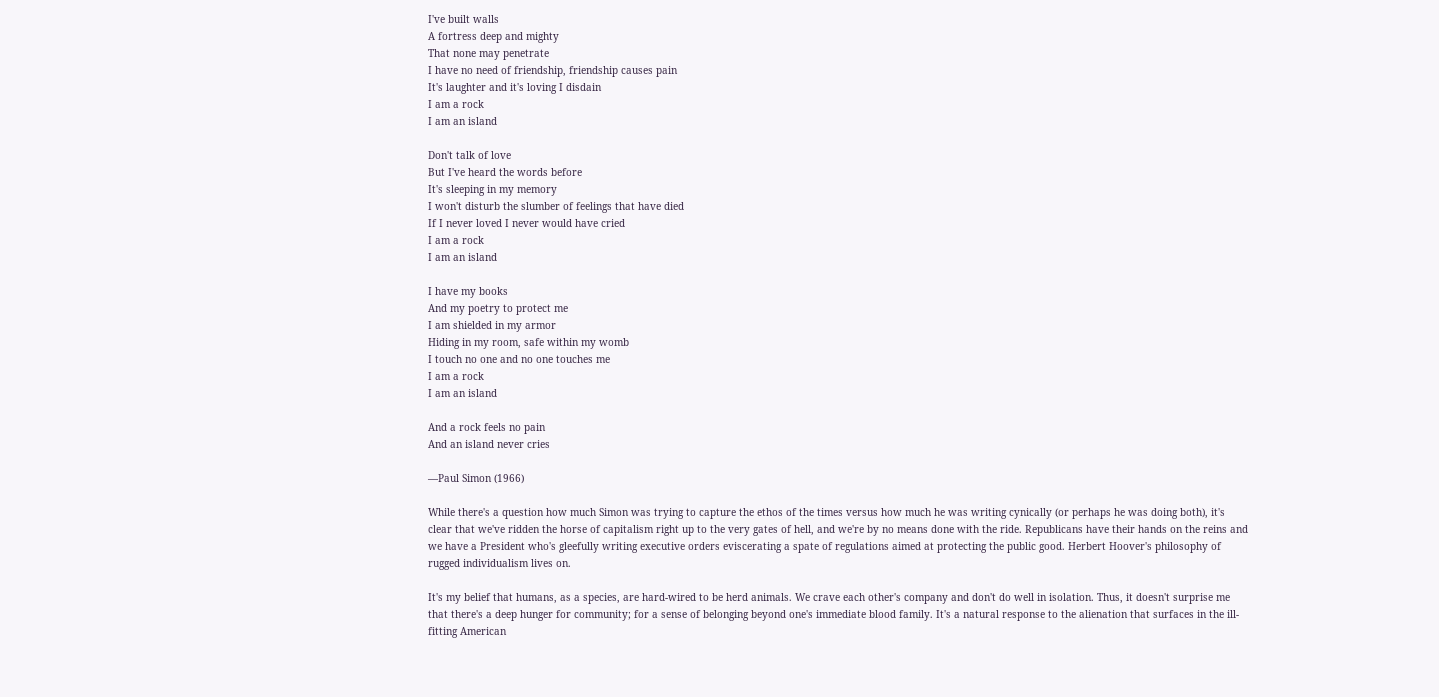I've built walls
A fortress deep and mighty
That none may penetrate
I have no need of friendship, friendship causes pain
It's laughter and it's loving I disdain
I am a rock
I am an island

Don't talk of love
But I've heard the words before
It's sleeping in my memory
I won't disturb the slumber of feelings that have died
If I never loved I never would have cried
I am a rock
I am an island

I have my books
And my poetry to protect me
I am shielded in my armor
Hiding in my room, safe within my womb
I touch no one and no one touches me
I am a rock
I am an island

And a rock feels no pain
And an island never cries

—Paul Simon (1966)

While there's a question how much Simon was trying to capture the ethos of the times versus how much he was writing cynically (or perhaps he was doing both), it's clear that we've ridden the horse of capitalism right up to the very gates of hell, and we're by no means done with the ride. Republicans have their hands on the reins and we have a President who's gleefully writing executive orders eviscerating a spate of regulations aimed at protecting the public good. Herbert Hoover's philosophy of rugged individualism lives on.

It's my belief that humans, as a species, are hard-wired to be herd animals. We crave each other's company and don't do well in isolation. Thus, it doesn't surprise me that there's a deep hunger for community; for a sense of belonging beyond one's immediate blood family. It's a natural response to the alienation that surfaces in the ill-fitting American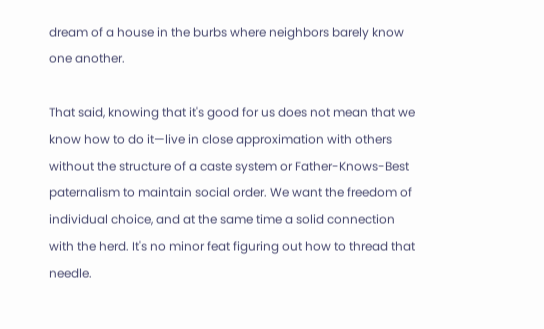dream of a house in the burbs where neighbors barely know one another.

That said, knowing that it's good for us does not mean that we know how to do it—live in close approximation with others without the structure of a caste system or Father-Knows-Best paternalism to maintain social order. We want the freedom of individual choice, and at the same time a solid connection with the herd. It's no minor feat figuring out how to thread that needle.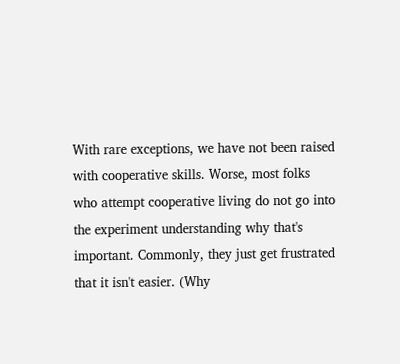With rare exceptions, we have not been raised with cooperative skills. Worse, most folks who attempt cooperative living do not go into the experiment understanding why that's important. Commonly, they just get frustrated that it isn't easier. (Why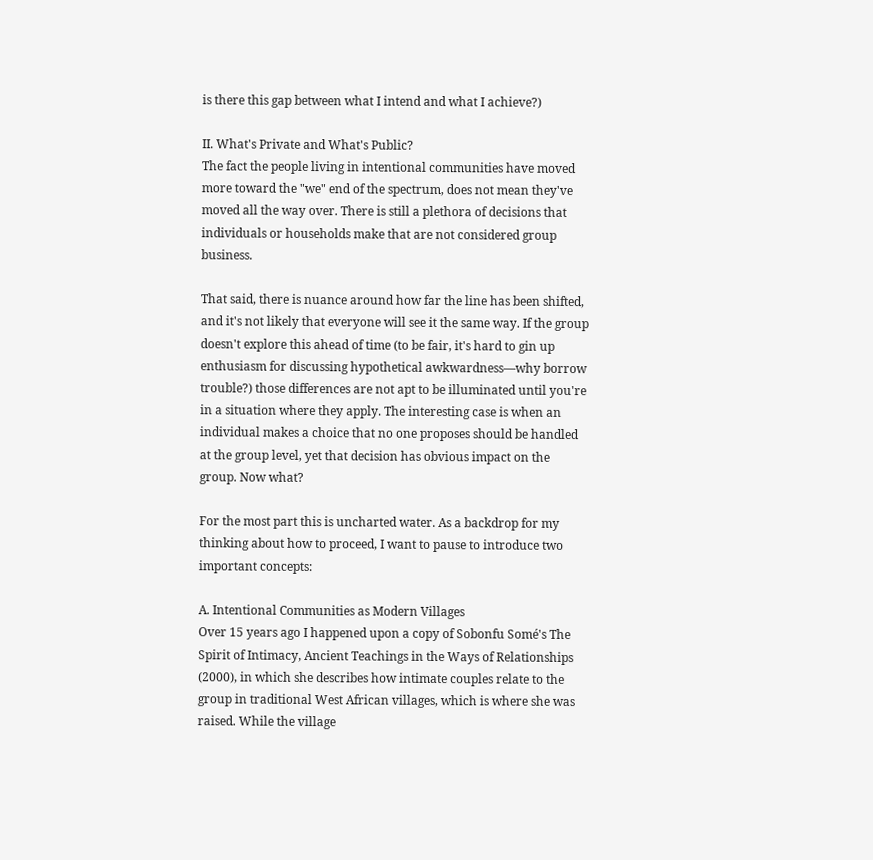is there this gap between what I intend and what I achieve?)

II. What's Private and What's Public?
The fact the people living in intentional communities have moved more toward the "we" end of the spectrum, does not mean they've moved all the way over. There is still a plethora of decisions that individuals or households make that are not considered group business.

That said, there is nuance around how far the line has been shifted, and it's not likely that everyone will see it the same way. If the group doesn't explore this ahead of time (to be fair, it's hard to gin up enthusiasm for discussing hypothetical awkwardness—why borrow trouble?) those differences are not apt to be illuminated until you're in a situation where they apply. The interesting case is when an individual makes a choice that no one proposes should be handled at the group level, yet that decision has obvious impact on the group. Now what?

For the most part this is uncharted water. As a backdrop for my thinking about how to proceed, I want to pause to introduce two important concepts:

A. Intentional Communities as Modern Villages
Over 15 years ago I happened upon a copy of Sobonfu Somé's The Spirit of Intimacy, Ancient Teachings in the Ways of Relationships (2000), in which she describes how intimate couples relate to the group in traditional West African villages, which is where she was raised. While the village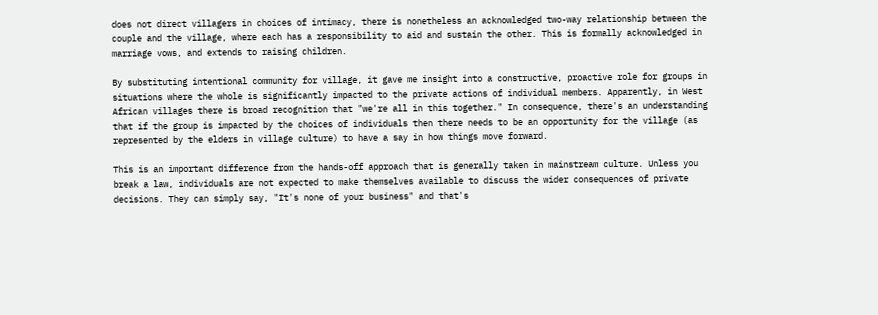does not direct villagers in choices of intimacy, there is nonetheless an acknowledged two-way relationship between the couple and the village, where each has a responsibility to aid and sustain the other. This is formally acknowledged in marriage vows, and extends to raising children.

By substituting intentional community for village, it gave me insight into a constructive, proactive role for groups in situations where the whole is significantly impacted to the private actions of individual members. Apparently, in West African villages there is broad recognition that "we're all in this together." In consequence, there's an understanding that if the group is impacted by the choices of individuals then there needs to be an opportunity for the village (as represented by the elders in village culture) to have a say in how things move forward.

This is an important difference from the hands-off approach that is generally taken in mainstream culture. Unless you break a law, individuals are not expected to make themselves available to discuss the wider consequences of private decisions. They can simply say, "It's none of your business" and that's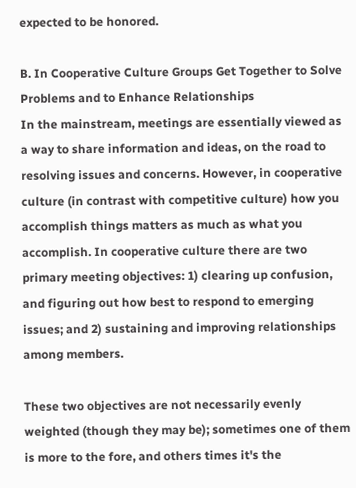expected to be honored.

B. In Cooperative Culture Groups Get Together to Solve Problems and to Enhance Relationships
In the mainstream, meetings are essentially viewed as a way to share information and ideas, on the road to resolving issues and concerns. However, in cooperative culture (in contrast with competitive culture) how you accomplish things matters as much as what you accomplish. In cooperative culture there are two primary meeting objectives: 1) clearing up confusion, and figuring out how best to respond to emerging issues; and 2) sustaining and improving relationships among members.

These two objectives are not necessarily evenly weighted (though they may be); sometimes one of them is more to the fore, and others times it's the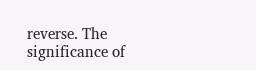reverse. The significance of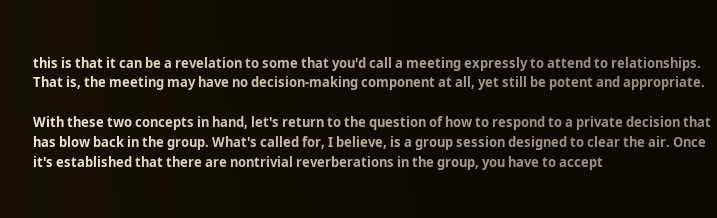this is that it can be a revelation to some that you'd call a meeting expressly to attend to relationships. That is, the meeting may have no decision-making component at all, yet still be potent and appropriate.

With these two concepts in hand, let's return to the question of how to respond to a private decision that has blow back in the group. What's called for, I believe, is a group session designed to clear the air. Once it's established that there are nontrivial reverberations in the group, you have to accept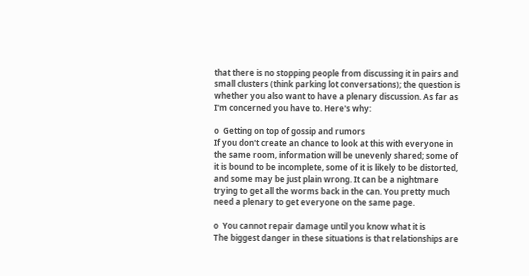that there is no stopping people from discussing it in pairs and small clusters (think parking lot conversations); the question is whether you also want to have a plenary discussion. As far as I'm concerned you have to. Here's why:

o  Getting on top of gossip and rumors
If you don't create an chance to look at this with everyone in the same room, information will be unevenly shared; some of it is bound to be incomplete, some of it is likely to be distorted, and some may be just plain wrong. It can be a nightmare trying to get all the worms back in the can. You pretty much need a plenary to get everyone on the same page.

o  You cannot repair damage until you know what it is
The biggest danger in these situations is that relationships are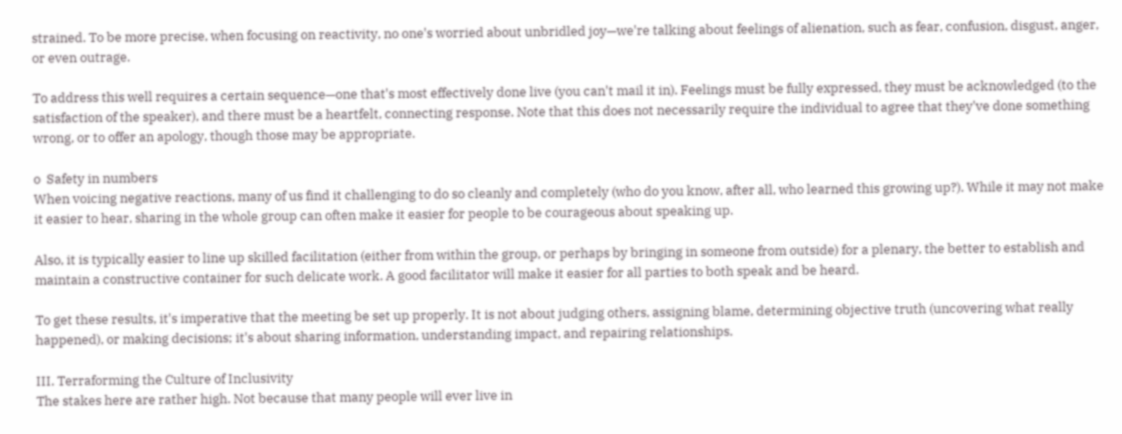strained. To be more precise, when focusing on reactivity, no one's worried about unbridled joy—we're talking about feelings of alienation, such as fear, confusion, disgust, anger, or even outrage.

To address this well requires a certain sequence—one that's most effectively done live (you can't mail it in). Feelings must be fully expressed, they must be acknowledged (to the satisfaction of the speaker), and there must be a heartfelt, connecting response. Note that this does not necessarily require the individual to agree that they've done something wrong, or to offer an apology, though those may be appropriate.

o  Safety in numbers
When voicing negative reactions, many of us find it challenging to do so cleanly and completely (who do you know, after all, who learned this growing up?). While it may not make it easier to hear, sharing in the whole group can often make it easier for people to be courageous about speaking up.

Also, it is typically easier to line up skilled facilitation (either from within the group, or perhaps by bringing in someone from outside) for a plenary, the better to establish and maintain a constructive container for such delicate work. A good facilitator will make it easier for all parties to both speak and be heard.

To get these results, it's imperative that the meeting be set up properly. It is not about judging others, assigning blame, determining objective truth (uncovering what really happened), or making decisions; it's about sharing information, understanding impact, and repairing relationships.

III. Terraforming the Culture of Inclusivity
The stakes here are rather high. Not because that many people will ever live in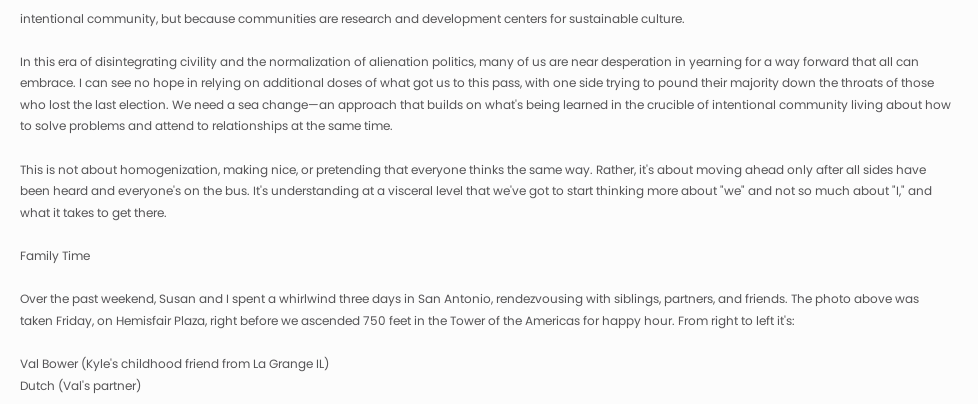intentional community, but because communities are research and development centers for sustainable culture.

In this era of disintegrating civility and the normalization of alienation politics, many of us are near desperation in yearning for a way forward that all can embrace. I can see no hope in relying on additional doses of what got us to this pass, with one side trying to pound their majority down the throats of those who lost the last election. We need a sea change—an approach that builds on what's being learned in the crucible of intentional community living about how to solve problems and attend to relationships at the same time.

This is not about homogenization, making nice, or pretending that everyone thinks the same way. Rather, it's about moving ahead only after all sides have been heard and everyone's on the bus. It's understanding at a visceral level that we've got to start thinking more about "we" and not so much about "I," and what it takes to get there.

Family Time

Over the past weekend, Susan and I spent a whirlwind three days in San Antonio, rendezvousing with siblings, partners, and friends. The photo above was taken Friday, on Hemisfair Plaza, right before we ascended 750 feet in the Tower of the Americas for happy hour. From right to left it's:

Val Bower (Kyle's childhood friend from La Grange IL)
Dutch (Val's partner)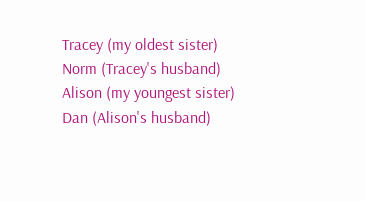Tracey (my oldest sister)
Norm (Tracey's husband)
Alison (my youngest sister)
Dan (Alison's husband)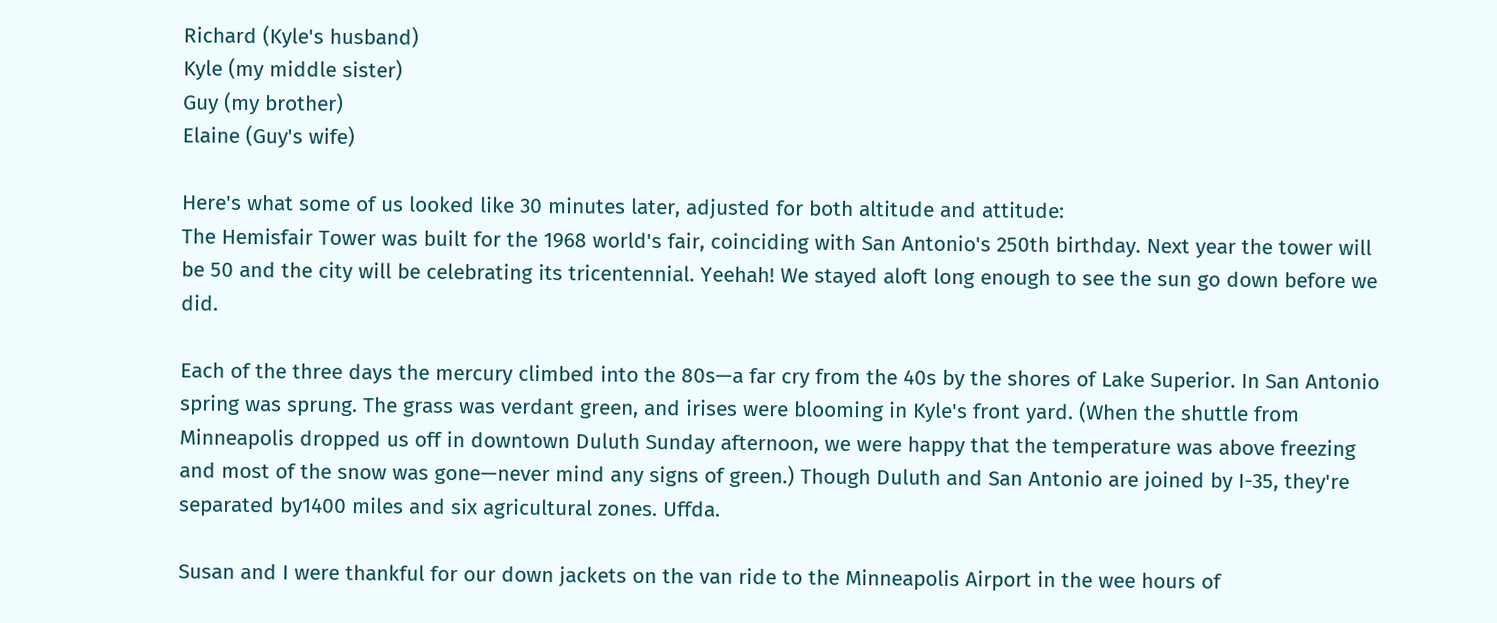Richard (Kyle's husband)
Kyle (my middle sister)
Guy (my brother)
Elaine (Guy's wife)

Here's what some of us looked like 30 minutes later, adjusted for both altitude and attitude:
The Hemisfair Tower was built for the 1968 world's fair, coinciding with San Antonio's 250th birthday. Next year the tower will be 50 and the city will be celebrating its tricentennial. Yeehah! We stayed aloft long enough to see the sun go down before we did.

Each of the three days the mercury climbed into the 80s—a far cry from the 40s by the shores of Lake Superior. In San Antonio spring was sprung. The grass was verdant green, and irises were blooming in Kyle's front yard. (When the shuttle from Minneapolis dropped us off in downtown Duluth Sunday afternoon, we were happy that the temperature was above freezing and most of the snow was gone—never mind any signs of green.) Though Duluth and San Antonio are joined by I-35, they're separated by1400 miles and six agricultural zones. Uffda.

Susan and I were thankful for our down jackets on the van ride to the Minneapolis Airport in the wee hours of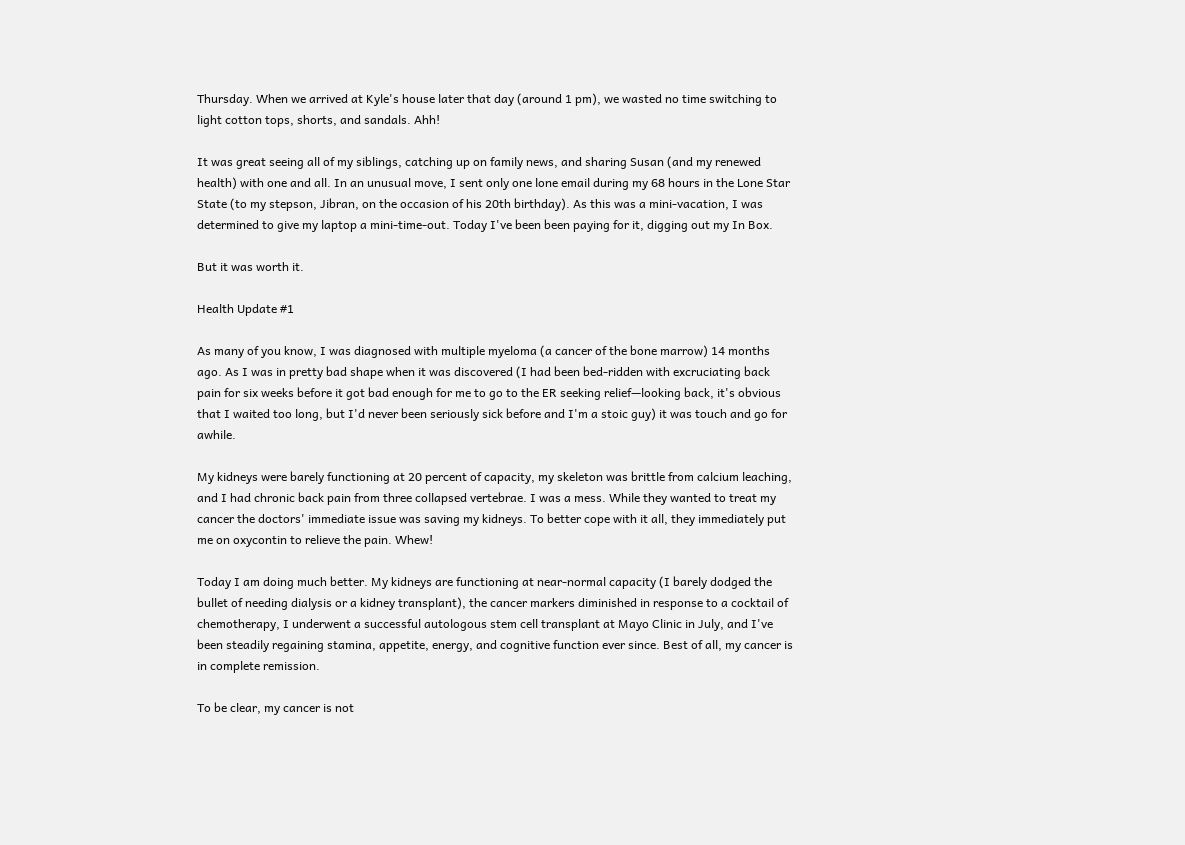Thursday. When we arrived at Kyle's house later that day (around 1 pm), we wasted no time switching to light cotton tops, shorts, and sandals. Ahh!

It was great seeing all of my siblings, catching up on family news, and sharing Susan (and my renewed health) with one and all. In an unusual move, I sent only one lone email during my 68 hours in the Lone Star State (to my stepson, Jibran, on the occasion of his 20th birthday). As this was a mini-vacation, I was determined to give my laptop a mini-time-out. Today I've been been paying for it, digging out my In Box.

But it was worth it.

Health Update #1

As many of you know, I was diagnosed with multiple myeloma (a cancer of the bone marrow) 14 months ago. As I was in pretty bad shape when it was discovered (I had been bed-ridden with excruciating back pain for six weeks before it got bad enough for me to go to the ER seeking relief—looking back, it's obvious that I waited too long, but I'd never been seriously sick before and I'm a stoic guy) it was touch and go for awhile.

My kidneys were barely functioning at 20 percent of capacity, my skeleton was brittle from calcium leaching, and I had chronic back pain from three collapsed vertebrae. I was a mess. While they wanted to treat my cancer the doctors' immediate issue was saving my kidneys. To better cope with it all, they immediately put me on oxycontin to relieve the pain. Whew!

Today I am doing much better. My kidneys are functioning at near-normal capacity (I barely dodged the bullet of needing dialysis or a kidney transplant), the cancer markers diminished in response to a cocktail of chemotherapy, I underwent a successful autologous stem cell transplant at Mayo Clinic in July, and I've been steadily regaining stamina, appetite, energy, and cognitive function ever since. Best of all, my cancer is in complete remission.

To be clear, my cancer is not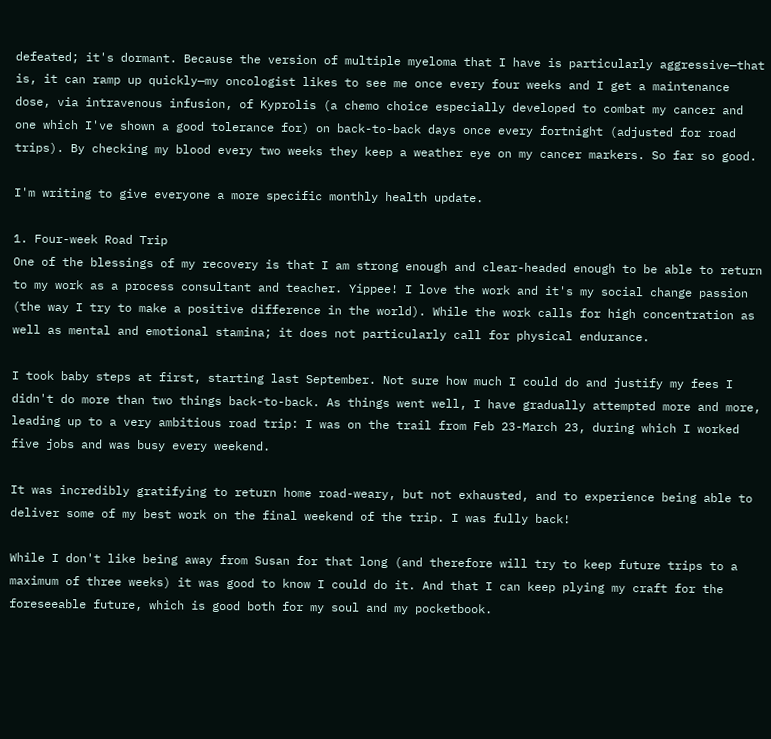defeated; it's dormant. Because the version of multiple myeloma that I have is particularly aggressive—that is, it can ramp up quickly—my oncologist likes to see me once every four weeks and I get a maintenance dose, via intravenous infusion, of Kyprolis (a chemo choice especially developed to combat my cancer and one which I've shown a good tolerance for) on back-to-back days once every fortnight (adjusted for road trips). By checking my blood every two weeks they keep a weather eye on my cancer markers. So far so good.

I'm writing to give everyone a more specific monthly health update.

1. Four-week Road Trip
One of the blessings of my recovery is that I am strong enough and clear-headed enough to be able to return to my work as a process consultant and teacher. Yippee! I love the work and it's my social change passion (the way I try to make a positive difference in the world). While the work calls for high concentration as well as mental and emotional stamina; it does not particularly call for physical endurance.

I took baby steps at first, starting last September. Not sure how much I could do and justify my fees I didn't do more than two things back-to-back. As things went well, I have gradually attempted more and more, leading up to a very ambitious road trip: I was on the trail from Feb 23-March 23, during which I worked five jobs and was busy every weekend.

It was incredibly gratifying to return home road-weary, but not exhausted, and to experience being able to deliver some of my best work on the final weekend of the trip. I was fully back!

While I don't like being away from Susan for that long (and therefore will try to keep future trips to a maximum of three weeks) it was good to know I could do it. And that I can keep plying my craft for the foreseeable future, which is good both for my soul and my pocketbook.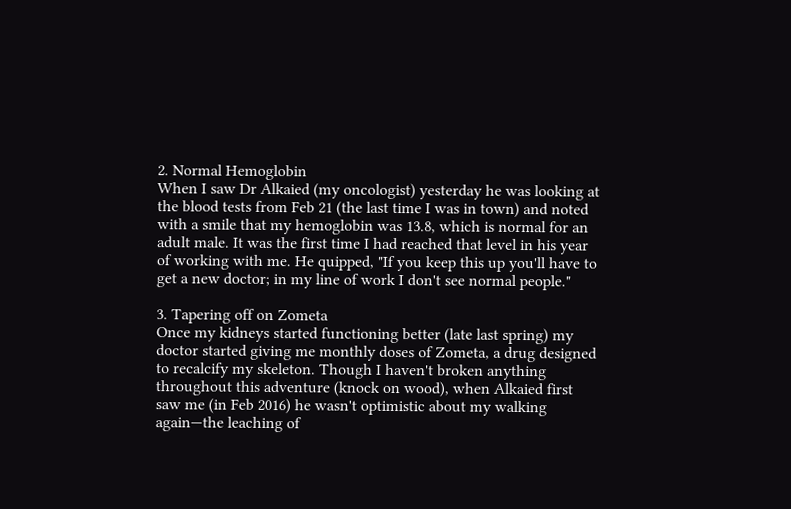2. Normal Hemoglobin
When I saw Dr Alkaied (my oncologist) yesterday he was looking at the blood tests from Feb 21 (the last time I was in town) and noted with a smile that my hemoglobin was 13.8, which is normal for an adult male. It was the first time I had reached that level in his year of working with me. He quipped, "If you keep this up you'll have to get a new doctor; in my line of work I don't see normal people."

3. Tapering off on Zometa
Once my kidneys started functioning better (late last spring) my doctor started giving me monthly doses of Zometa, a drug designed to recalcify my skeleton. Though I haven't broken anything throughout this adventure (knock on wood), when Alkaied first saw me (in Feb 2016) he wasn't optimistic about my walking again—the leaching of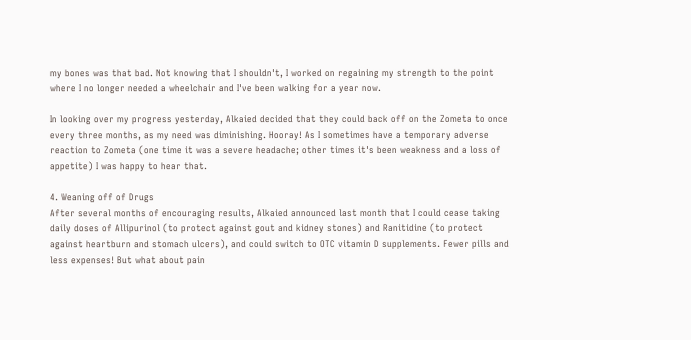my bones was that bad. Not knowing that I shouldn't, I worked on regaining my strength to the point where I no longer needed a wheelchair and I've been walking for a year now.

In looking over my progress yesterday, Alkaied decided that they could back off on the Zometa to once every three months, as my need was diminishing. Hooray! As I sometimes have a temporary adverse reaction to Zometa (one time it was a severe headache; other times it's been weakness and a loss of appetite) I was happy to hear that.

4. Weaning off of Drugs
After several months of encouraging results, Alkaied announced last month that I could cease taking daily doses of Allipurinol (to protect against gout and kidney stones) and Ranitidine (to protect against heartburn and stomach ulcers), and could switch to OTC vitamin D supplements. Fewer pills and less expenses! But what about pain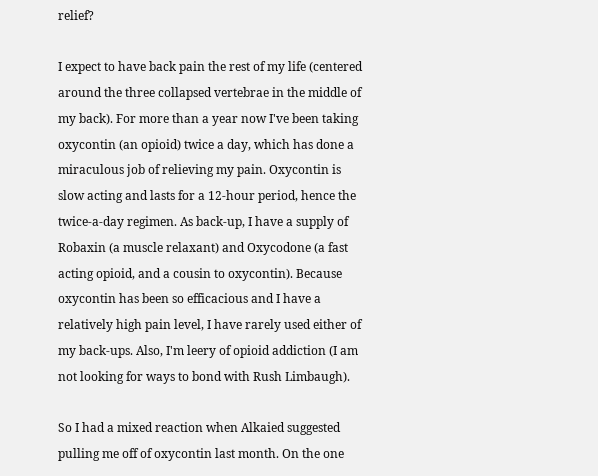relief?

I expect to have back pain the rest of my life (centered around the three collapsed vertebrae in the middle of my back). For more than a year now I've been taking oxycontin (an opioid) twice a day, which has done a miraculous job of relieving my pain. Oxycontin is slow acting and lasts for a 12-hour period, hence the twice-a-day regimen. As back-up, I have a supply of Robaxin (a muscle relaxant) and Oxycodone (a fast acting opioid, and a cousin to oxycontin). Because oxycontin has been so efficacious and I have a relatively high pain level, I have rarely used either of my back-ups. Also, I'm leery of opioid addiction (I am not looking for ways to bond with Rush Limbaugh).

So I had a mixed reaction when Alkaied suggested pulling me off of oxycontin last month. On the one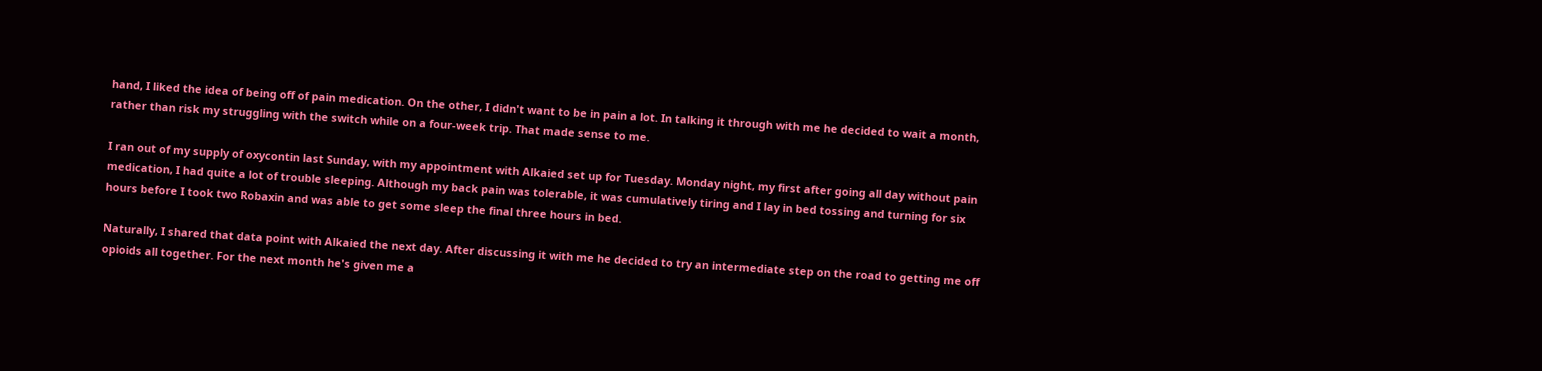hand, I liked the idea of being off of pain medication. On the other, I didn't want to be in pain a lot. In talking it through with me he decided to wait a month, rather than risk my struggling with the switch while on a four-week trip. That made sense to me.

I ran out of my supply of oxycontin last Sunday, with my appointment with Alkaied set up for Tuesday. Monday night, my first after going all day without pain medication, I had quite a lot of trouble sleeping. Although my back pain was tolerable, it was cumulatively tiring and I lay in bed tossing and turning for six hours before I took two Robaxin and was able to get some sleep the final three hours in bed.

Naturally, I shared that data point with Alkaied the next day. After discussing it with me he decided to try an intermediate step on the road to getting me off opioids all together. For the next month he's given me a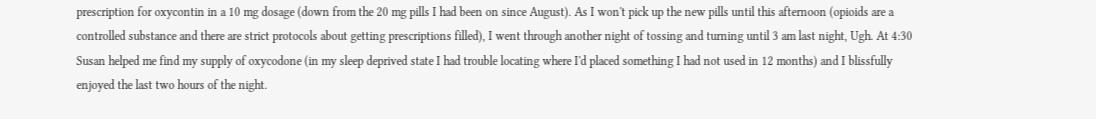prescription for oxycontin in a 10 mg dosage (down from the 20 mg pills I had been on since August). As I won't pick up the new pills until this afternoon (opioids are a controlled substance and there are strict protocols about getting prescriptions filled), I went through another night of tossing and turning until 3 am last night, Ugh. At 4:30 Susan helped me find my supply of oxycodone (in my sleep deprived state I had trouble locating where I'd placed something I had not used in 12 months) and I blissfully enjoyed the last two hours of the night.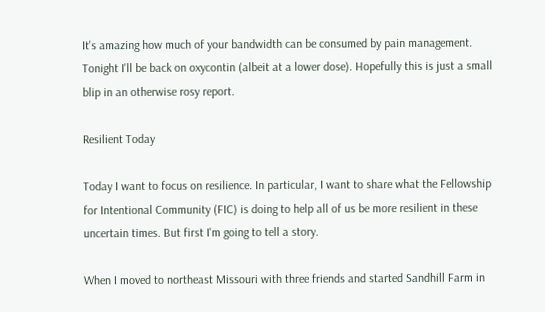It's amazing how much of your bandwidth can be consumed by pain management. Tonight I'll be back on oxycontin (albeit at a lower dose). Hopefully this is just a small blip in an otherwise rosy report.

Resilient Today

Today I want to focus on resilience. In particular, I want to share what the Fellowship for Intentional Community (FIC) is doing to help all of us be more resilient in these uncertain times. But first I'm going to tell a story.

When I moved to northeast Missouri with three friends and started Sandhill Farm in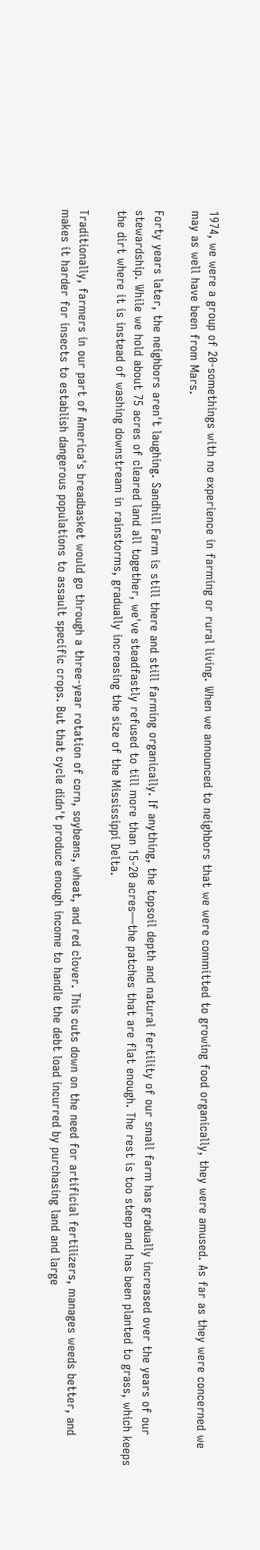1974, we were a group of 20-somethings with no experience in farming or rural living. When we announced to neighbors that we were committed to growing food organically, they were amused. As far as they were concerned we may as well have been from Mars.

Forty years later, the neighbors aren't laughing. Sandhill Farm is still there and still farming organically. If anything, the topsoil depth and natural fertility of our small farm has gradually increased over the years of our stewardship. While we hold about 75 acres of cleared land all together, we've steadfastly refused to till more than 15-20 acres—the patches that are flat enough. The rest is too steep and has been planted to grass, which keeps the dirt where it is instead of washing downstream in rainstorms, gradually increasing the size of the Mississippi Delta.

Traditionally, farmers in our part of America's breadbasket would go through a three-year rotation of corn, soybeans, wheat, and red clover. This cuts down on the need for artificial fertilizers, manages weeds better, and makes it harder for insects to establish dangerous populations to assault specific crops. But that cycle didn't produce enough income to handle the debt load incurred by purchasing land and large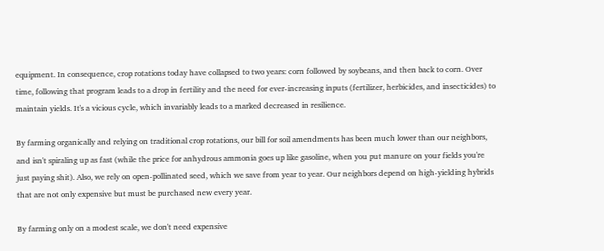equipment. In consequence, crop rotations today have collapsed to two years: corn followed by soybeans, and then back to corn. Over time, following that program leads to a drop in fertility and the need for ever-increasing inputs (fertilizer, herbicides, and insecticides) to maintain yields. It's a vicious cycle, which invariably leads to a marked decreased in resilience.

By farming organically and relying on traditional crop rotations, our bill for soil amendments has been much lower than our neighbors, and isn't spiraling up as fast (while the price for anhydrous ammonia goes up like gasoline, when you put manure on your fields you're just paying shit). Also, we rely on open-pollinated seed, which we save from year to year. Our neighbors depend on high-yielding hybrids that are not only expensive but must be purchased new every year.

By farming only on a modest scale, we don't need expensive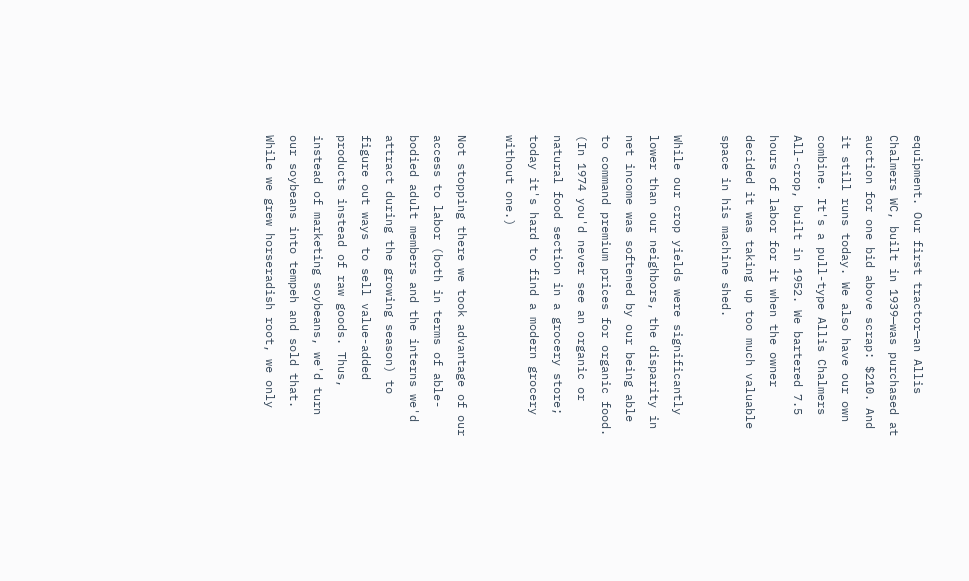equipment. Our first tractor—an Allis Chalmers WC, built in 1939—was purchased at auction for one bid above scrap: $210. And it still runs today. We also have our own combine. It's a pull-type Allis Chalmers All-crop, built in 1952. We bartered 7.5 hours of labor for it when the owner decided it was taking up too much valuable space in his machine shed.

While our crop yields were significantly lower than our neighbors, the disparity in net income was softened by our being able to command premium prices for organic food. (In 1974 you'd never see an organic or natural food section in a grocery store; today it's hard to find a modern grocery without one.)

Not stopping there we took advantage of our access to labor (both in terms of able-bodied adult members and the interns we'd attract during the growing season) to figure out ways to sell value-added products instead of raw goods. Thus, instead of marketing soybeans, we'd turn our soybeans into tempeh and sold that. While we grew horseradish root, we only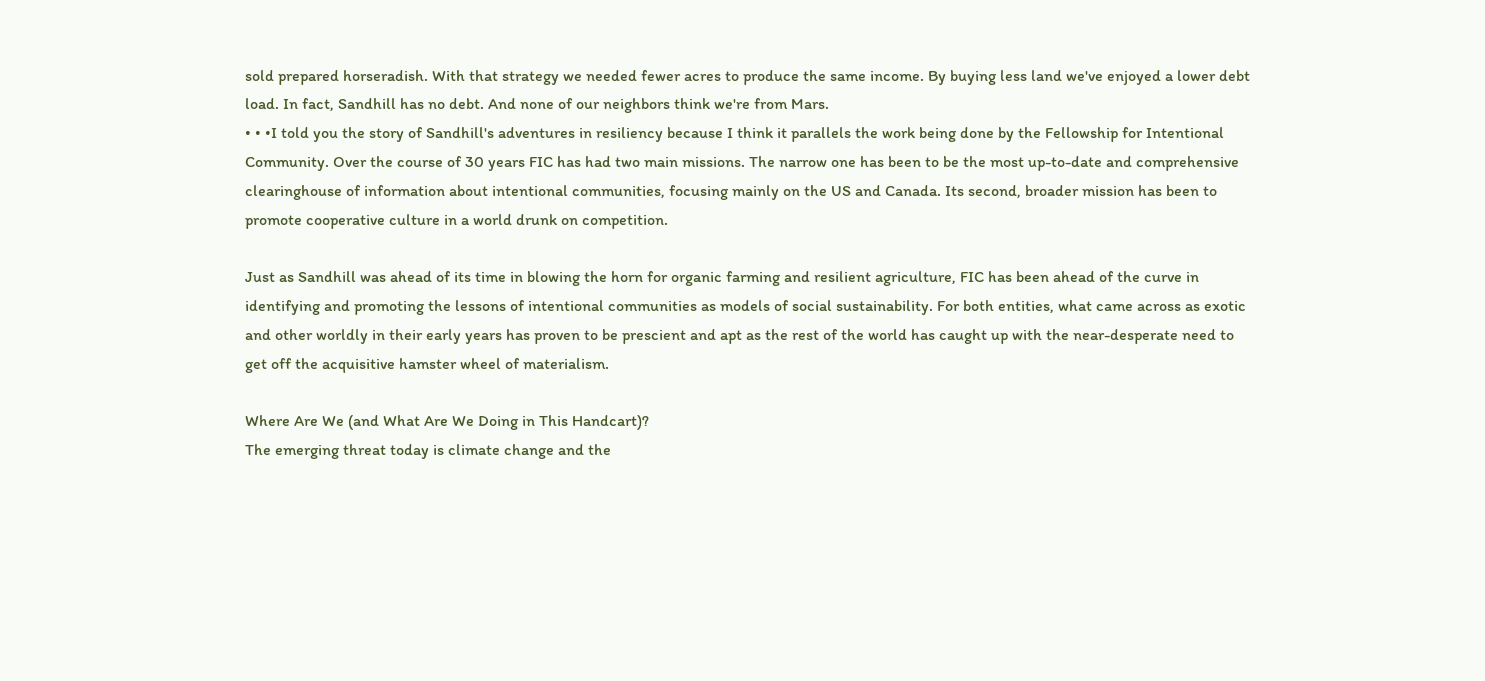sold prepared horseradish. With that strategy we needed fewer acres to produce the same income. By buying less land we've enjoyed a lower debt load. In fact, Sandhill has no debt. And none of our neighbors think we're from Mars.
• • •I told you the story of Sandhill's adventures in resiliency because I think it parallels the work being done by the Fellowship for Intentional Community. Over the course of 30 years FIC has had two main missions. The narrow one has been to be the most up-to-date and comprehensive clearinghouse of information about intentional communities, focusing mainly on the US and Canada. Its second, broader mission has been to promote cooperative culture in a world drunk on competition.

Just as Sandhill was ahead of its time in blowing the horn for organic farming and resilient agriculture, FIC has been ahead of the curve in identifying and promoting the lessons of intentional communities as models of social sustainability. For both entities, what came across as exotic and other worldly in their early years has proven to be prescient and apt as the rest of the world has caught up with the near-desperate need to get off the acquisitive hamster wheel of materialism.

Where Are We (and What Are We Doing in This Handcart)?
The emerging threat today is climate change and the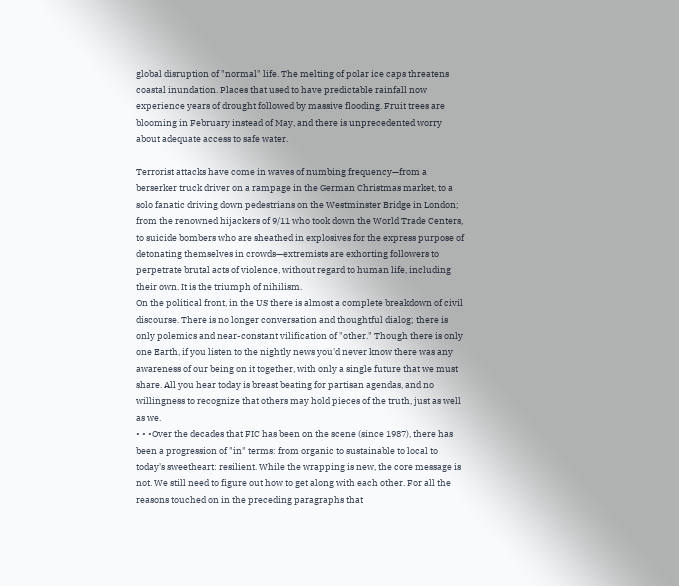global disruption of "normal" life. The melting of polar ice caps threatens coastal inundation. Places that used to have predictable rainfall now experience years of drought followed by massive flooding. Fruit trees are blooming in February instead of May, and there is unprecedented worry about adequate access to safe water.

Terrorist attacks have come in waves of numbing frequency—from a berserker truck driver on a rampage in the German Christmas market, to a solo fanatic driving down pedestrians on the Westminster Bridge in London; from the renowned hijackers of 9/11 who took down the World Trade Centers, to suicide bombers who are sheathed in explosives for the express purpose of detonating themselves in crowds—extremists are exhorting followers to perpetrate brutal acts of violence, without regard to human life, including their own. It is the triumph of nihilism.
On the political front, in the US there is almost a complete breakdown of civil discourse. There is no longer conversation and thoughtful dialog; there is only polemics and near-constant vilification of "other." Though there is only one Earth, if you listen to the nightly news you'd never know there was any awareness of our being on it together, with only a single future that we must share. All you hear today is breast beating for partisan agendas, and no willingness to recognize that others may hold pieces of the truth, just as well as we.
• • •Over the decades that FIC has been on the scene (since 1987), there has been a progression of "in" terms: from organic to sustainable to local to today's sweetheart: resilient. While the wrapping is new, the core message is not. We still need to figure out how to get along with each other. For all the reasons touched on in the preceding paragraphs that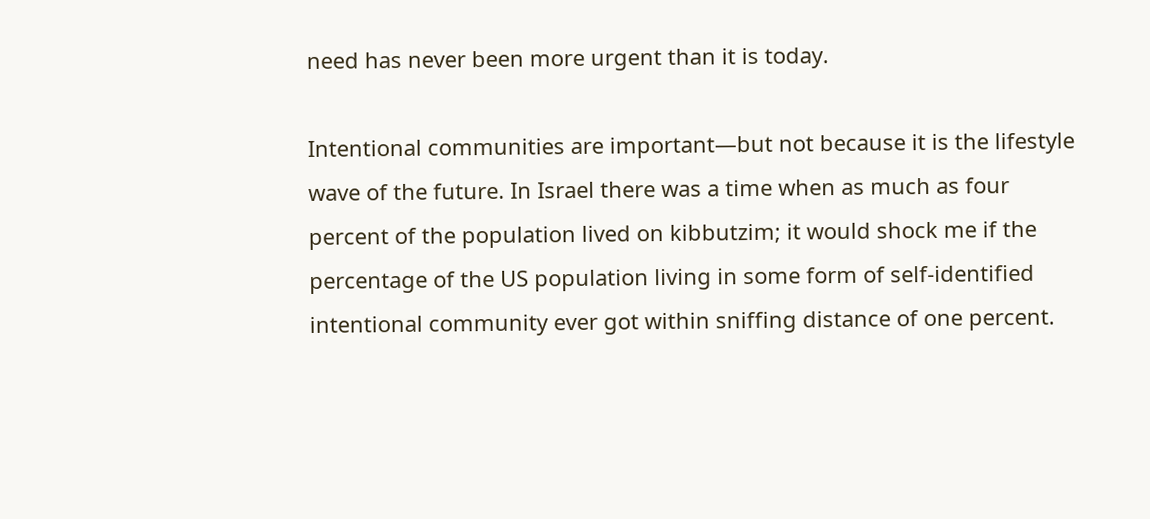need has never been more urgent than it is today.

Intentional communities are important—but not because it is the lifestyle wave of the future. In Israel there was a time when as much as four percent of the population lived on kibbutzim; it would shock me if the percentage of the US population living in some form of self-identified intentional community ever got within sniffing distance of one percent.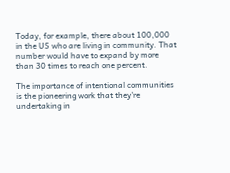Today, for example, there about 100,000 in the US who are living in community. That number would have to expand by more than 30 times to reach one percent.

The importance of intentional communities is the pioneering work that they're undertaking in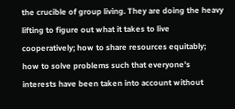the crucible of group living. They are doing the heavy lifting to figure out what it takes to live cooperatively; how to share resources equitably; how to solve problems such that everyone's interests have been taken into account without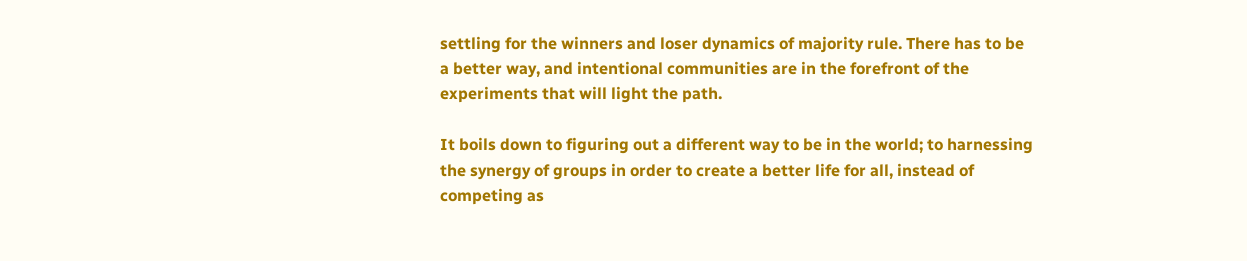settling for the winners and loser dynamics of majority rule. There has to be a better way, and intentional communities are in the forefront of the experiments that will light the path.

It boils down to figuring out a different way to be in the world; to harnessing the synergy of groups in order to create a better life for all, instead of competing as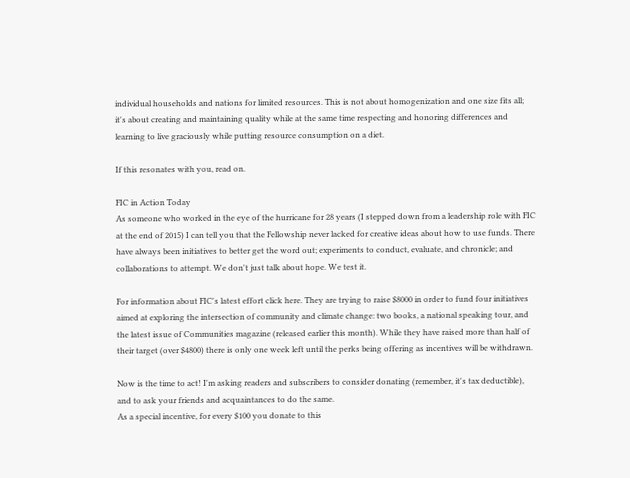individual households and nations for limited resources. This is not about homogenization and one size fits all; it's about creating and maintaining quality while at the same time respecting and honoring differences and learning to live graciously while putting resource consumption on a diet.

If this resonates with you, read on.

FIC in Action Today
As someone who worked in the eye of the hurricane for 28 years (I stepped down from a leadership role with FIC at the end of 2015) I can tell you that the Fellowship never lacked for creative ideas about how to use funds. There have always been initiatives to better get the word out; experiments to conduct, evaluate, and chronicle; and collaborations to attempt. We don't just talk about hope. We test it.

For information about FIC's latest effort click here. They are trying to raise $8000 in order to fund four initiatives aimed at exploring the intersection of community and climate change: two books, a national speaking tour, and the latest issue of Communities magazine (released earlier this month). While they have raised more than half of their target (over $4800) there is only one week left until the perks being offering as incentives will be withdrawn.

Now is the time to act! I'm asking readers and subscribers to consider donating (remember, it's tax deductible), and to ask your friends and acquaintances to do the same.
As a special incentive, for every $100 you donate to this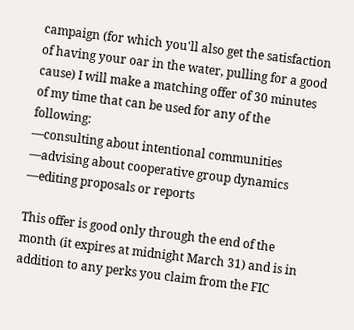campaign (for which you'll also get the satisfaction of having your oar in the water, pulling for a good cause) I will make a matching offer of 30 minutes of my time that can be used for any of the following:
—consulting about intentional communities
—advising about cooperative group dynamics
—editing proposals or reports

This offer is good only through the end of the month (it expires at midnight March 31) and is in addition to any perks you claim from the FIC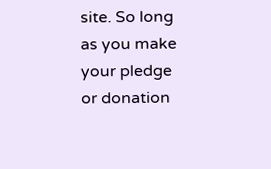site. So long as you make your pledge or donation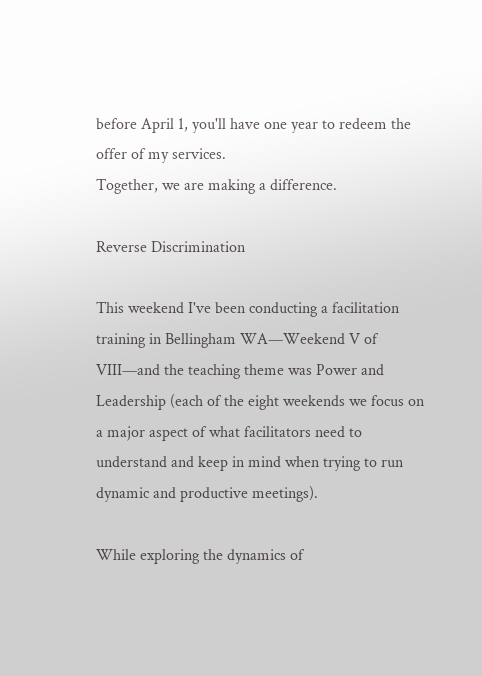before April 1, you'll have one year to redeem the offer of my services.
Together, we are making a difference.

Reverse Discrimination

This weekend I've been conducting a facilitation training in Bellingham WA—Weekend V of VIII—and the teaching theme was Power and Leadership (each of the eight weekends we focus on a major aspect of what facilitators need to understand and keep in mind when trying to run dynamic and productive meetings).

While exploring the dynamics of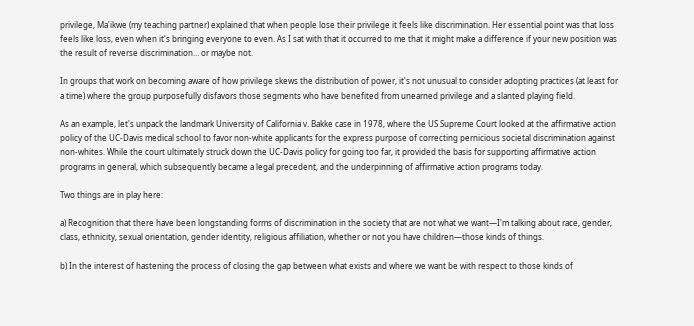privilege, Ma'ikwe (my teaching partner) explained that when people lose their privilege it feels like discrimination. Her essential point was that loss feels like loss, even when it's bringing everyone to even. As I sat with that it occurred to me that it might make a difference if your new position was the result of reverse discrimination… or maybe not.

In groups that work on becoming aware of how privilege skews the distribution of power, it's not unusual to consider adopting practices (at least for a time) where the group purposefully disfavors those segments who have benefited from unearned privilege and a slanted playing field.

As an example, let's unpack the landmark University of California v. Bakke case in 1978, where the US Supreme Court looked at the affirmative action policy of the UC-Davis medical school to favor non-white applicants for the express purpose of correcting pernicious societal discrimination against non-whites. While the court ultimately struck down the UC-Davis policy for going too far, it provided the basis for supporting affirmative action programs in general, which subsequently became a legal precedent, and the underpinning of affirmative action programs today.

Two things are in play here:

a) Recognition that there have been longstanding forms of discrimination in the society that are not what we want—I'm talking about race, gender, class, ethnicity, sexual orientation, gender identity, religious affiliation, whether or not you have children—those kinds of things.

b) In the interest of hastening the process of closing the gap between what exists and where we want be with respect to those kinds of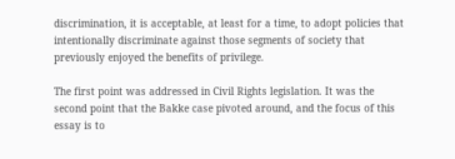discrimination, it is acceptable, at least for a time, to adopt policies that intentionally discriminate against those segments of society that previously enjoyed the benefits of privilege.

The first point was addressed in Civil Rights legislation. It was the second point that the Bakke case pivoted around, and the focus of this essay is to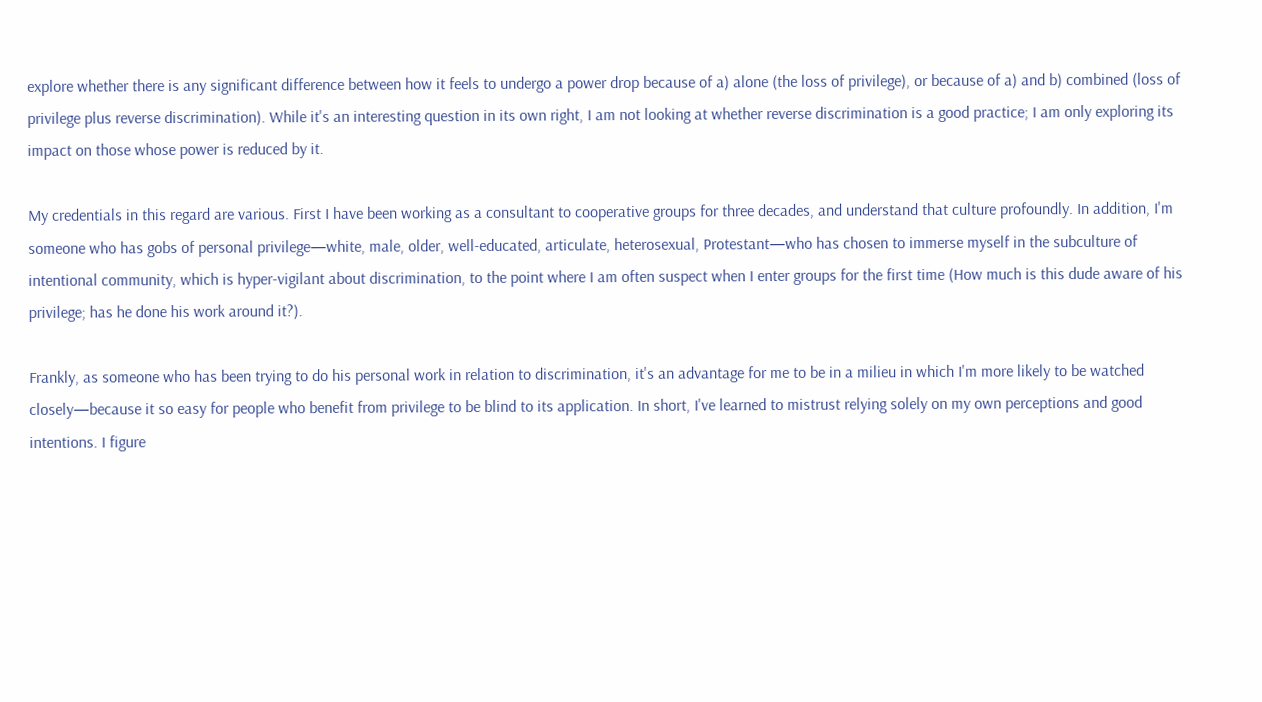explore whether there is any significant difference between how it feels to undergo a power drop because of a) alone (the loss of privilege), or because of a) and b) combined (loss of privilege plus reverse discrimination). While it's an interesting question in its own right, I am not looking at whether reverse discrimination is a good practice; I am only exploring its impact on those whose power is reduced by it.

My credentials in this regard are various. First I have been working as a consultant to cooperative groups for three decades, and understand that culture profoundly. In addition, I'm someone who has gobs of personal privilege—white, male, older, well-educated, articulate, heterosexual, Protestant—who has chosen to immerse myself in the subculture of intentional community, which is hyper-vigilant about discrimination, to the point where I am often suspect when I enter groups for the first time (How much is this dude aware of his privilege; has he done his work around it?).

Frankly, as someone who has been trying to do his personal work in relation to discrimination, it's an advantage for me to be in a milieu in which I'm more likely to be watched closely—because it so easy for people who benefit from privilege to be blind to its application. In short, I've learned to mistrust relying solely on my own perceptions and good intentions. I figure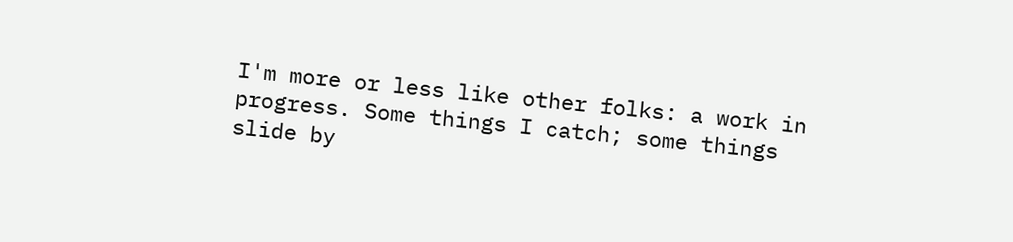I'm more or less like other folks: a work in progress. Some things I catch; some things slide by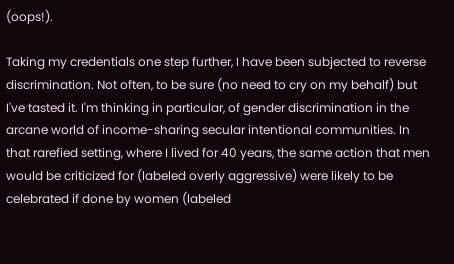(oops!).

Taking my credentials one step further, I have been subjected to reverse discrimination. Not often, to be sure (no need to cry on my behalf) but I've tasted it. I'm thinking in particular, of gender discrimination in the arcane world of income-sharing secular intentional communities. In that rarefied setting, where I lived for 40 years, the same action that men would be criticized for (labeled overly aggressive) were likely to be celebrated if done by women (labeled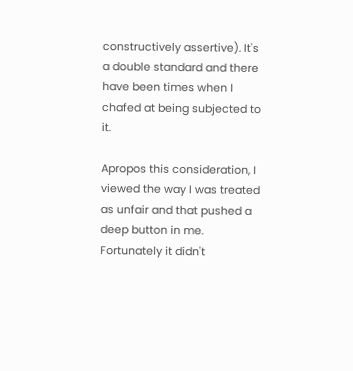constructively assertive). It's a double standard and there have been times when I chafed at being subjected to it.

Apropos this consideration, I viewed the way I was treated as unfair and that pushed a deep button in me. Fortunately it didn't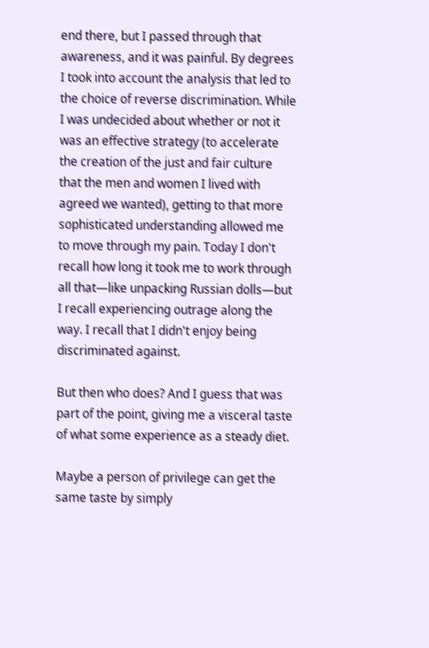end there, but I passed through that awareness, and it was painful. By degrees I took into account the analysis that led to the choice of reverse discrimination. While I was undecided about whether or not it was an effective strategy (to accelerate the creation of the just and fair culture that the men and women I lived with agreed we wanted), getting to that more sophisticated understanding allowed me to move through my pain. Today I don't recall how long it took me to work through all that—like unpacking Russian dolls—but I recall experiencing outrage along the way. I recall that I didn't enjoy being discriminated against.

But then who does? And I guess that was part of the point, giving me a visceral taste of what some experience as a steady diet.

Maybe a person of privilege can get the same taste by simply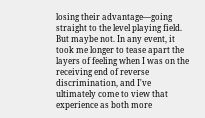losing their advantage—going straight to the level playing field. But maybe not. In any event, it took me longer to tease apart the layers of feeling when I was on the receiving end of reverse discrimination, and I've ultimately come to view that experience as both more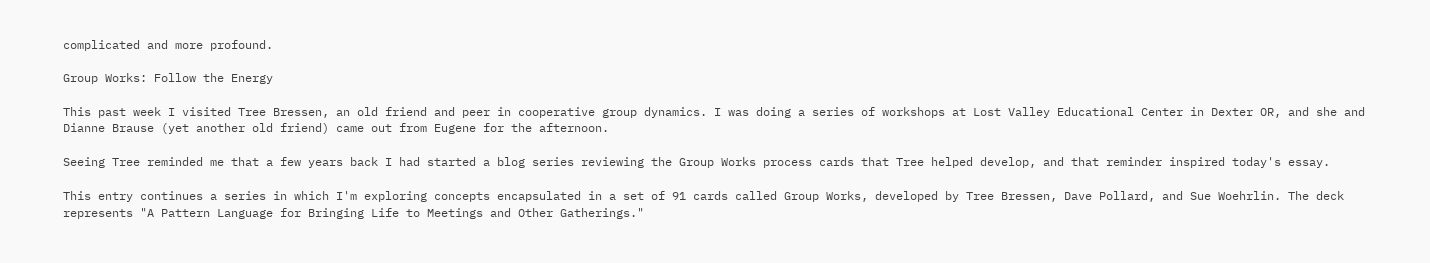complicated and more profound.

Group Works: Follow the Energy

This past week I visited Tree Bressen, an old friend and peer in cooperative group dynamics. I was doing a series of workshops at Lost Valley Educational Center in Dexter OR, and she and Dianne Brause (yet another old friend) came out from Eugene for the afternoon.

Seeing Tree reminded me that a few years back I had started a blog series reviewing the Group Works process cards that Tree helped develop, and that reminder inspired today's essay.

This entry continues a series in which I'm exploring concepts encapsulated in a set of 91 cards called Group Works, developed by Tree Bressen, Dave Pollard, and Sue Woehrlin. The deck represents "A Pattern Language for Bringing Life to Meetings and Other Gatherings."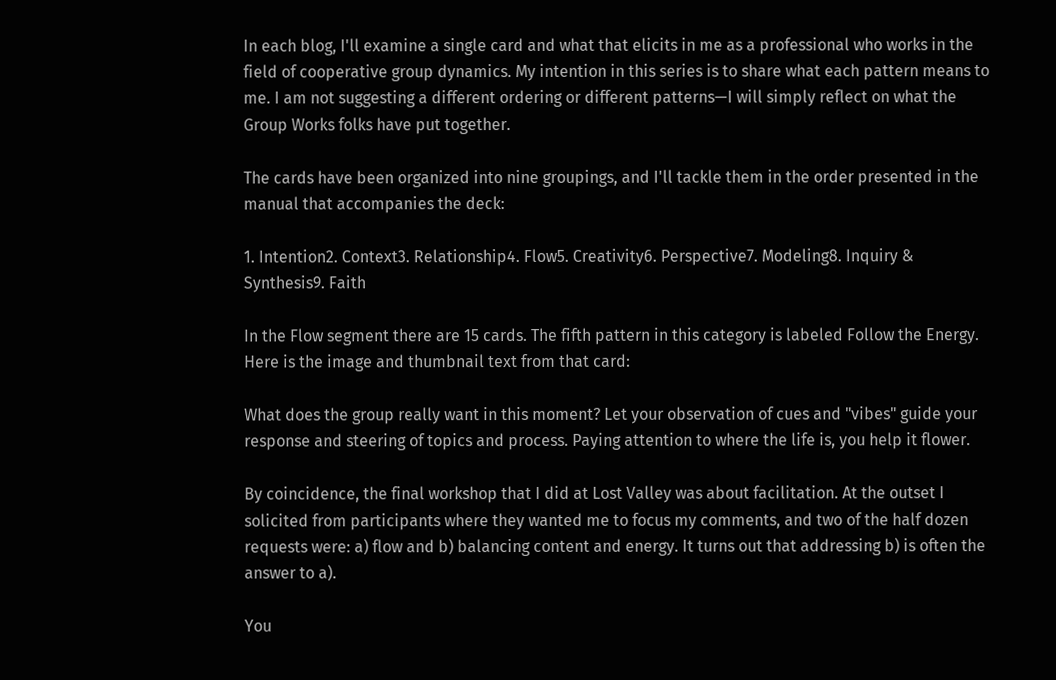In each blog, I'll examine a single card and what that elicits in me as a professional who works in the field of cooperative group dynamics. My intention in this series is to share what each pattern means to me. I am not suggesting a different ordering or different patterns—I will simply reflect on what the Group Works folks have put together.

The cards have been organized into nine groupings, and I'll tackle them in the order presented in the manual that accompanies the deck:

1. Intention2. Context3. Relationship4. Flow5. Creativity6. Perspective7. Modeling8. Inquiry & Synthesis9. Faith

In the Flow segment there are 15 cards. The fifth pattern in this category is labeled Follow the Energy. Here is the image and thumbnail text from that card:

What does the group really want in this moment? Let your observation of cues and "vibes" guide your response and steering of topics and process. Paying attention to where the life is, you help it flower.

By coincidence, the final workshop that I did at Lost Valley was about facilitation. At the outset I solicited from participants where they wanted me to focus my comments, and two of the half dozen requests were: a) flow and b) balancing content and energy. It turns out that addressing b) is often the answer to a).

You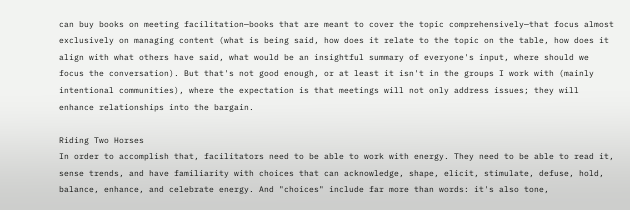can buy books on meeting facilitation—books that are meant to cover the topic comprehensively—that focus almost exclusively on managing content (what is being said, how does it relate to the topic on the table, how does it align with what others have said, what would be an insightful summary of everyone's input, where should we focus the conversation). But that's not good enough, or at least it isn't in the groups I work with (mainly intentional communities), where the expectation is that meetings will not only address issues; they will enhance relationships into the bargain.

Riding Two Horses
In order to accomplish that, facilitators need to be able to work with energy. They need to be able to read it, sense trends, and have familiarity with choices that can acknowledge, shape, elicit, stimulate, defuse, hold, balance, enhance, and celebrate energy. And "choices" include far more than words: it's also tone,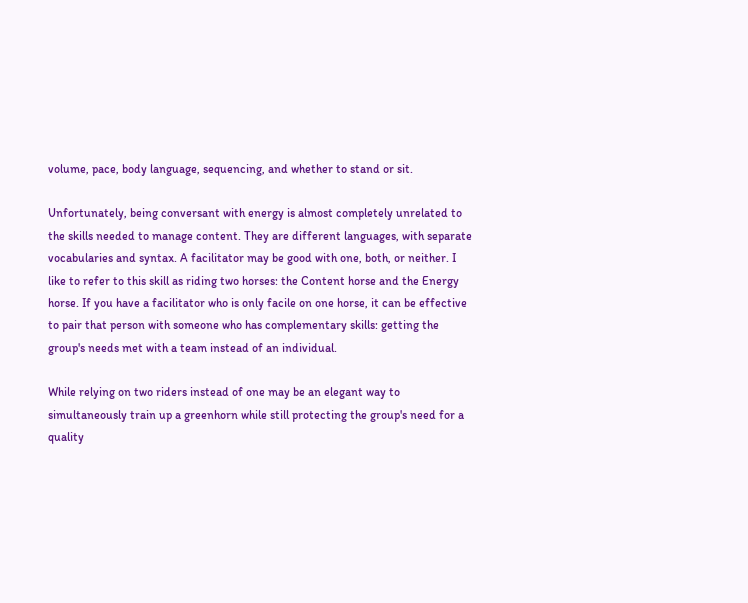volume, pace, body language, sequencing, and whether to stand or sit.

Unfortunately, being conversant with energy is almost completely unrelated to the skills needed to manage content. They are different languages, with separate vocabularies and syntax. A facilitator may be good with one, both, or neither. I like to refer to this skill as riding two horses: the Content horse and the Energy horse. If you have a facilitator who is only facile on one horse, it can be effective to pair that person with someone who has complementary skills: getting the group's needs met with a team instead of an individual.

While relying on two riders instead of one may be an elegant way to simultaneously train up a greenhorn while still protecting the group's need for a quality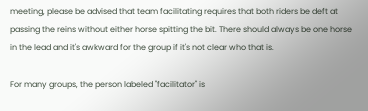meeting, please be advised that team facilitating requires that both riders be deft at passing the reins without either horse spitting the bit. There should always be one horse in the lead and it's awkward for the group if it's not clear who that is.

For many groups, the person labeled "facilitator" is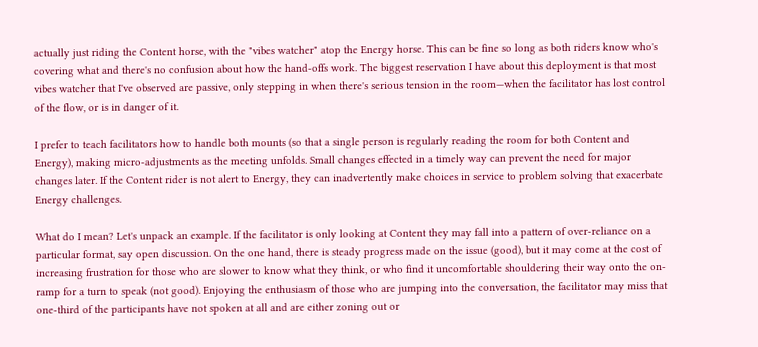actually just riding the Content horse, with the "vibes watcher" atop the Energy horse. This can be fine so long as both riders know who's covering what and there's no confusion about how the hand-offs work. The biggest reservation I have about this deployment is that most vibes watcher that I've observed are passive, only stepping in when there's serious tension in the room—when the facilitator has lost control of the flow, or is in danger of it.

I prefer to teach facilitators how to handle both mounts (so that a single person is regularly reading the room for both Content and Energy), making micro-adjustments as the meeting unfolds. Small changes effected in a timely way can prevent the need for major changes later. If the Content rider is not alert to Energy, they can inadvertently make choices in service to problem solving that exacerbate Energy challenges.

What do I mean? Let's unpack an example. If the facilitator is only looking at Content they may fall into a pattern of over-reliance on a particular format, say open discussion. On the one hand, there is steady progress made on the issue (good), but it may come at the cost of increasing frustration for those who are slower to know what they think, or who find it uncomfortable shouldering their way onto the on-ramp for a turn to speak (not good). Enjoying the enthusiasm of those who are jumping into the conversation, the facilitator may miss that one-third of the participants have not spoken at all and are either zoning out or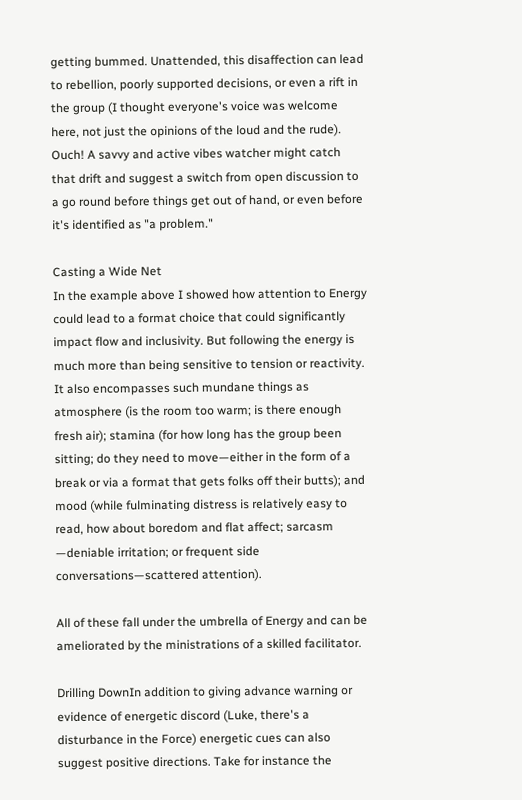getting bummed. Unattended, this disaffection can lead to rebellion, poorly supported decisions, or even a rift in the group (I thought everyone's voice was welcome here, not just the opinions of the loud and the rude). Ouch! A savvy and active vibes watcher might catch that drift and suggest a switch from open discussion to a go round before things get out of hand, or even before it's identified as "a problem."

Casting a Wide Net
In the example above I showed how attention to Energy could lead to a format choice that could significantly impact flow and inclusivity. But following the energy is much more than being sensitive to tension or reactivity. It also encompasses such mundane things as atmosphere (is the room too warm; is there enough fresh air); stamina (for how long has the group been sitting; do they need to move—either in the form of a break or via a format that gets folks off their butts); and mood (while fulminating distress is relatively easy to read, how about boredom and flat affect; sarcasm —deniable irritation; or frequent side conversations—scattered attention).

All of these fall under the umbrella of Energy and can be ameliorated by the ministrations of a skilled facilitator.

Drilling DownIn addition to giving advance warning or evidence of energetic discord (Luke, there's a disturbance in the Force) energetic cues can also suggest positive directions. Take for instance the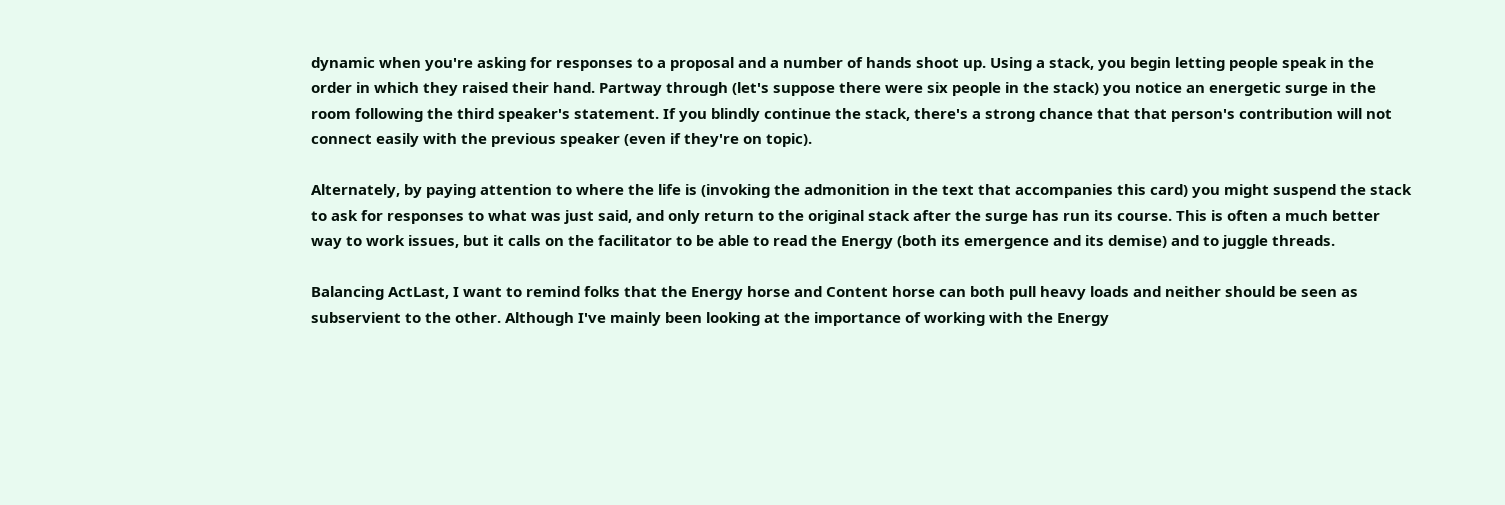dynamic when you're asking for responses to a proposal and a number of hands shoot up. Using a stack, you begin letting people speak in the order in which they raised their hand. Partway through (let's suppose there were six people in the stack) you notice an energetic surge in the room following the third speaker's statement. If you blindly continue the stack, there's a strong chance that that person's contribution will not connect easily with the previous speaker (even if they're on topic).

Alternately, by paying attention to where the life is (invoking the admonition in the text that accompanies this card) you might suspend the stack to ask for responses to what was just said, and only return to the original stack after the surge has run its course. This is often a much better way to work issues, but it calls on the facilitator to be able to read the Energy (both its emergence and its demise) and to juggle threads.

Balancing ActLast, I want to remind folks that the Energy horse and Content horse can both pull heavy loads and neither should be seen as subservient to the other. Although I've mainly been looking at the importance of working with the Energy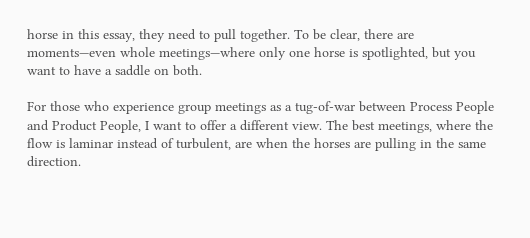horse in this essay, they need to pull together. To be clear, there are moments—even whole meetings—where only one horse is spotlighted, but you want to have a saddle on both.

For those who experience group meetings as a tug-of-war between Process People and Product People, I want to offer a different view. The best meetings, where the flow is laminar instead of turbulent, are when the horses are pulling in the same direction.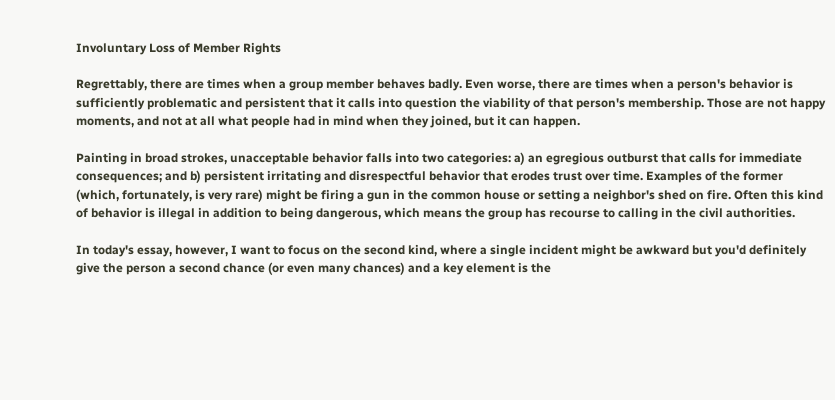Involuntary Loss of Member Rights

Regrettably, there are times when a group member behaves badly. Even worse, there are times when a person's behavior is sufficiently problematic and persistent that it calls into question the viability of that person's membership. Those are not happy moments, and not at all what people had in mind when they joined, but it can happen.

Painting in broad strokes, unacceptable behavior falls into two categories: a) an egregious outburst that calls for immediate consequences; and b) persistent irritating and disrespectful behavior that erodes trust over time. Examples of the former (which, fortunately, is very rare) might be firing a gun in the common house or setting a neighbor's shed on fire. Often this kind of behavior is illegal in addition to being dangerous, which means the group has recourse to calling in the civil authorities.

In today's essay, however, I want to focus on the second kind, where a single incident might be awkward but you'd definitely give the person a second chance (or even many chances) and a key element is the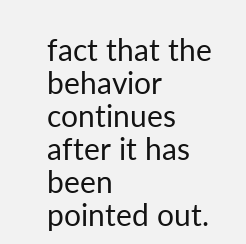fact that the behavior continues after it has been pointed out.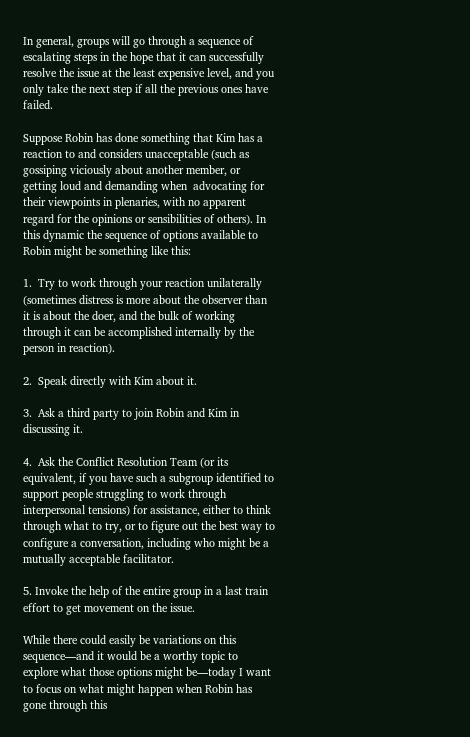In general, groups will go through a sequence of escalating steps in the hope that it can successfully resolve the issue at the least expensive level, and you only take the next step if all the previous ones have failed.

Suppose Robin has done something that Kim has a reaction to and considers unacceptable (such as gossiping viciously about another member, or getting loud and demanding when  advocating for their viewpoints in plenaries, with no apparent regard for the opinions or sensibilities of others). In this dynamic the sequence of options available to Robin might be something like this:

1.  Try to work through your reaction unilaterally (sometimes distress is more about the observer than it is about the doer, and the bulk of working through it can be accomplished internally by the person in reaction).

2.  Speak directly with Kim about it.

3.  Ask a third party to join Robin and Kim in discussing it.

4.  Ask the Conflict Resolution Team (or its equivalent, if you have such a subgroup identified to support people struggling to work through interpersonal tensions) for assistance, either to think through what to try, or to figure out the best way to configure a conversation, including who might be a mutually acceptable facilitator.

5. Invoke the help of the entire group in a last train effort to get movement on the issue.

While there could easily be variations on this sequence—and it would be a worthy topic to explore what those options might be—today I want to focus on what might happen when Robin has gone through this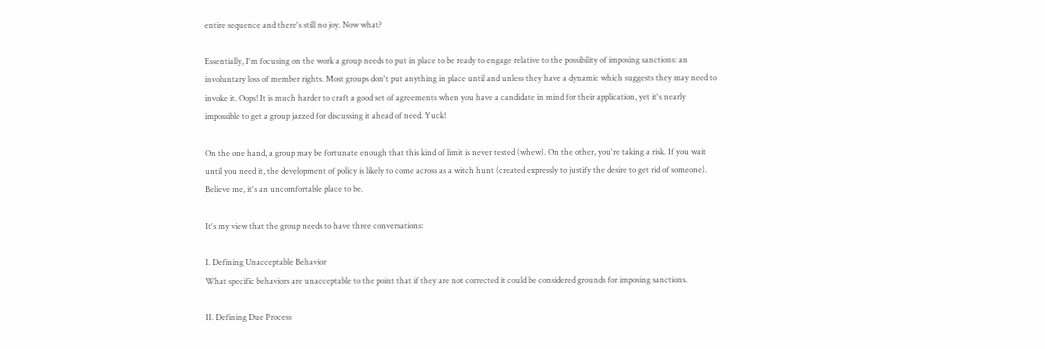entire sequence and there's still no joy. Now what?

Essentially, I'm focusing on the work a group needs to put in place to be ready to engage relative to the possibility of imposing sanctions: an involuntary loss of member rights. Most groups don't put anything in place until and unless they have a dynamic which suggests they may need to invoke it. Oops! It is much harder to craft a good set of agreements when you have a candidate in mind for their application, yet it's nearly impossible to get a group jazzed for discussing it ahead of need. Yuck!

On the one hand, a group may be fortunate enough that this kind of limit is never tested (whew). On the other, you're taking a risk. If you wait until you need it, the development of policy is likely to come across as a witch hunt (created expressly to justify the desire to get rid of someone). Believe me, it's an uncomfortable place to be.

It's my view that the group needs to have three conversations:

I. Defining Unacceptable Behavior
What specific behaviors are unacceptable to the point that if they are not corrected it could be considered grounds for imposing sanctions.

II. Defining Due Process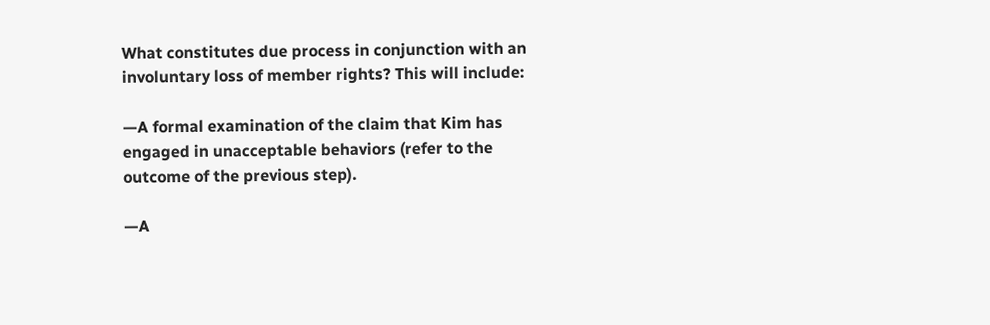What constitutes due process in conjunction with an involuntary loss of member rights? This will include:

—A formal examination of the claim that Kim has engaged in unacceptable behaviors (refer to the outcome of the previous step).

—A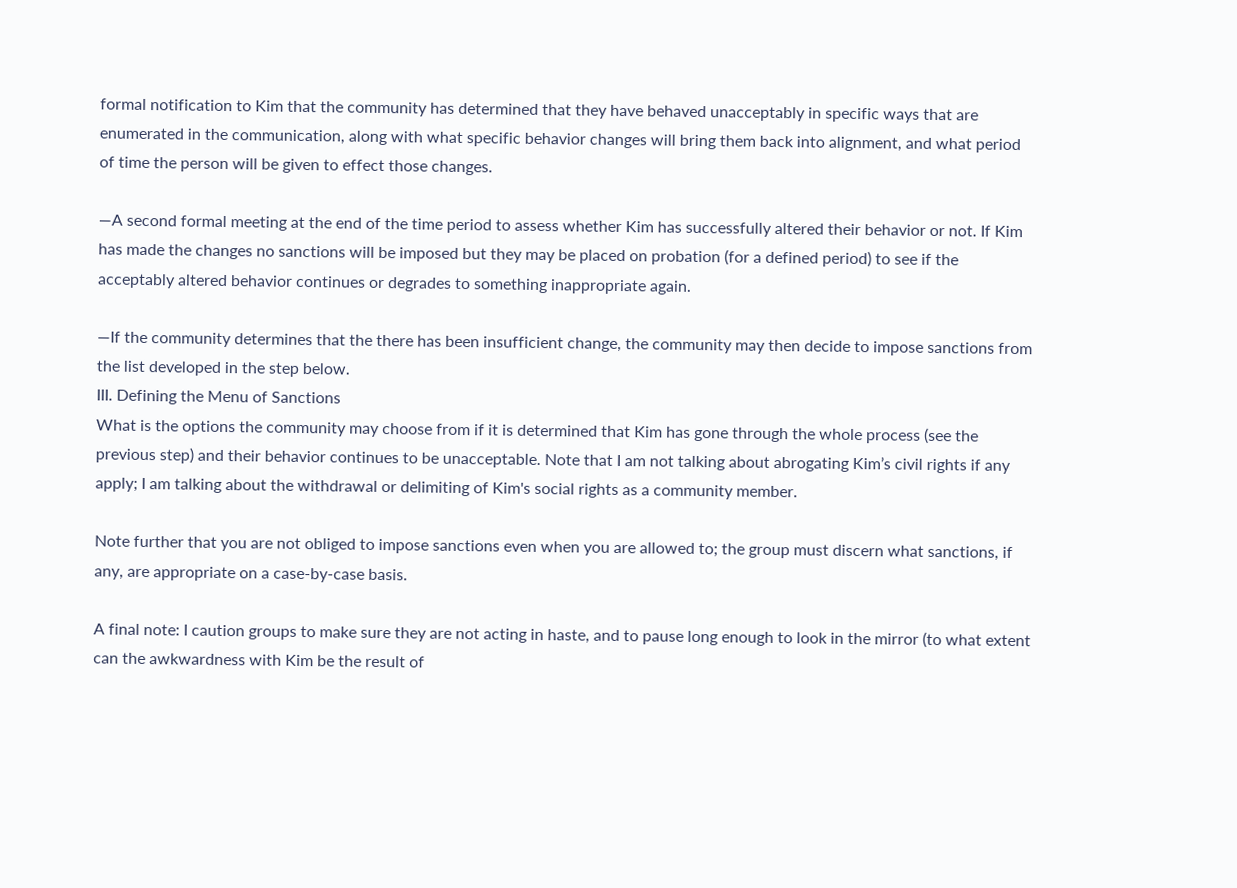formal notification to Kim that the community has determined that they have behaved unacceptably in specific ways that are enumerated in the communication, along with what specific behavior changes will bring them back into alignment, and what period of time the person will be given to effect those changes.

—A second formal meeting at the end of the time period to assess whether Kim has successfully altered their behavior or not. If Kim has made the changes no sanctions will be imposed but they may be placed on probation (for a defined period) to see if the acceptably altered behavior continues or degrades to something inappropriate again.

—If the community determines that the there has been insufficient change, the community may then decide to impose sanctions from the list developed in the step below.
III. Defining the Menu of Sanctions
What is the options the community may choose from if it is determined that Kim has gone through the whole process (see the previous step) and their behavior continues to be unacceptable. Note that I am not talking about abrogating Kim’s civil rights if any apply; I am talking about the withdrawal or delimiting of Kim's social rights as a community member.

Note further that you are not obliged to impose sanctions even when you are allowed to; the group must discern what sanctions, if any, are appropriate on a case-by-case basis.

A final note: I caution groups to make sure they are not acting in haste, and to pause long enough to look in the mirror (to what extent can the awkwardness with Kim be the result of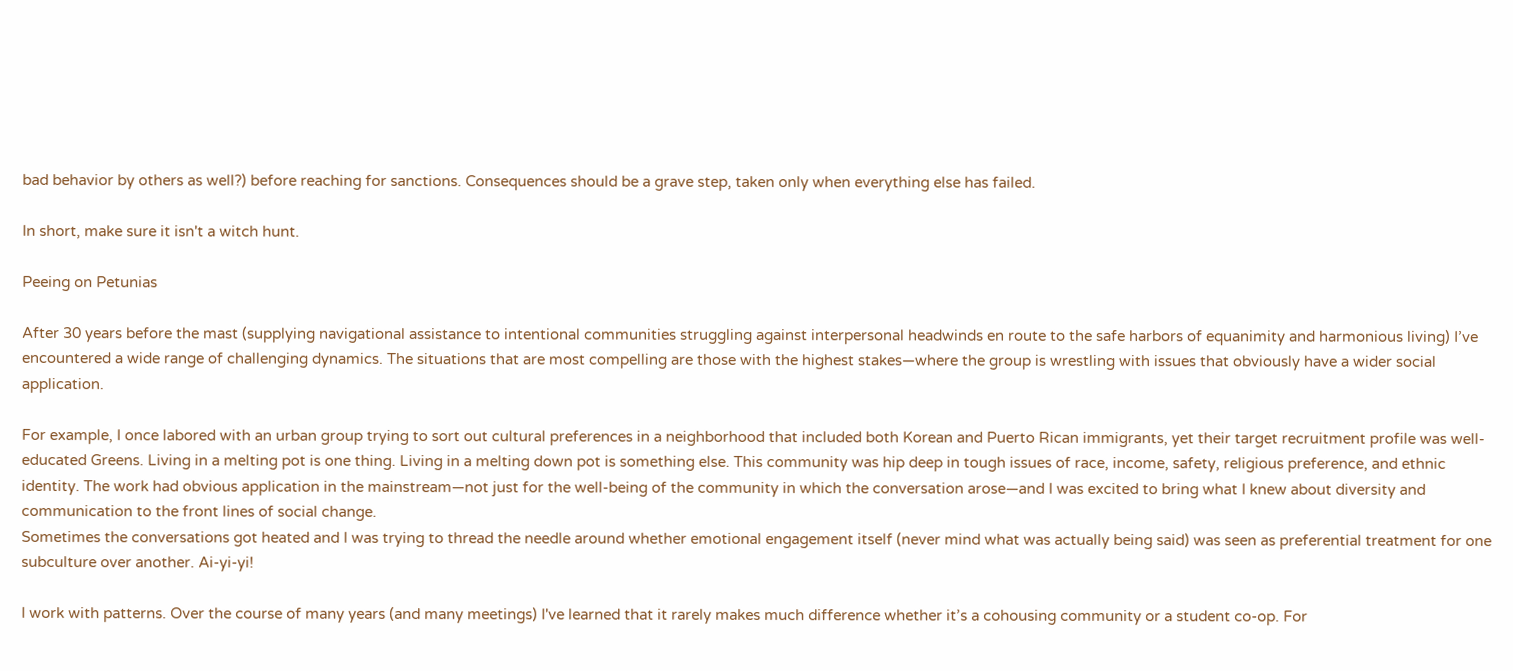bad behavior by others as well?) before reaching for sanctions. Consequences should be a grave step, taken only when everything else has failed.

In short, make sure it isn't a witch hunt.

Peeing on Petunias

After 30 years before the mast (supplying navigational assistance to intentional communities struggling against interpersonal headwinds en route to the safe harbors of equanimity and harmonious living) I’ve encountered a wide range of challenging dynamics. The situations that are most compelling are those with the highest stakes—where the group is wrestling with issues that obviously have a wider social application.

For example, I once labored with an urban group trying to sort out cultural preferences in a neighborhood that included both Korean and Puerto Rican immigrants, yet their target recruitment profile was well-educated Greens. Living in a melting pot is one thing. Living in a melting down pot is something else. This community was hip deep in tough issues of race, income, safety, religious preference, and ethnic identity. The work had obvious application in the mainstream—not just for the well-being of the community in which the conversation arose—and I was excited to bring what I knew about diversity and communication to the front lines of social change.
Sometimes the conversations got heated and I was trying to thread the needle around whether emotional engagement itself (never mind what was actually being said) was seen as preferential treatment for one subculture over another. Ai-yi-yi!

I work with patterns. Over the course of many years (and many meetings) I've learned that it rarely makes much difference whether it’s a cohousing community or a student co-op. For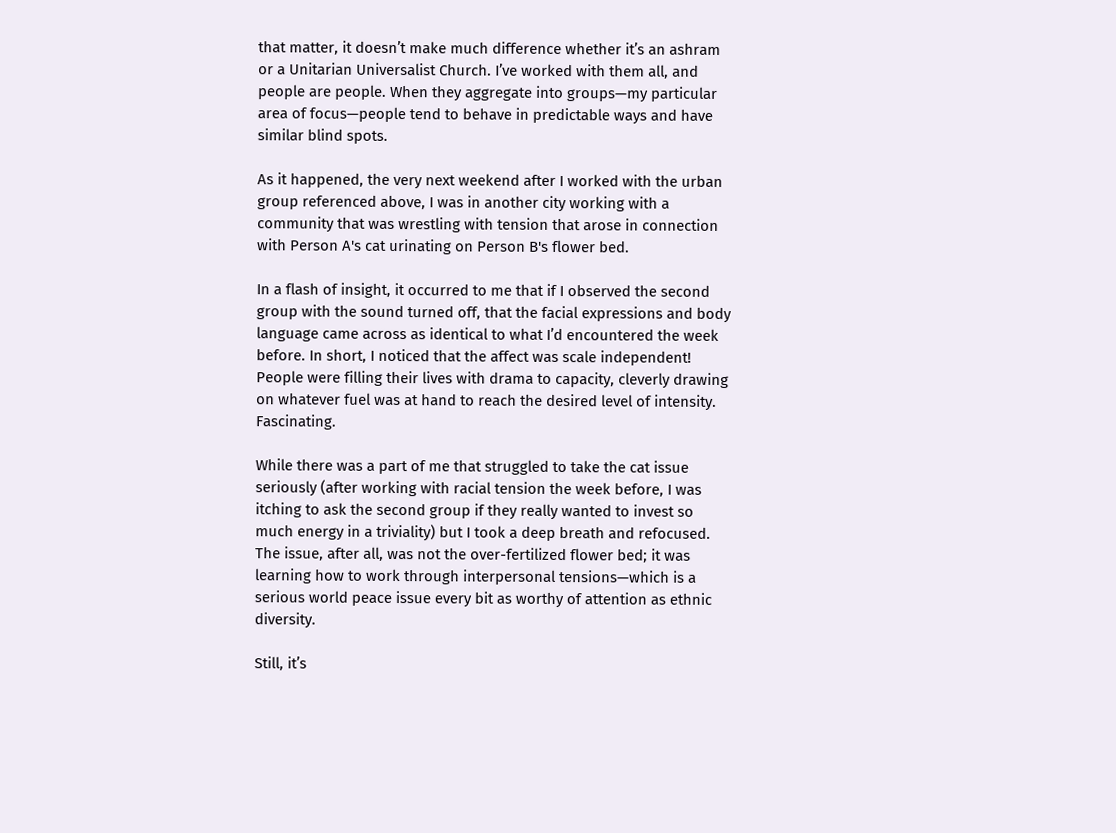that matter, it doesn’t make much difference whether it’s an ashram or a Unitarian Universalist Church. I’ve worked with them all, and people are people. When they aggregate into groups—my particular area of focus—people tend to behave in predictable ways and have similar blind spots.

As it happened, the very next weekend after I worked with the urban group referenced above, I was in another city working with a community that was wrestling with tension that arose in connection with Person A's cat urinating on Person B's flower bed.

In a flash of insight, it occurred to me that if I observed the second group with the sound turned off, that the facial expressions and body language came across as identical to what I’d encountered the week before. In short, I noticed that the affect was scale independent! People were filling their lives with drama to capacity, cleverly drawing on whatever fuel was at hand to reach the desired level of intensity. Fascinating.

While there was a part of me that struggled to take the cat issue seriously (after working with racial tension the week before, I was itching to ask the second group if they really wanted to invest so much energy in a triviality) but I took a deep breath and refocused. The issue, after all, was not the over-fertilized flower bed; it was learning how to work through interpersonal tensions—which is a serious world peace issue every bit as worthy of attention as ethnic diversity.

Still, it’s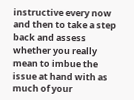instructive every now and then to take a step back and assess whether you really mean to imbue the issue at hand with as much of your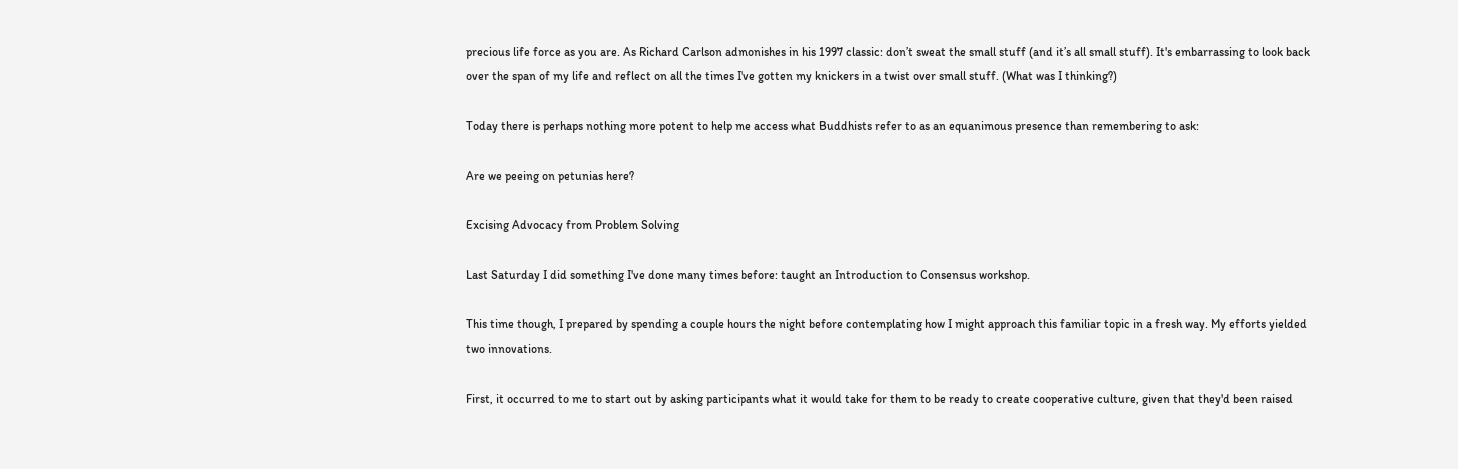precious life force as you are. As Richard Carlson admonishes in his 1997 classic: don’t sweat the small stuff (and it’s all small stuff). It's embarrassing to look back over the span of my life and reflect on all the times I've gotten my knickers in a twist over small stuff. (What was I thinking?)

Today there is perhaps nothing more potent to help me access what Buddhists refer to as an equanimous presence than remembering to ask:

Are we peeing on petunias here?

Excising Advocacy from Problem Solving

Last Saturday I did something I've done many times before: taught an Introduction to Consensus workshop.

This time though, I prepared by spending a couple hours the night before contemplating how I might approach this familiar topic in a fresh way. My efforts yielded two innovations.

First, it occurred to me to start out by asking participants what it would take for them to be ready to create cooperative culture, given that they'd been raised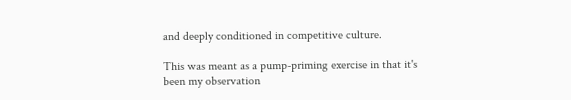and deeply conditioned in competitive culture.

This was meant as a pump-priming exercise in that it's been my observation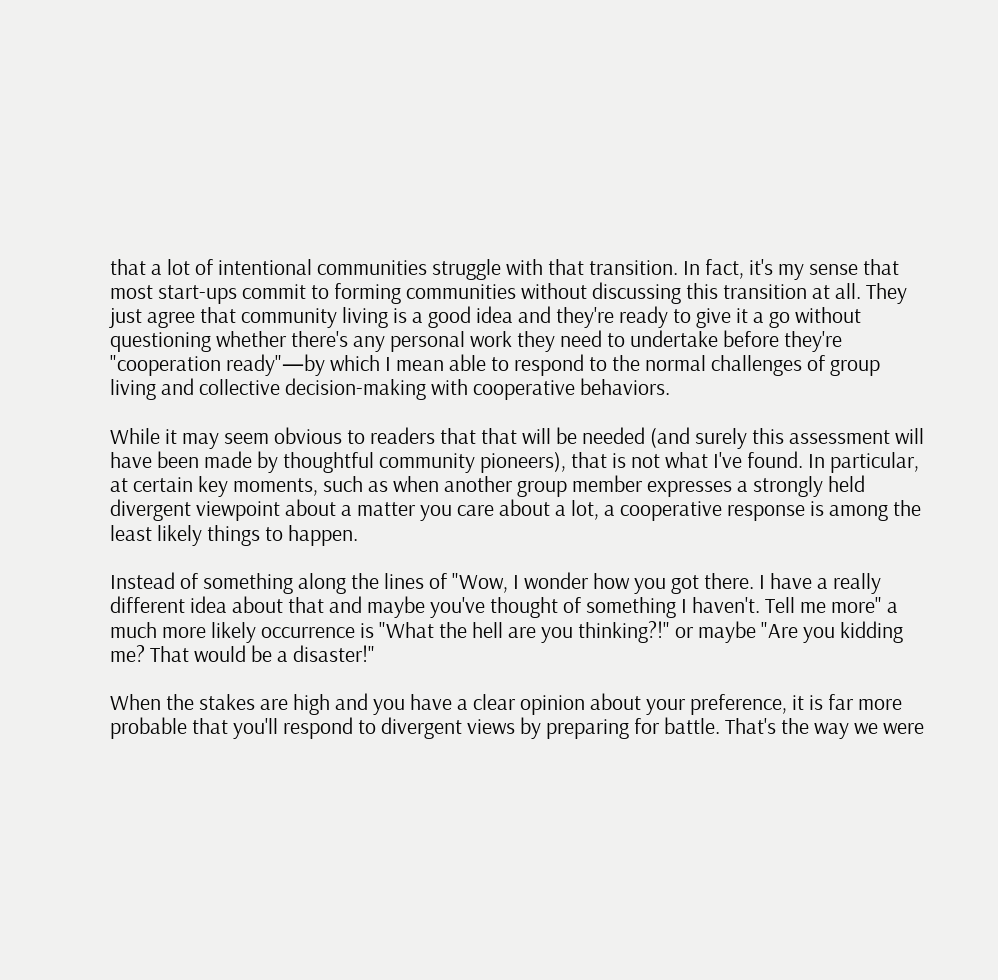that a lot of intentional communities struggle with that transition. In fact, it's my sense that most start-ups commit to forming communities without discussing this transition at all. They just agree that community living is a good idea and they're ready to give it a go without questioning whether there's any personal work they need to undertake before they're "cooperation ready"—by which I mean able to respond to the normal challenges of group living and collective decision-making with cooperative behaviors.

While it may seem obvious to readers that that will be needed (and surely this assessment will have been made by thoughtful community pioneers), that is not what I've found. In particular, at certain key moments, such as when another group member expresses a strongly held divergent viewpoint about a matter you care about a lot, a cooperative response is among the least likely things to happen.

Instead of something along the lines of "Wow, I wonder how you got there. I have a really different idea about that and maybe you've thought of something I haven't. Tell me more" a much more likely occurrence is "What the hell are you thinking?!" or maybe "Are you kidding me? That would be a disaster!"

When the stakes are high and you have a clear opinion about your preference, it is far more probable that you'll respond to divergent views by preparing for battle. That's the way we were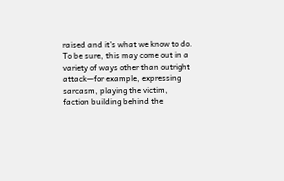raised and it's what we know to do. To be sure, this may come out in a variety of ways other than outright attack—for example, expressing sarcasm, playing the victim, faction building behind the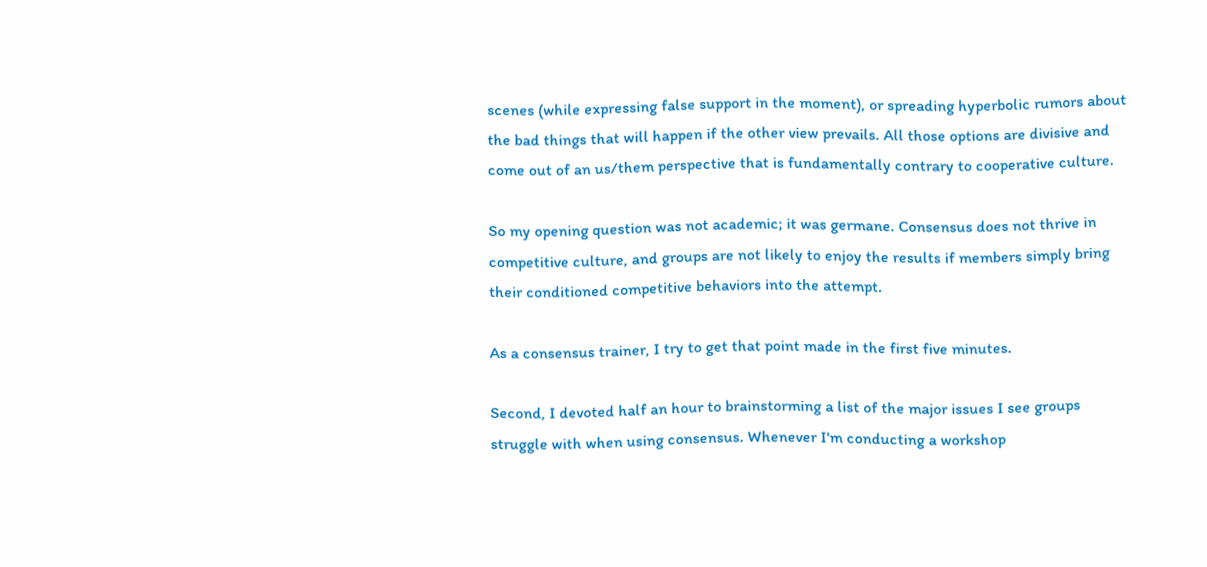scenes (while expressing false support in the moment), or spreading hyperbolic rumors about the bad things that will happen if the other view prevails. All those options are divisive and come out of an us/them perspective that is fundamentally contrary to cooperative culture.

So my opening question was not academic; it was germane. Consensus does not thrive in competitive culture, and groups are not likely to enjoy the results if members simply bring their conditioned competitive behaviors into the attempt.

As a consensus trainer, I try to get that point made in the first five minutes.

Second, I devoted half an hour to brainstorming a list of the major issues I see groups struggle with when using consensus. Whenever I'm conducting a workshop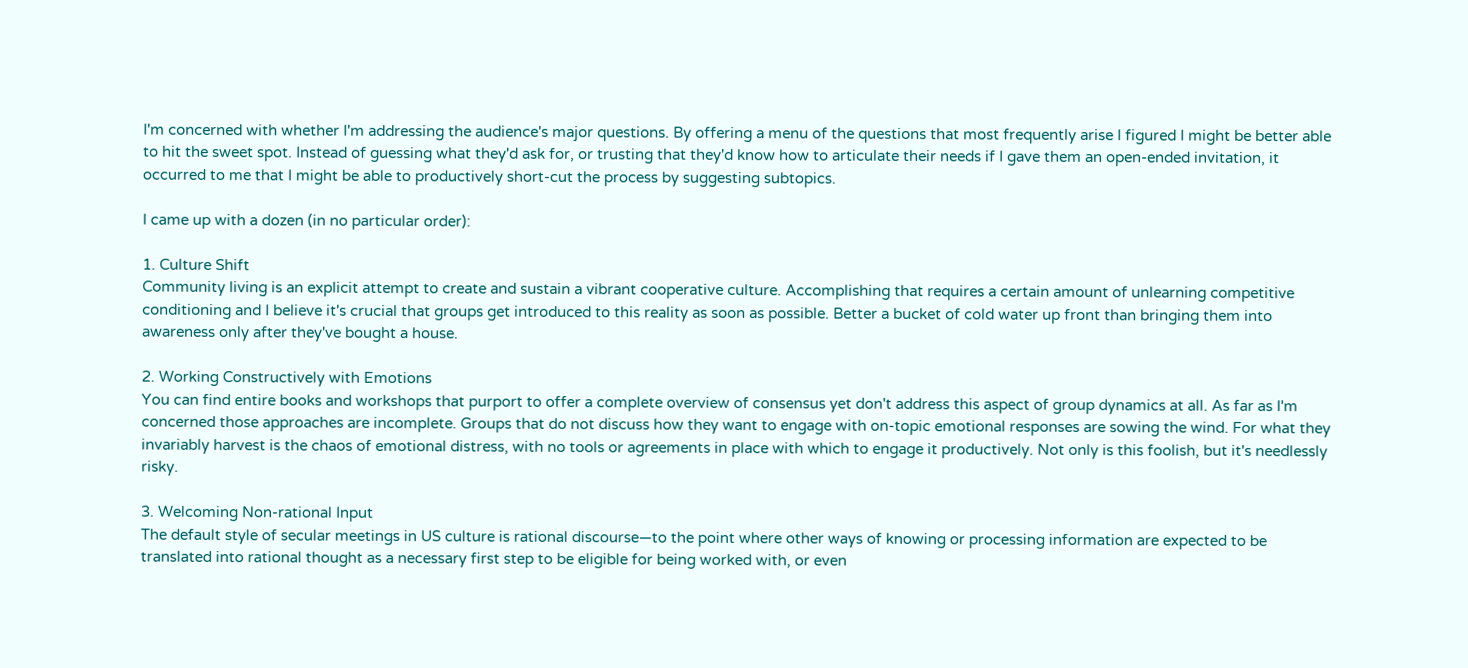I'm concerned with whether I'm addressing the audience's major questions. By offering a menu of the questions that most frequently arise I figured I might be better able to hit the sweet spot. Instead of guessing what they'd ask for, or trusting that they'd know how to articulate their needs if I gave them an open-ended invitation, it occurred to me that I might be able to productively short-cut the process by suggesting subtopics.

I came up with a dozen (in no particular order):

1. Culture Shift
Community living is an explicit attempt to create and sustain a vibrant cooperative culture. Accomplishing that requires a certain amount of unlearning competitive conditioning and I believe it's crucial that groups get introduced to this reality as soon as possible. Better a bucket of cold water up front than bringing them into awareness only after they've bought a house.

2. Working Constructively with Emotions
You can find entire books and workshops that purport to offer a complete overview of consensus yet don't address this aspect of group dynamics at all. As far as I'm concerned those approaches are incomplete. Groups that do not discuss how they want to engage with on-topic emotional responses are sowing the wind. For what they invariably harvest is the chaos of emotional distress, with no tools or agreements in place with which to engage it productively. Not only is this foolish, but it's needlessly risky.

3. Welcoming Non-rational Input
The default style of secular meetings in US culture is rational discourse—to the point where other ways of knowing or processing information are expected to be translated into rational thought as a necessary first step to be eligible for being worked with, or even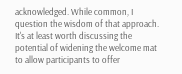acknowledged. While common, I question the wisdom of that approach. It's at least worth discussing the potential of widening the welcome mat to allow participants to offer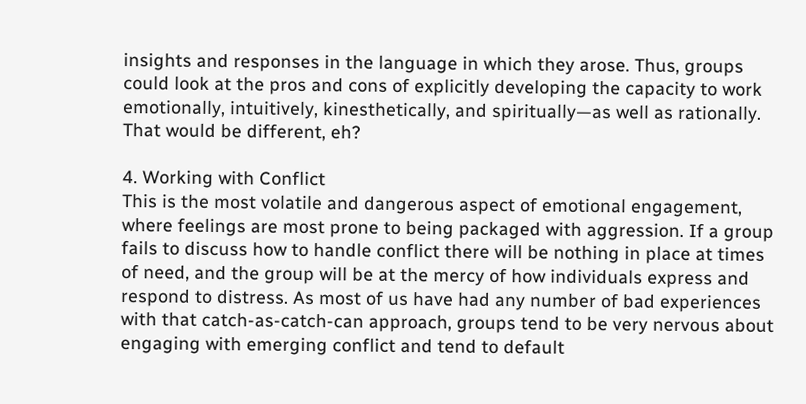insights and responses in the language in which they arose. Thus, groups could look at the pros and cons of explicitly developing the capacity to work emotionally, intuitively, kinesthetically, and spiritually—as well as rationally. That would be different, eh?

4. Working with Conflict
This is the most volatile and dangerous aspect of emotional engagement, where feelings are most prone to being packaged with aggression. If a group fails to discuss how to handle conflict there will be nothing in place at times of need, and the group will be at the mercy of how individuals express and respond to distress. As most of us have had any number of bad experiences with that catch-as-catch-can approach, groups tend to be very nervous about engaging with emerging conflict and tend to default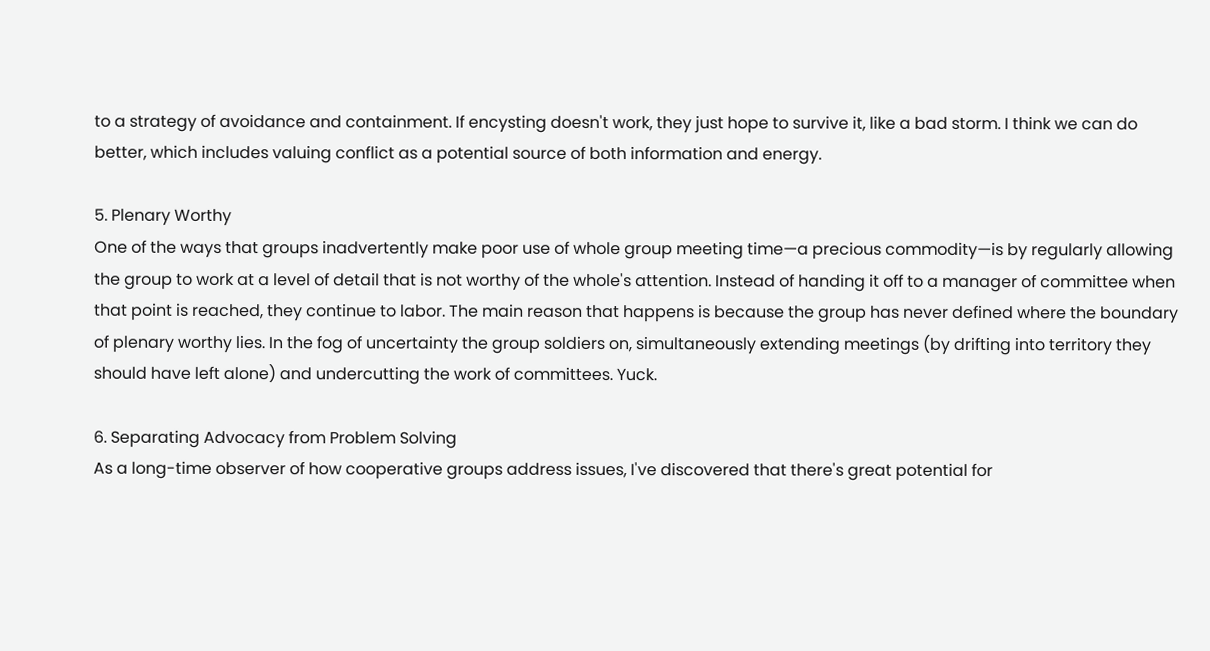to a strategy of avoidance and containment. If encysting doesn't work, they just hope to survive it, like a bad storm. I think we can do better, which includes valuing conflict as a potential source of both information and energy.

5. Plenary Worthy
One of the ways that groups inadvertently make poor use of whole group meeting time—a precious commodity—is by regularly allowing the group to work at a level of detail that is not worthy of the whole's attention. Instead of handing it off to a manager of committee when that point is reached, they continue to labor. The main reason that happens is because the group has never defined where the boundary of plenary worthy lies. In the fog of uncertainty the group soldiers on, simultaneously extending meetings (by drifting into territory they should have left alone) and undercutting the work of committees. Yuck.

6. Separating Advocacy from Problem Solving
As a long-time observer of how cooperative groups address issues, I've discovered that there's great potential for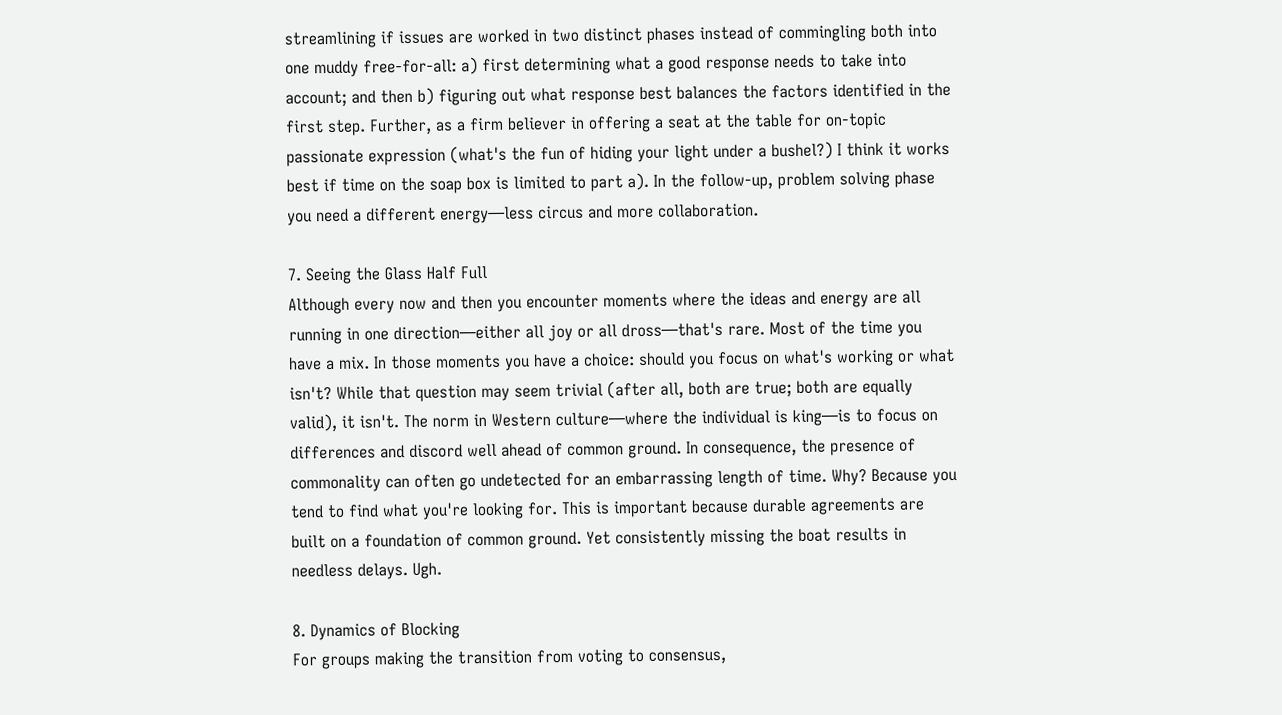streamlining if issues are worked in two distinct phases instead of commingling both into one muddy free-for-all: a) first determining what a good response needs to take into account; and then b) figuring out what response best balances the factors identified in the first step. Further, as a firm believer in offering a seat at the table for on-topic passionate expression (what's the fun of hiding your light under a bushel?) I think it works best if time on the soap box is limited to part a). In the follow-up, problem solving phase you need a different energy—less circus and more collaboration.

7. Seeing the Glass Half Full
Although every now and then you encounter moments where the ideas and energy are all running in one direction—either all joy or all dross—that's rare. Most of the time you have a mix. In those moments you have a choice: should you focus on what's working or what isn't? While that question may seem trivial (after all, both are true; both are equally valid), it isn't. The norm in Western culture—where the individual is king—is to focus on differences and discord well ahead of common ground. In consequence, the presence of commonality can often go undetected for an embarrassing length of time. Why? Because you tend to find what you're looking for. This is important because durable agreements are built on a foundation of common ground. Yet consistently missing the boat results in needless delays. Ugh.

8. Dynamics of Blocking
For groups making the transition from voting to consensus,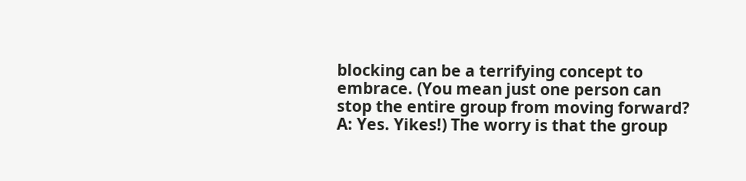blocking can be a terrifying concept to embrace. (You mean just one person can stop the entire group from moving forward? A: Yes. Yikes!) The worry is that the group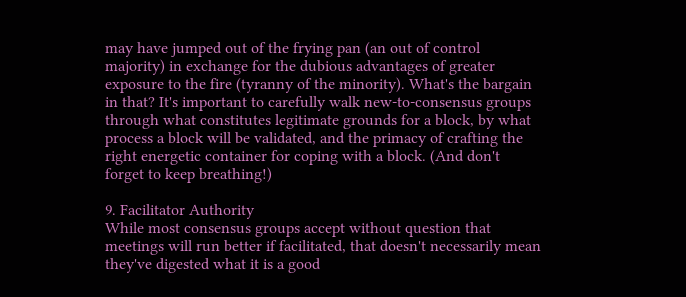may have jumped out of the frying pan (an out of control majority) in exchange for the dubious advantages of greater exposure to the fire (tyranny of the minority). What's the bargain in that? It's important to carefully walk new-to-consensus groups through what constitutes legitimate grounds for a block, by what process a block will be validated, and the primacy of crafting the right energetic container for coping with a block. (And don't forget to keep breathing!)

9. Facilitator Authority
While most consensus groups accept without question that meetings will run better if facilitated, that doesn't necessarily mean they've digested what it is a good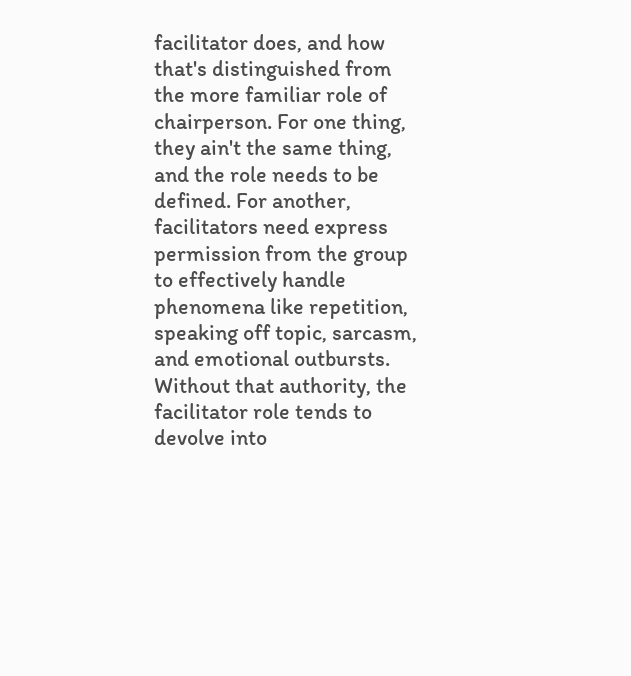facilitator does, and how that's distinguished from the more familiar role of chairperson. For one thing, they ain't the same thing, and the role needs to be defined. For another, facilitators need express permission from the group to effectively handle phenomena like repetition, speaking off topic, sarcasm, and emotional outbursts. Without that authority, the facilitator role tends to devolve into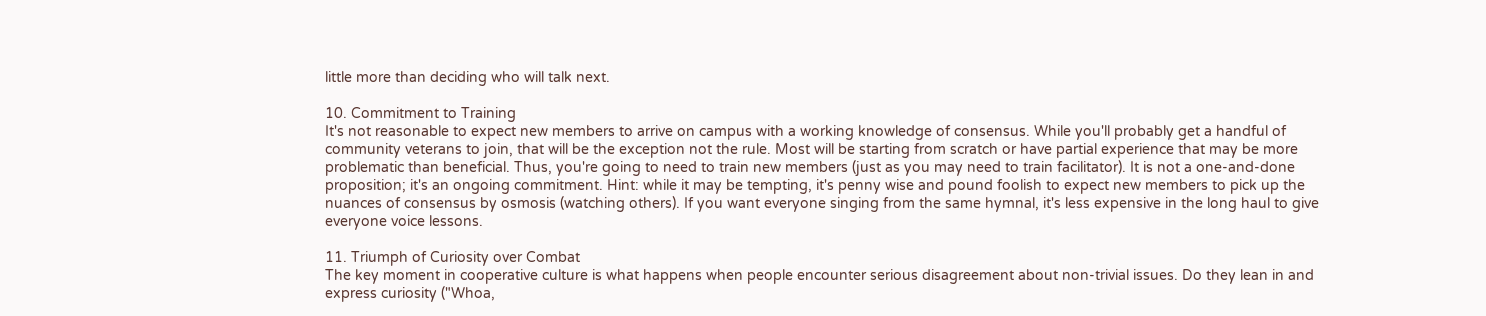little more than deciding who will talk next.

10. Commitment to Training
It's not reasonable to expect new members to arrive on campus with a working knowledge of consensus. While you'll probably get a handful of community veterans to join, that will be the exception not the rule. Most will be starting from scratch or have partial experience that may be more problematic than beneficial. Thus, you're going to need to train new members (just as you may need to train facilitator). It is not a one-and-done proposition; it's an ongoing commitment. Hint: while it may be tempting, it's penny wise and pound foolish to expect new members to pick up the nuances of consensus by osmosis (watching others). If you want everyone singing from the same hymnal, it's less expensive in the long haul to give everyone voice lessons.

11. Triumph of Curiosity over Combat
The key moment in cooperative culture is what happens when people encounter serious disagreement about non-trivial issues. Do they lean in and express curiosity ("Whoa,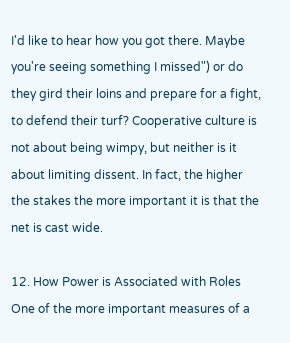I'd like to hear how you got there. Maybe you're seeing something I missed") or do they gird their loins and prepare for a fight, to defend their turf? Cooperative culture is not about being wimpy, but neither is it about limiting dissent. In fact, the higher the stakes the more important it is that the net is cast wide.

12. How Power is Associated with Roles
One of the more important measures of a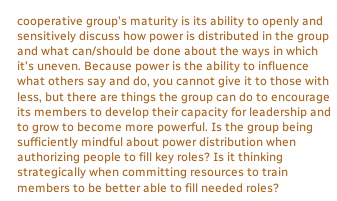cooperative group's maturity is its ability to openly and sensitively discuss how power is distributed in the group and what can/should be done about the ways in which it's uneven. Because power is the ability to influence what others say and do, you cannot give it to those with less, but there are things the group can do to encourage its members to develop their capacity for leadership and to grow to become more powerful. Is the group being sufficiently mindful about power distribution when authorizing people to fill key roles? Is it thinking strategically when committing resources to train members to be better able to fill needed roles?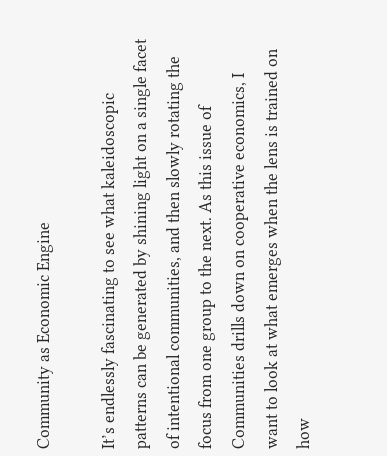Community as Economic Engine

It’s endlessly fascinating to see what kaleidoscopic patterns can be generated by shining light on a single facet of intentional communities, and then slowly rotating the focus from one group to the next. As this issue of Communities drills down on cooperative economics, I want to look at what emerges when the lens is trained on how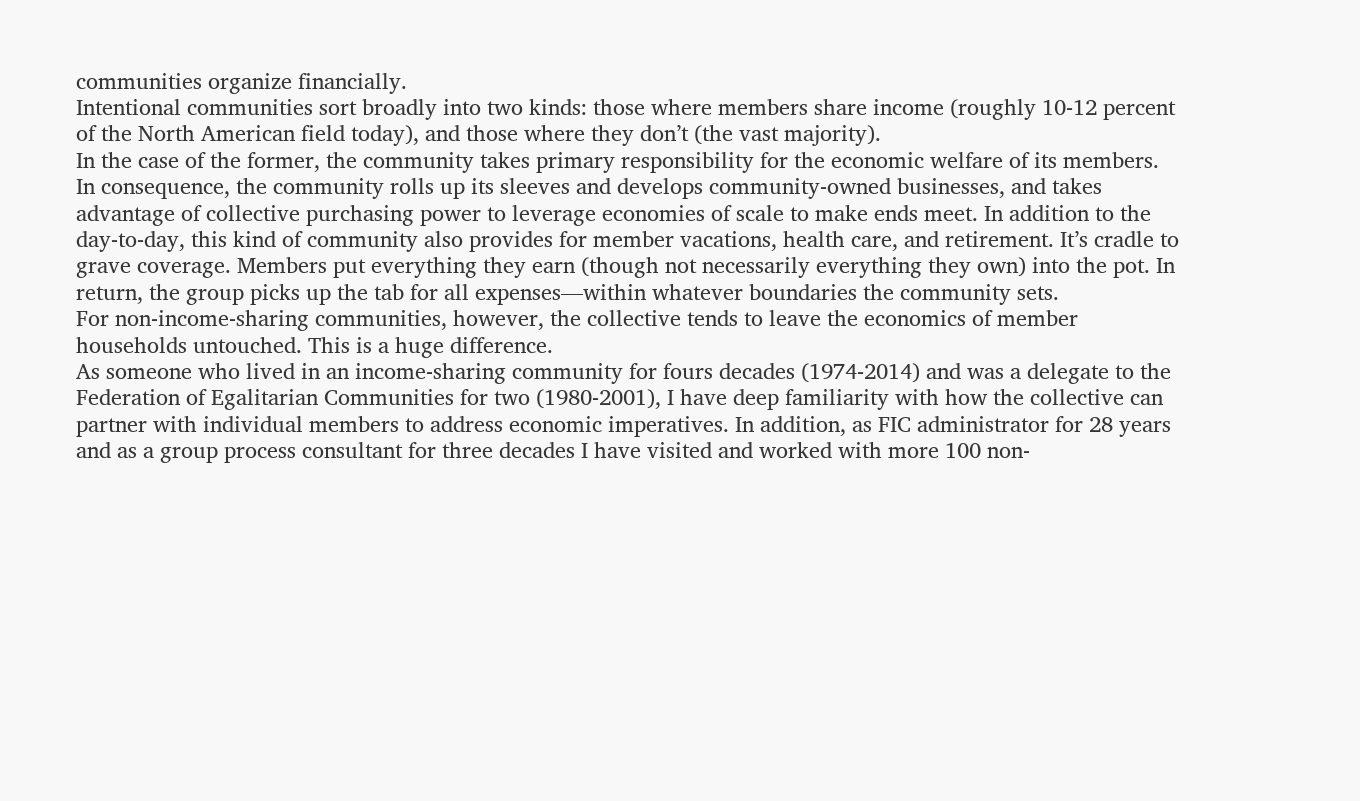communities organize financially.
Intentional communities sort broadly into two kinds: those where members share income (roughly 10-12 percent of the North American field today), and those where they don’t (the vast majority).
In the case of the former, the community takes primary responsibility for the economic welfare of its members. In consequence, the community rolls up its sleeves and develops community-owned businesses, and takes advantage of collective purchasing power to leverage economies of scale to make ends meet. In addition to the day-to-day, this kind of community also provides for member vacations, health care, and retirement. It’s cradle to grave coverage. Members put everything they earn (though not necessarily everything they own) into the pot. In return, the group picks up the tab for all expenses—within whatever boundaries the community sets.
For non-income-sharing communities, however, the collective tends to leave the economics of member households untouched. This is a huge difference.
As someone who lived in an income-sharing community for fours decades (1974-2014) and was a delegate to the Federation of Egalitarian Communities for two (1980-2001), I have deep familiarity with how the collective can partner with individual members to address economic imperatives. In addition, as FIC administrator for 28 years and as a group process consultant for three decades I have visited and worked with more 100 non-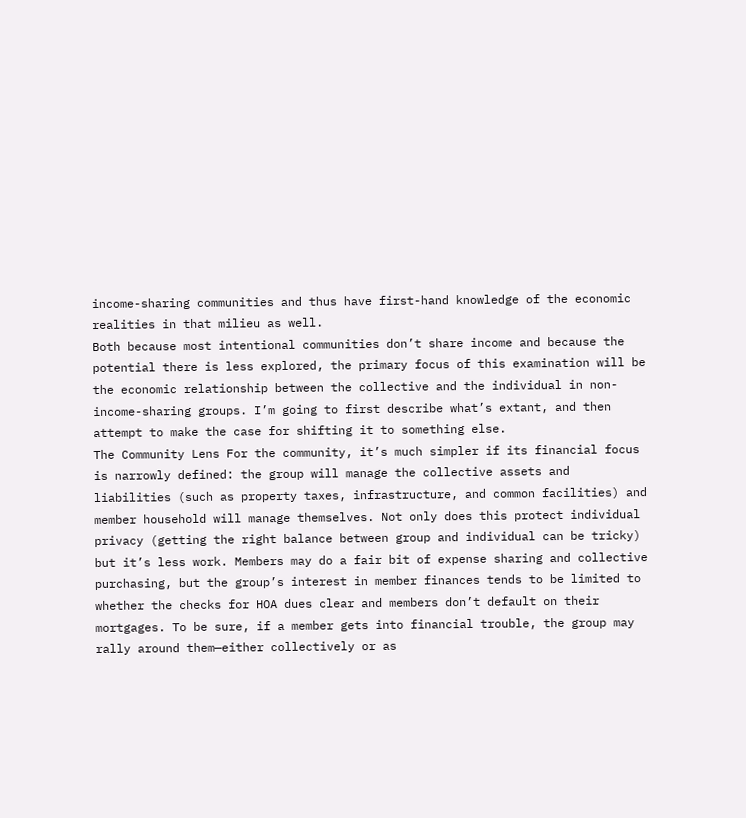income-sharing communities and thus have first-hand knowledge of the economic realities in that milieu as well.
Both because most intentional communities don’t share income and because the potential there is less explored, the primary focus of this examination will be the economic relationship between the collective and the individual in non-income-sharing groups. I’m going to first describe what’s extant, and then attempt to make the case for shifting it to something else.
The Community Lens For the community, it’s much simpler if its financial focus is narrowly defined: the group will manage the collective assets and liabilities (such as property taxes, infrastructure, and common facilities) and member household will manage themselves. Not only does this protect individual privacy (getting the right balance between group and individual can be tricky) but it’s less work. Members may do a fair bit of expense sharing and collective purchasing, but the group’s interest in member finances tends to be limited to whether the checks for HOA dues clear and members don’t default on their mortgages. To be sure, if a member gets into financial trouble, the group may rally around them—either collectively or as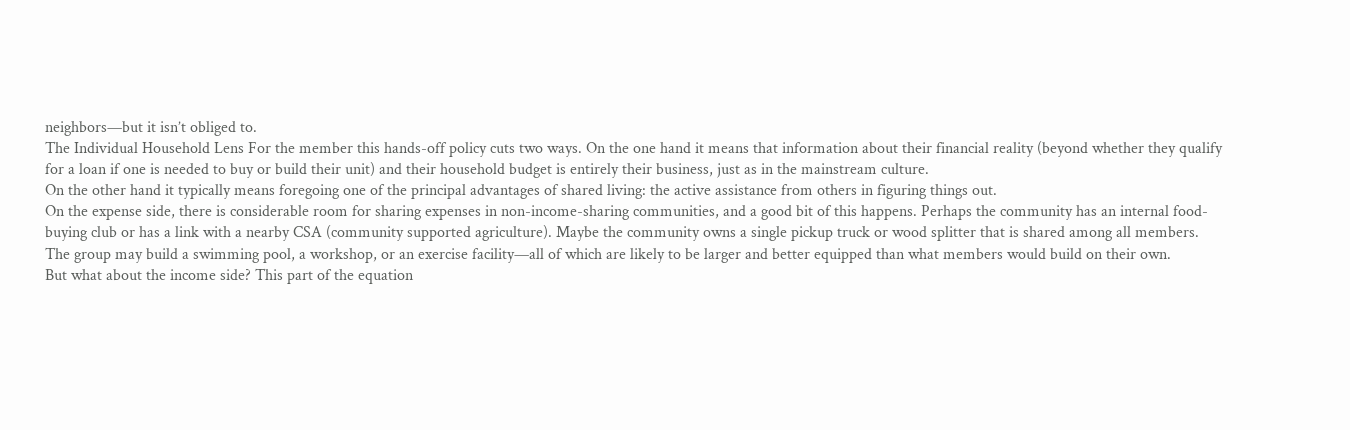neighbors—but it isn’t obliged to.
The Individual Household Lens For the member this hands-off policy cuts two ways. On the one hand it means that information about their financial reality (beyond whether they qualify for a loan if one is needed to buy or build their unit) and their household budget is entirely their business, just as in the mainstream culture.
On the other hand it typically means foregoing one of the principal advantages of shared living: the active assistance from others in figuring things out.
On the expense side, there is considerable room for sharing expenses in non-income-sharing communities, and a good bit of this happens. Perhaps the community has an internal food-buying club or has a link with a nearby CSA (community supported agriculture). Maybe the community owns a single pickup truck or wood splitter that is shared among all members. The group may build a swimming pool, a workshop, or an exercise facility—all of which are likely to be larger and better equipped than what members would build on their own.
But what about the income side? This part of the equation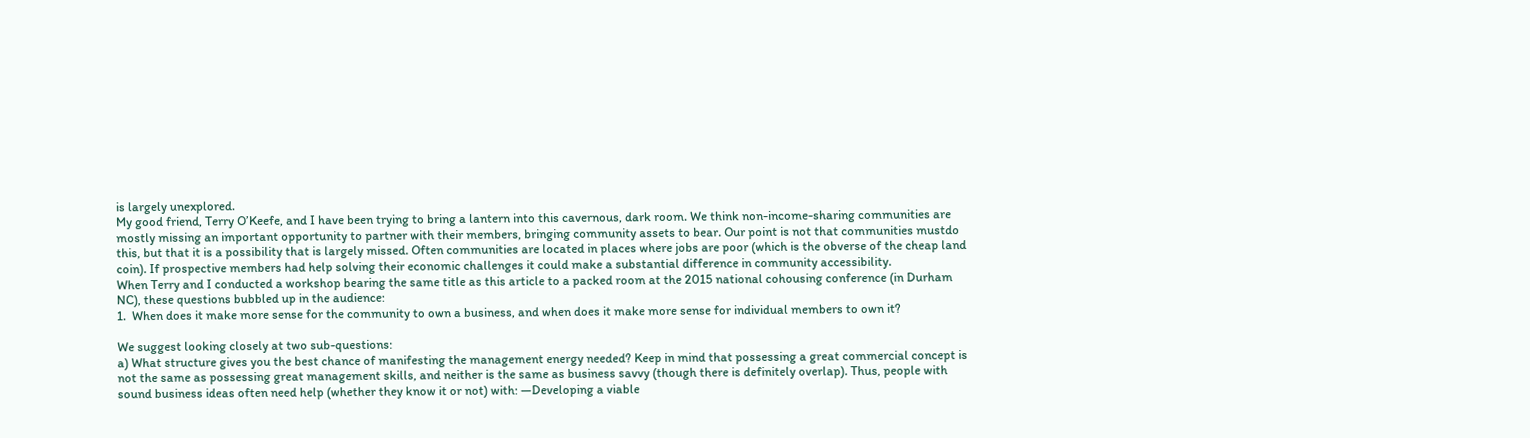is largely unexplored.
My good friend, Terry O’Keefe, and I have been trying to bring a lantern into this cavernous, dark room. We think non-income-sharing communities are mostly missing an important opportunity to partner with their members, bringing community assets to bear. Our point is not that communities mustdo this, but that it is a possibility that is largely missed. Often communities are located in places where jobs are poor (which is the obverse of the cheap land coin). If prospective members had help solving their economic challenges it could make a substantial difference in community accessibility.
When Terry and I conducted a workshop bearing the same title as this article to a packed room at the 2015 national cohousing conference (in Durham NC), these questions bubbled up in the audience:
1.  When does it make more sense for the community to own a business, and when does it make more sense for individual members to own it?

We suggest looking closely at two sub-questions:
a) What structure gives you the best chance of manifesting the management energy needed? Keep in mind that possessing a great commercial concept is not the same as possessing great management skills, and neither is the same as business savvy (though there is definitely overlap). Thus, people with sound business ideas often need help (whether they know it or not) with: —Developing a viable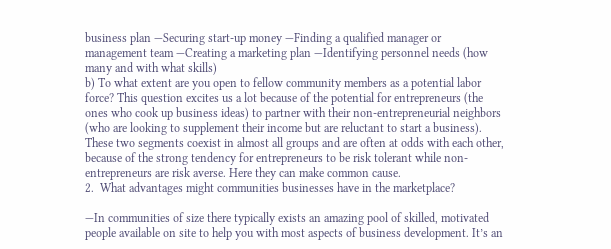business plan —Securing start-up money —Finding a qualified manager or management team —Creating a marketing plan —Identifying personnel needs (how many and with what skills)
b) To what extent are you open to fellow community members as a potential labor force? This question excites us a lot because of the potential for entrepreneurs (the ones who cook up business ideas) to partner with their non-entrepreneurial neighbors (who are looking to supplement their income but are reluctant to start a business). These two segments coexist in almost all groups and are often at odds with each other, because of the strong tendency for entrepreneurs to be risk tolerant while non-entrepreneurs are risk averse. Here they can make common cause.
2.  What advantages might communities businesses have in the marketplace?

—In communities of size there typically exists an amazing pool of skilled, motivated people available on site to help you with most aspects of business development. It’s an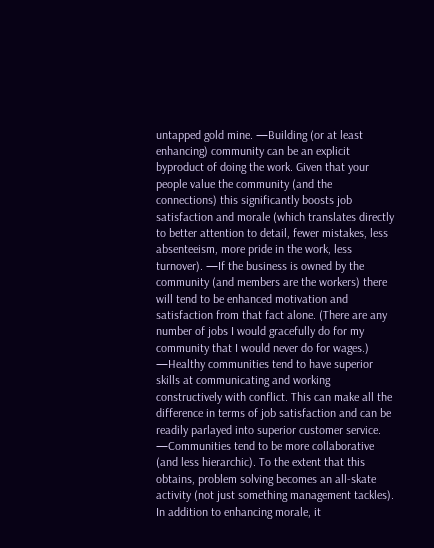untapped gold mine. —Building (or at least enhancing) community can be an explicit byproduct of doing the work. Given that your people value the community (and the connections) this significantly boosts job satisfaction and morale (which translates directly to better attention to detail, fewer mistakes, less absenteeism, more pride in the work, less turnover). —If the business is owned by the community (and members are the workers) there will tend to be enhanced motivation and satisfaction from that fact alone. (There are any number of jobs I would gracefully do for my community that I would never do for wages.) —Healthy communities tend to have superior skills at communicating and working constructively with conflict. This can make all the difference in terms of job satisfaction and can be readily parlayed into superior customer service. —Communities tend to be more collaborative (and less hierarchic). To the extent that this obtains, problem solving becomes an all-skate activity (not just something management tackles). In addition to enhancing morale, it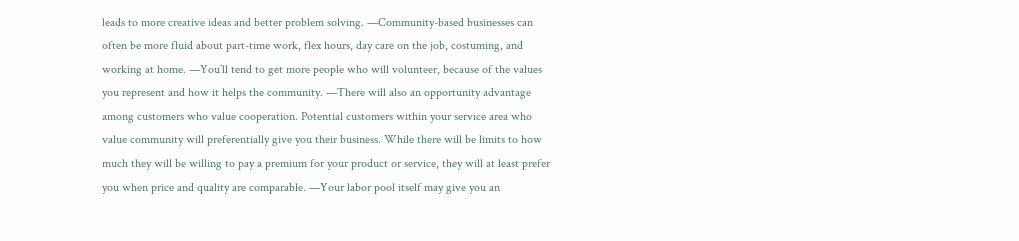leads to more creative ideas and better problem solving. —Community-based businesses can often be more fluid about part-time work, flex hours, day care on the job, costuming, and working at home. —You’ll tend to get more people who will volunteer, because of the values you represent and how it helps the community. —There will also an opportunity advantage among customers who value cooperation. Potential customers within your service area who value community will preferentially give you their business. While there will be limits to how much they will be willing to pay a premium for your product or service, they will at least prefer you when price and quality are comparable. —Your labor pool itself may give you an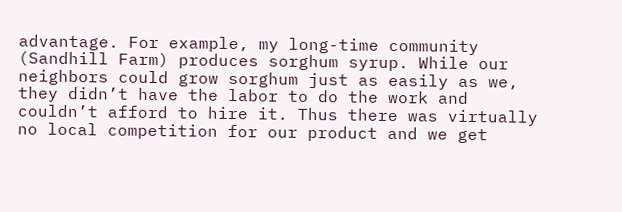advantage. For example, my long-time community (Sandhill Farm) produces sorghum syrup. While our neighbors could grow sorghum just as easily as we, they didn’t have the labor to do the work and couldn’t afford to hire it. Thus there was virtually no local competition for our product and we get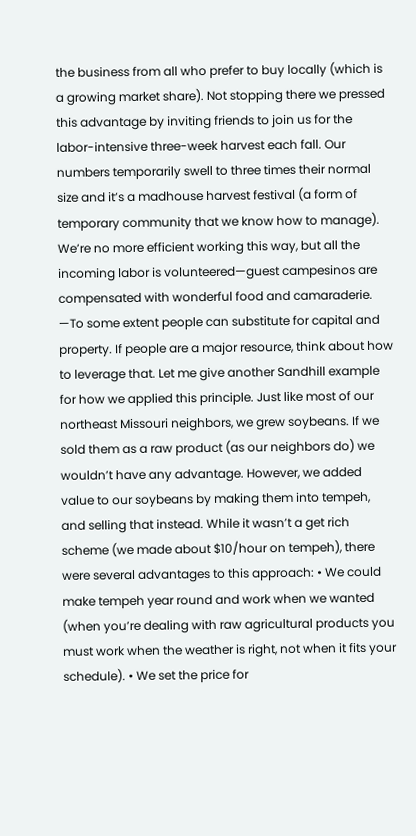the business from all who prefer to buy locally (which is a growing market share). Not stopping there we pressed this advantage by inviting friends to join us for the labor-intensive three-week harvest each fall. Our numbers temporarily swell to three times their normal size and it’s a madhouse harvest festival (a form of temporary community that we know how to manage). We’re no more efficient working this way, but all the incoming labor is volunteered—guest campesinos are compensated with wonderful food and camaraderie. —To some extent people can substitute for capital and property. If people are a major resource, think about how to leverage that. Let me give another Sandhill example for how we applied this principle. Just like most of our northeast Missouri neighbors, we grew soybeans. If we sold them as a raw product (as our neighbors do) we wouldn’t have any advantage. However, we added value to our soybeans by making them into tempeh, and selling that instead. While it wasn’t a get rich scheme (we made about $10/hour on tempeh), there were several advantages to this approach: • We could make tempeh year round and work when we wanted (when you’re dealing with raw agricultural products you must work when the weather is right, not when it fits your schedule). • We set the price for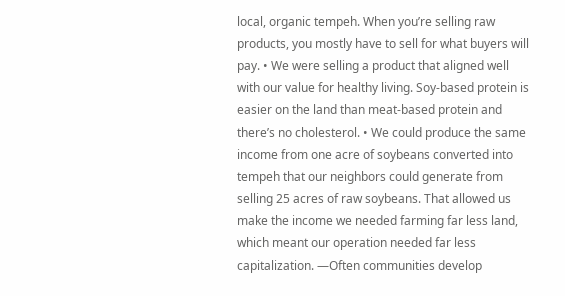local, organic tempeh. When you’re selling raw products, you mostly have to sell for what buyers will pay. • We were selling a product that aligned well with our value for healthy living. Soy-based protein is easier on the land than meat-based protein and there’s no cholesterol. • We could produce the same income from one acre of soybeans converted into tempeh that our neighbors could generate from selling 25 acres of raw soybeans. That allowed us make the income we needed farming far less land, which meant our operation needed far less capitalization. —Often communities develop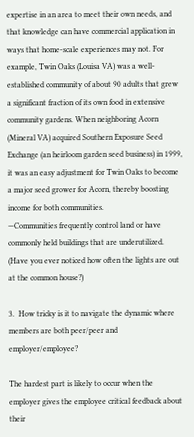expertise in an area to meet their own needs, and that knowledge can have commercial application in ways that home-scale experiences may not. For example, Twin Oaks (Louisa VA) was a well-established community of about 90 adults that grew a significant fraction of its own food in extensive community gardens. When neighboring Acorn (Mineral VA) acquired Southern Exposure Seed Exchange (an heirloom garden seed business) in 1999, it was an easy adjustment for Twin Oaks to become a major seed grower for Acorn, thereby boosting income for both communities.
—Communities frequently control land or have commonly held buildings that are underutilized. (Have you ever noticed how often the lights are out at the common house?)

3.  How tricky is it to navigate the dynamic where members are both peer/peer and employer/employee?

The hardest part is likely to occur when the employer gives the employee critical feedback about their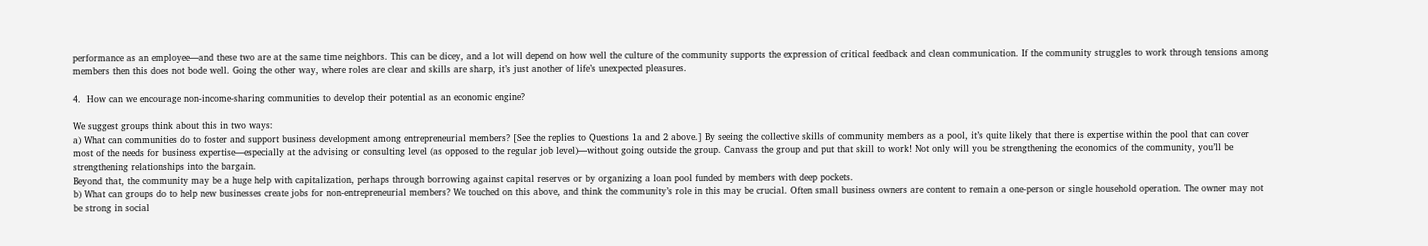performance as an employee—and these two are at the same time neighbors. This can be dicey, and a lot will depend on how well the culture of the community supports the expression of critical feedback and clean communication. If the community struggles to work through tensions among members then this does not bode well. Going the other way, where roles are clear and skills are sharp, it’s just another of life’s unexpected pleasures.

4.  How can we encourage non-income-sharing communities to develop their potential as an economic engine?

We suggest groups think about this in two ways:
a) What can communities do to foster and support business development among entrepreneurial members? [See the replies to Questions 1a and 2 above.] By seeing the collective skills of community members as a pool, it’s quite likely that there is expertise within the pool that can cover most of the needs for business expertise—especially at the advising or consulting level (as opposed to the regular job level)—without going outside the group. Canvass the group and put that skill to work! Not only will you be strengthening the economics of the community, you’ll be strengthening relationships into the bargain.
Beyond that, the community may be a huge help with capitalization, perhaps through borrowing against capital reserves or by organizing a loan pool funded by members with deep pockets.
b) What can groups do to help new businesses create jobs for non-entrepreneurial members? We touched on this above, and think the community’s role in this may be crucial. Often small business owners are content to remain a one-person or single household operation. The owner may not be strong in social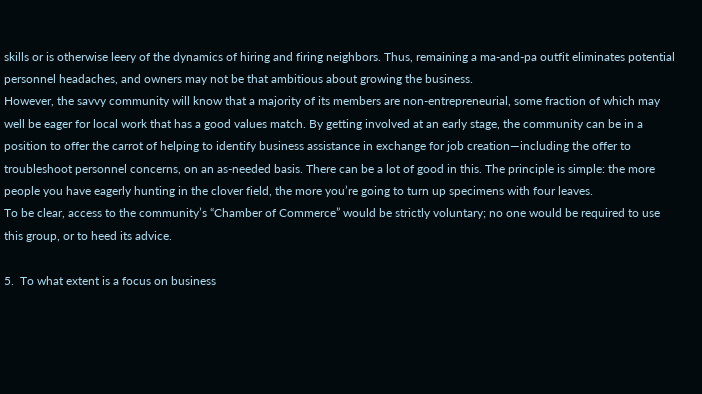skills or is otherwise leery of the dynamics of hiring and firing neighbors. Thus, remaining a ma-and-pa outfit eliminates potential personnel headaches, and owners may not be that ambitious about growing the business.
However, the savvy community will know that a majority of its members are non-entrepreneurial, some fraction of which may well be eager for local work that has a good values match. By getting involved at an early stage, the community can be in a position to offer the carrot of helping to identify business assistance in exchange for job creation—including the offer to troubleshoot personnel concerns, on an as-needed basis. There can be a lot of good in this. The principle is simple: the more people you have eagerly hunting in the clover field, the more you’re going to turn up specimens with four leaves.
To be clear, access to the community’s “Chamber of Commerce” would be strictly voluntary; no one would be required to use this group, or to heed its advice.

5.  To what extent is a focus on business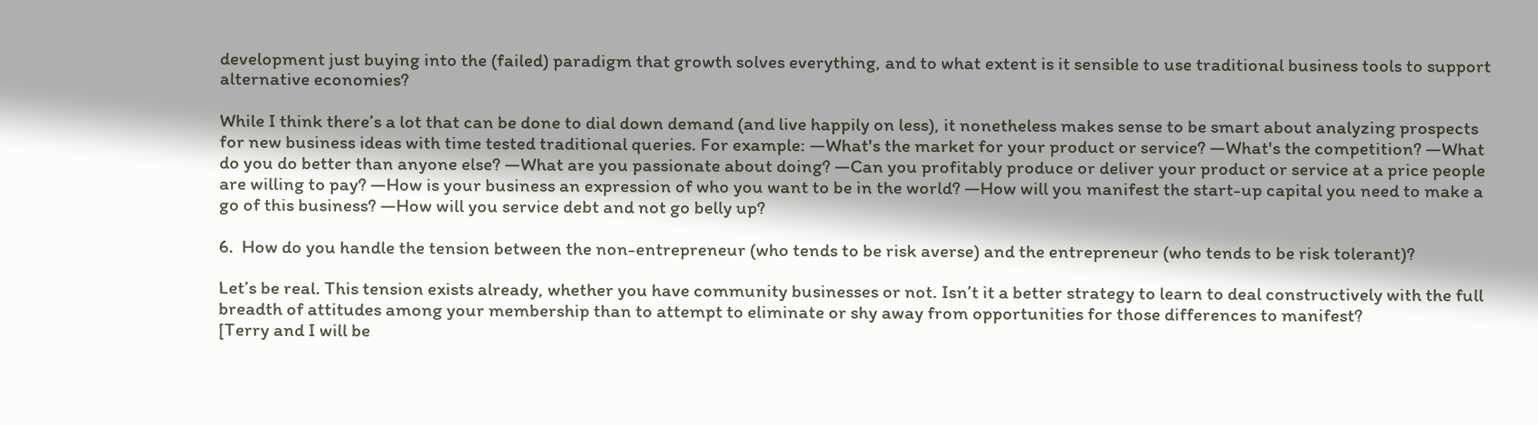development just buying into the (failed) paradigm that growth solves everything, and to what extent is it sensible to use traditional business tools to support alternative economies?

While I think there’s a lot that can be done to dial down demand (and live happily on less), it nonetheless makes sense to be smart about analyzing prospects for new business ideas with time tested traditional queries. For example: —What's the market for your product or service? —What's the competition? —What do you do better than anyone else? —What are you passionate about doing? —Can you profitably produce or deliver your product or service at a price people are willing to pay? —How is your business an expression of who you want to be in the world? —How will you manifest the start-up capital you need to make a go of this business? —How will you service debt and not go belly up?

6.  How do you handle the tension between the non-entrepreneur (who tends to be risk averse) and the entrepreneur (who tends to be risk tolerant)?

Let’s be real. This tension exists already, whether you have community businesses or not. Isn’t it a better strategy to learn to deal constructively with the full breadth of attitudes among your membership than to attempt to eliminate or shy away from opportunities for those differences to manifest?
[Terry and I will be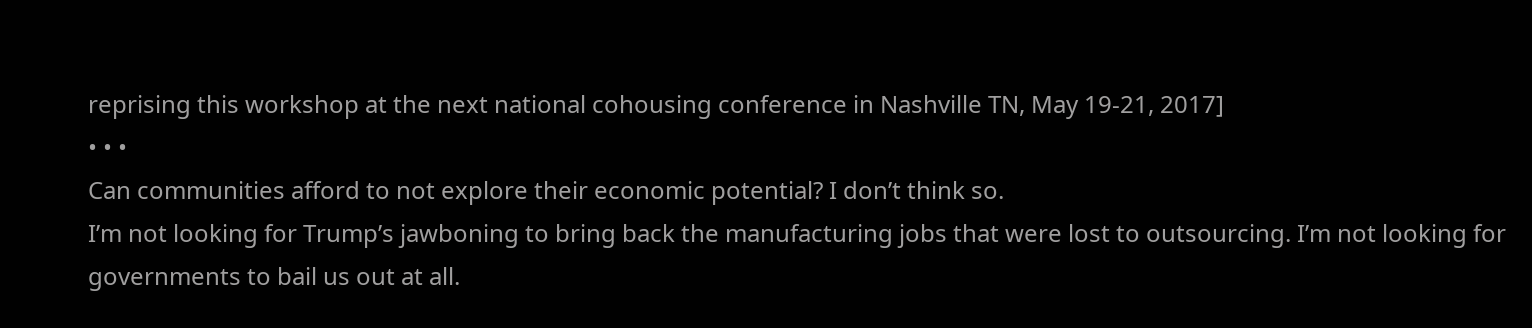reprising this workshop at the next national cohousing conference in Nashville TN, May 19-21, 2017]
• • •
Can communities afford to not explore their economic potential? I don’t think so.
I’m not looking for Trump’s jawboning to bring back the manufacturing jobs that were lost to outsourcing. I’m not looking for governments to bail us out at all.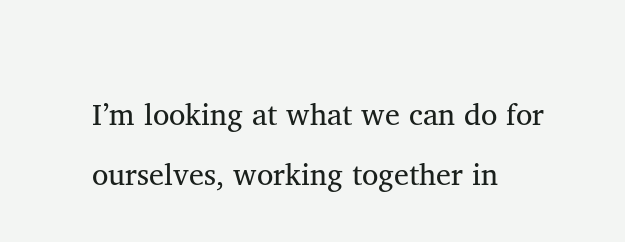I’m looking at what we can do for ourselves, working together in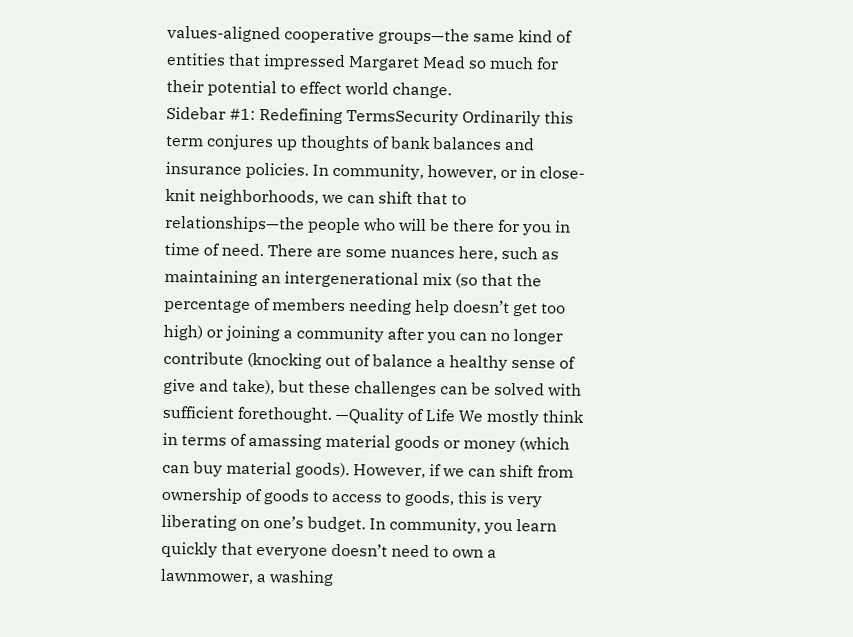values-aligned cooperative groups—the same kind of entities that impressed Margaret Mead so much for their potential to effect world change.
Sidebar #1: Redefining TermsSecurity Ordinarily this term conjures up thoughts of bank balances and insurance policies. In community, however, or in close-knit neighborhoods, we can shift that to relationships—the people who will be there for you in time of need. There are some nuances here, such as maintaining an intergenerational mix (so that the percentage of members needing help doesn’t get too high) or joining a community after you can no longer contribute (knocking out of balance a healthy sense of give and take), but these challenges can be solved with sufficient forethought. —Quality of Life We mostly think in terms of amassing material goods or money (which can buy material goods). However, if we can shift from ownership of goods to access to goods, this is very liberating on one’s budget. In community, you learn quickly that everyone doesn’t need to own a lawnmower, a washing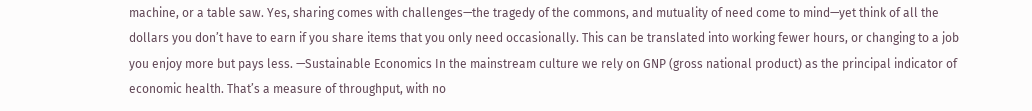machine, or a table saw. Yes, sharing comes with challenges—the tragedy of the commons, and mutuality of need come to mind—yet think of all the dollars you don’t have to earn if you share items that you only need occasionally. This can be translated into working fewer hours, or changing to a job you enjoy more but pays less. —Sustainable Economics In the mainstream culture we rely on GNP (gross national product) as the principal indicator of economic health. That’s a measure of throughput, with no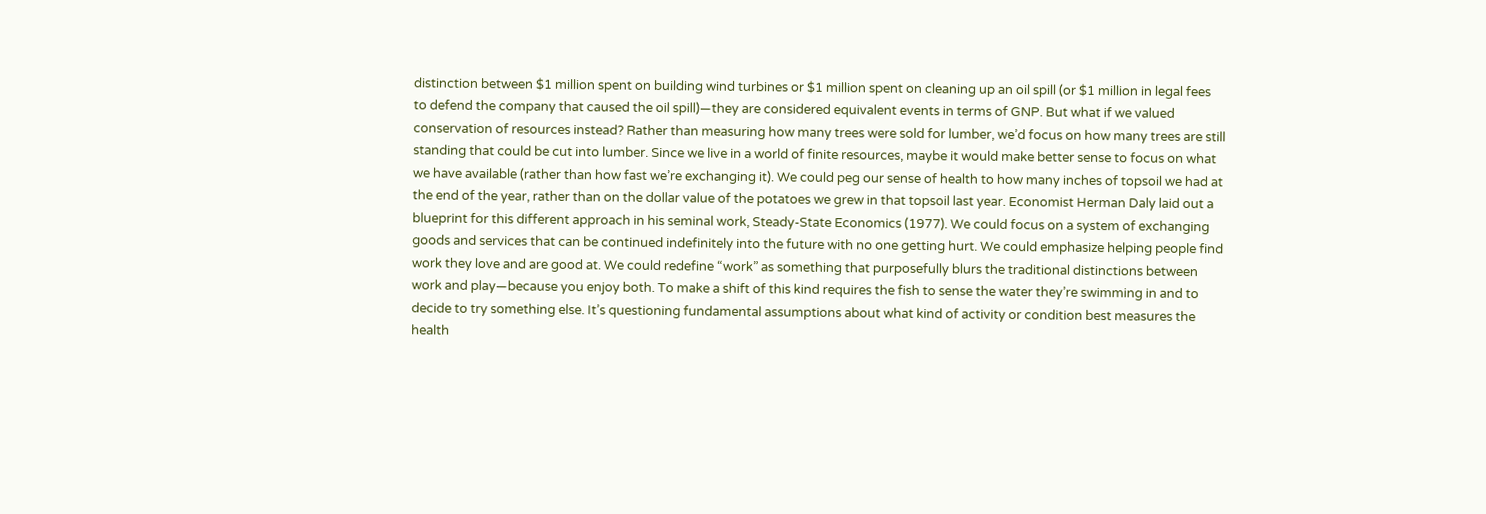distinction between $1 million spent on building wind turbines or $1 million spent on cleaning up an oil spill (or $1 million in legal fees to defend the company that caused the oil spill)—they are considered equivalent events in terms of GNP. But what if we valued conservation of resources instead? Rather than measuring how many trees were sold for lumber, we’d focus on how many trees are still standing that could be cut into lumber. Since we live in a world of finite resources, maybe it would make better sense to focus on what we have available (rather than how fast we’re exchanging it). We could peg our sense of health to how many inches of topsoil we had at the end of the year, rather than on the dollar value of the potatoes we grew in that topsoil last year. Economist Herman Daly laid out a blueprint for this different approach in his seminal work, Steady-State Economics (1977). We could focus on a system of exchanging goods and services that can be continued indefinitely into the future with no one getting hurt. We could emphasize helping people find work they love and are good at. We could redefine “work” as something that purposefully blurs the traditional distinctions between work and play—because you enjoy both. To make a shift of this kind requires the fish to sense the water they’re swimming in and to decide to try something else. It’s questioning fundamental assumptions about what kind of activity or condition best measures the health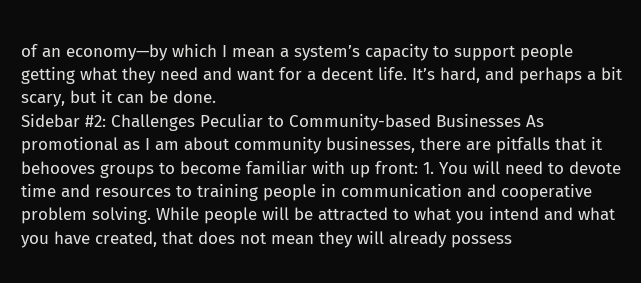of an economy—by which I mean a system’s capacity to support people getting what they need and want for a decent life. It’s hard, and perhaps a bit scary, but it can be done.
Sidebar #2: Challenges Peculiar to Community-based Businesses As promotional as I am about community businesses, there are pitfalls that it behooves groups to become familiar with up front: 1. You will need to devote time and resources to training people in communication and cooperative problem solving. While people will be attracted to what you intend and what you have created, that does not mean they will already possess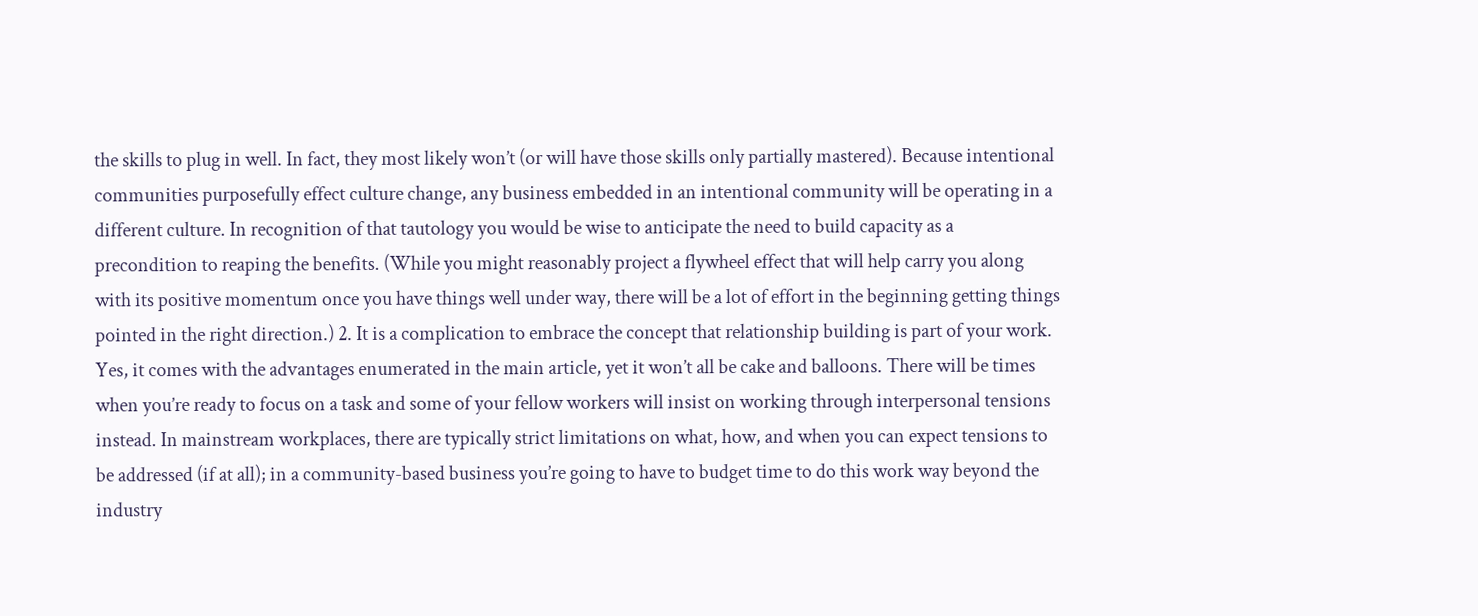the skills to plug in well. In fact, they most likely won’t (or will have those skills only partially mastered). Because intentional communities purposefully effect culture change, any business embedded in an intentional community will be operating in a different culture. In recognition of that tautology you would be wise to anticipate the need to build capacity as a precondition to reaping the benefits. (While you might reasonably project a flywheel effect that will help carry you along with its positive momentum once you have things well under way, there will be a lot of effort in the beginning getting things pointed in the right direction.) 2. It is a complication to embrace the concept that relationship building is part of your work. Yes, it comes with the advantages enumerated in the main article, yet it won’t all be cake and balloons. There will be times when you’re ready to focus on a task and some of your fellow workers will insist on working through interpersonal tensions instead. In mainstream workplaces, there are typically strict limitations on what, how, and when you can expect tensions to be addressed (if at all); in a community-based business you’re going to have to budget time to do this work way beyond the industry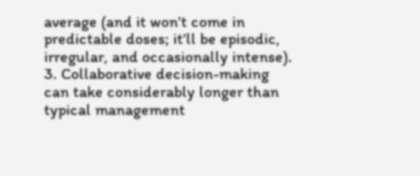average (and it won’t come in predictable doses; it’ll be episodic, irregular, and occasionally intense). 3. Collaborative decision-making can take considerably longer than typical management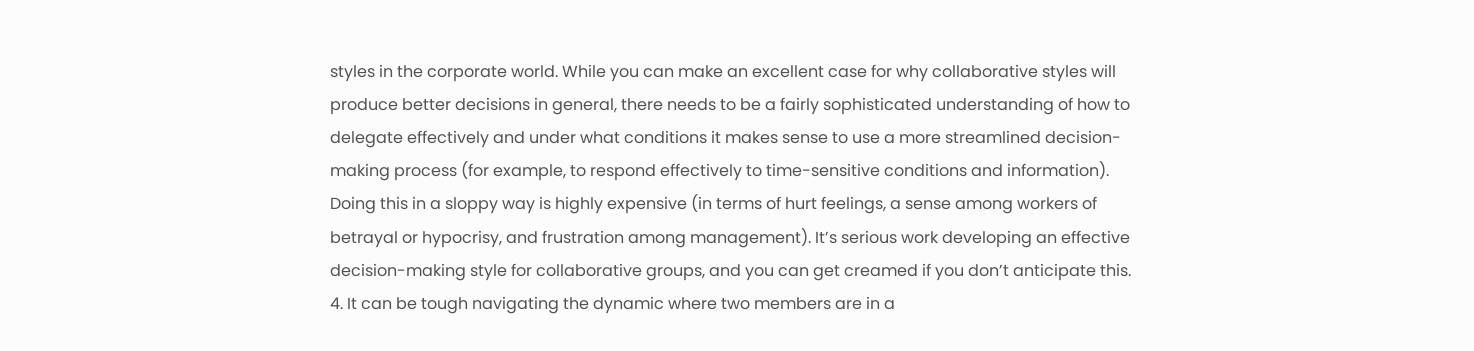styles in the corporate world. While you can make an excellent case for why collaborative styles will produce better decisions in general, there needs to be a fairly sophisticated understanding of how to delegate effectively and under what conditions it makes sense to use a more streamlined decision-making process (for example, to respond effectively to time-sensitive conditions and information). Doing this in a sloppy way is highly expensive (in terms of hurt feelings, a sense among workers of betrayal or hypocrisy, and frustration among management). It’s serious work developing an effective decision-making style for collaborative groups, and you can get creamed if you don’t anticipate this. 4. It can be tough navigating the dynamic where two members are in a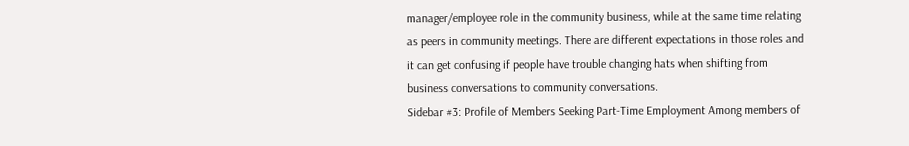manager/employee role in the community business, while at the same time relating as peers in community meetings. There are different expectations in those roles and it can get confusing if people have trouble changing hats when shifting from business conversations to community conversations.
Sidebar #3: Profile of Members Seeking Part-Time Employment Among members of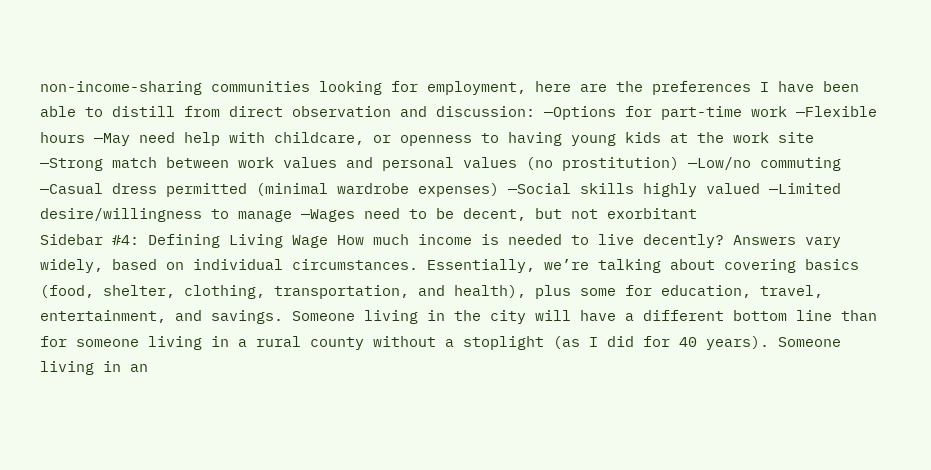non-income-sharing communities looking for employment, here are the preferences I have been able to distill from direct observation and discussion: —Options for part-time work —Flexible hours —May need help with childcare, or openness to having young kids at the work site —Strong match between work values and personal values (no prostitution) —Low/no commuting —Casual dress permitted (minimal wardrobe expenses) —Social skills highly valued —Limited desire/willingness to manage —Wages need to be decent, but not exorbitant
Sidebar #4: Defining Living Wage How much income is needed to live decently? Answers vary widely, based on individual circumstances. Essentially, we’re talking about covering basics (food, shelter, clothing, transportation, and health), plus some for education, travel, entertainment, and savings. Someone living in the city will have a different bottom line than for someone living in a rural county without a stoplight (as I did for 40 years). Someone living in an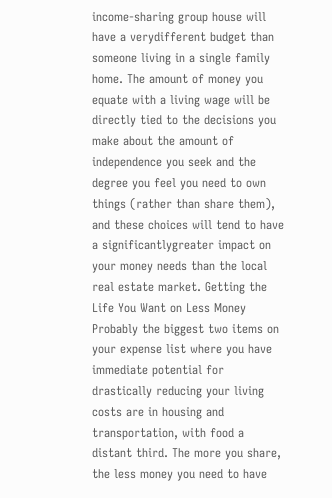income-sharing group house will have a verydifferent budget than someone living in a single family home. The amount of money you equate with a living wage will be directly tied to the decisions you make about the amount of independence you seek and the degree you feel you need to own things (rather than share them), and these choices will tend to have a significantlygreater impact on your money needs than the local real estate market. Getting the Life You Want on Less Money Probably the biggest two items on your expense list where you have immediate potential for drastically reducing your living costs are in housing and transportation, with food a distant third. The more you share, the less money you need to have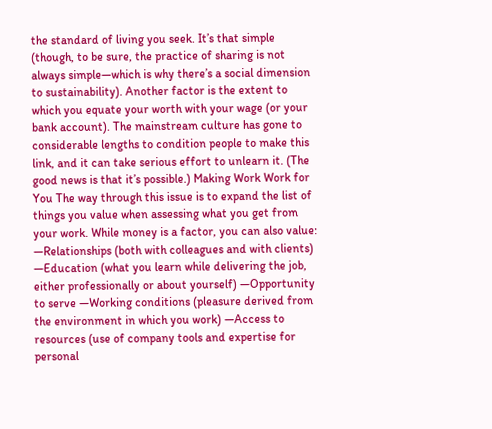the standard of living you seek. It’s that simple (though, to be sure, the practice of sharing is not always simple—which is why there’s a social dimension to sustainability). Another factor is the extent to which you equate your worth with your wage (or your bank account). The mainstream culture has gone to considerable lengths to condition people to make this link, and it can take serious effort to unlearn it. (The good news is that it’s possible.) Making Work Work for You The way through this issue is to expand the list of things you value when assessing what you get from your work. While money is a factor, you can also value: —Relationships (both with colleagues and with clients) —Education (what you learn while delivering the job, either professionally or about yourself) —Opportunity to serve —Working conditions (pleasure derived from the environment in which you work) —Access to resources (use of company tools and expertise for personal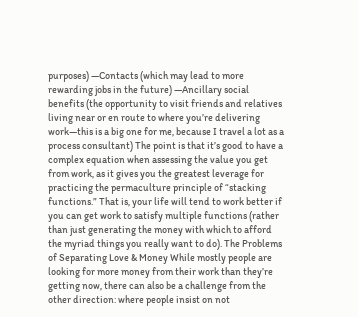purposes) —Contacts (which may lead to more rewarding jobs in the future) —Ancillary social benefits (the opportunity to visit friends and relatives living near or en route to where you’re delivering work—this is a big one for me, because I travel a lot as a process consultant) The point is that it’s good to have a complex equation when assessing the value you get from work, as it gives you the greatest leverage for practicing the permaculture principle of “stacking functions.” That is, your life will tend to work better if you can get work to satisfy multiple functions (rather than just generating the money with which to afford the myriad things you really want to do). The Problems of Separating Love & Money While mostly people are looking for more money from their work than they’re getting now, there can also be a challenge from the other direction: where people insist on not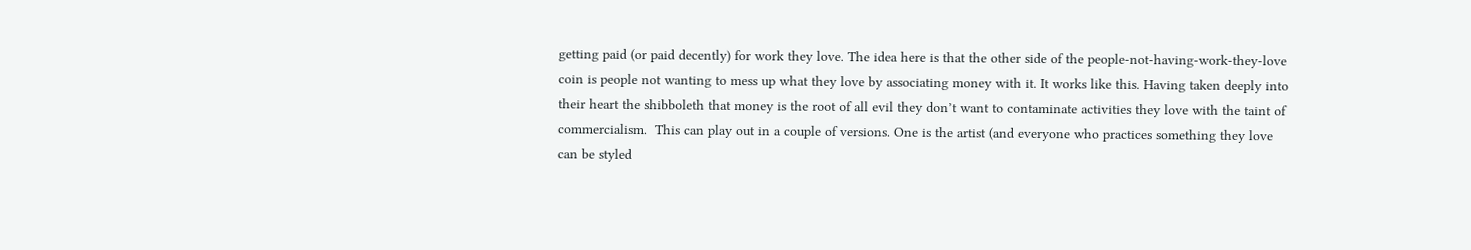getting paid (or paid decently) for work they love. The idea here is that the other side of the people-not-having-work-they-love coin is people not wanting to mess up what they love by associating money with it. It works like this. Having taken deeply into their heart the shibboleth that money is the root of all evil they don’t want to contaminate activities they love with the taint of commercialism.  This can play out in a couple of versions. One is the artist (and everyone who practices something they love can be styled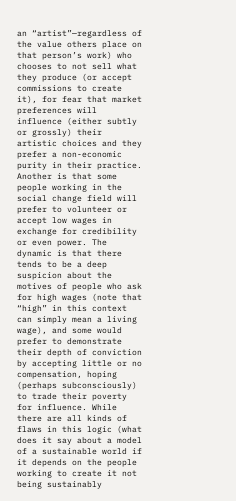an “artist”—regardless of the value others place on that person’s work) who chooses to not sell what they produce (or accept commissions to create it), for fear that market preferences will influence (either subtly or grossly) their artistic choices and they prefer a non-economic purity in their practice. Another is that some people working in the social change field will prefer to volunteer or accept low wages in exchange for credibility or even power. The dynamic is that there tends to be a deep suspicion about the motives of people who ask for high wages (note that “high” in this context can simply mean a living wage), and some would prefer to demonstrate their depth of conviction by accepting little or no compensation, hoping (perhaps subconsciously) to trade their poverty for influence. While there are all kinds of flaws in this logic (what does it say about a model of a sustainable world if it depends on the people working to create it not being sustainably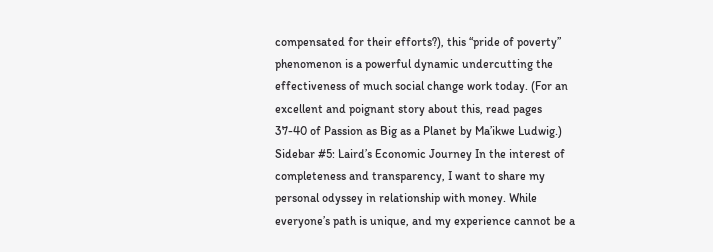compensated for their efforts?), this “pride of poverty” phenomenon is a powerful dynamic undercutting the effectiveness of much social change work today. (For an excellent and poignant story about this, read pages 37-40 of Passion as Big as a Planet by Ma’ikwe Ludwig.)
Sidebar #5: Laird’s Economic Journey In the interest of completeness and transparency, I want to share my personal odyssey in relationship with money. While everyone’s path is unique, and my experience cannot be a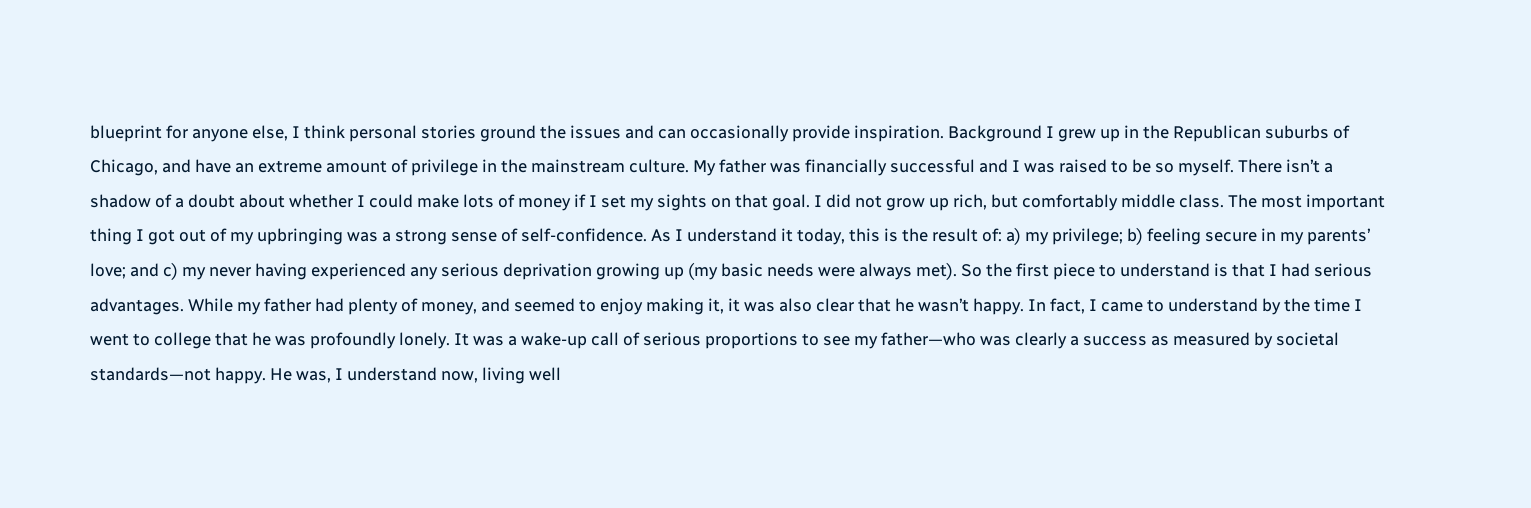blueprint for anyone else, I think personal stories ground the issues and can occasionally provide inspiration. Background I grew up in the Republican suburbs of Chicago, and have an extreme amount of privilege in the mainstream culture. My father was financially successful and I was raised to be so myself. There isn’t a shadow of a doubt about whether I could make lots of money if I set my sights on that goal. I did not grow up rich, but comfortably middle class. The most important thing I got out of my upbringing was a strong sense of self-confidence. As I understand it today, this is the result of: a) my privilege; b) feeling secure in my parents’ love; and c) my never having experienced any serious deprivation growing up (my basic needs were always met). So the first piece to understand is that I had serious advantages. While my father had plenty of money, and seemed to enjoy making it, it was also clear that he wasn’t happy. In fact, I came to understand by the time I went to college that he was profoundly lonely. It was a wake-up call of serious proportions to see my father—who was clearly a success as measured by societal standards—not happy. He was, I understand now, living well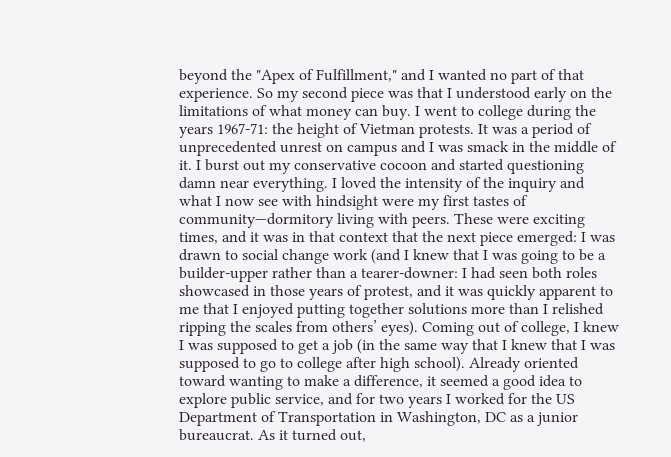beyond the "Apex of Fulfillment," and I wanted no part of that experience. So my second piece was that I understood early on the limitations of what money can buy. I went to college during the years 1967-71: the height of Vietman protests. It was a period of unprecedented unrest on campus and I was smack in the middle of it. I burst out my conservative cocoon and started questioning damn near everything. I loved the intensity of the inquiry and what I now see with hindsight were my first tastes of community—dormitory living with peers. These were exciting times, and it was in that context that the next piece emerged: I was drawn to social change work (and I knew that I was going to be a builder-upper rather than a tearer-downer: I had seen both roles showcased in those years of protest, and it was quickly apparent to me that I enjoyed putting together solutions more than I relished ripping the scales from others’ eyes). Coming out of college, I knew I was supposed to get a job (in the same way that I knew that I was supposed to go to college after high school). Already oriented toward wanting to make a difference, it seemed a good idea to explore public service, and for two years I worked for the US Department of Transportation in Washington, DC as a junior bureaucrat. As it turned out,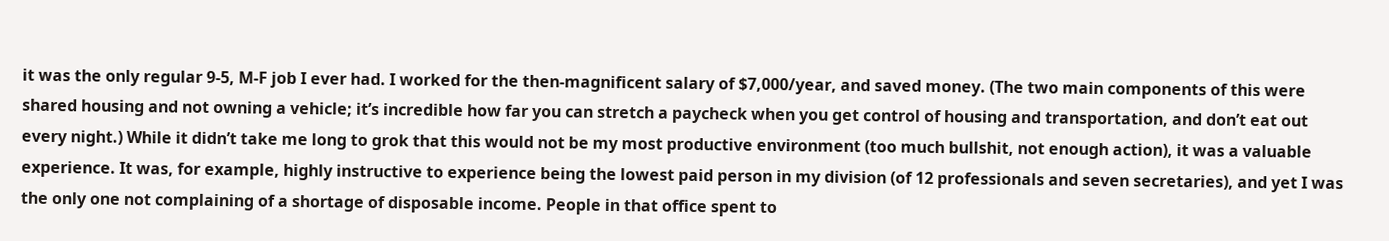it was the only regular 9-5, M-F job I ever had. I worked for the then-magnificent salary of $7,000/year, and saved money. (The two main components of this were shared housing and not owning a vehicle; it’s incredible how far you can stretch a paycheck when you get control of housing and transportation, and don’t eat out every night.) While it didn’t take me long to grok that this would not be my most productive environment (too much bullshit, not enough action), it was a valuable experience. It was, for example, highly instructive to experience being the lowest paid person in my division (of 12 professionals and seven secretaries), and yet I was the only one not complaining of a shortage of disposable income. People in that office spent to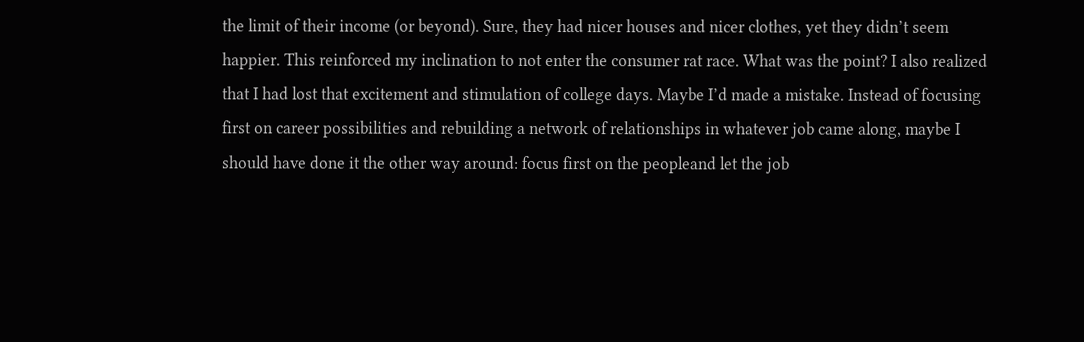the limit of their income (or beyond). Sure, they had nicer houses and nicer clothes, yet they didn’t seem happier. This reinforced my inclination to not enter the consumer rat race. What was the point? I also realized that I had lost that excitement and stimulation of college days. Maybe I’d made a mistake. Instead of focusing first on career possibilities and rebuilding a network of relationships in whatever job came along, maybe I should have done it the other way around: focus first on the peopleand let the job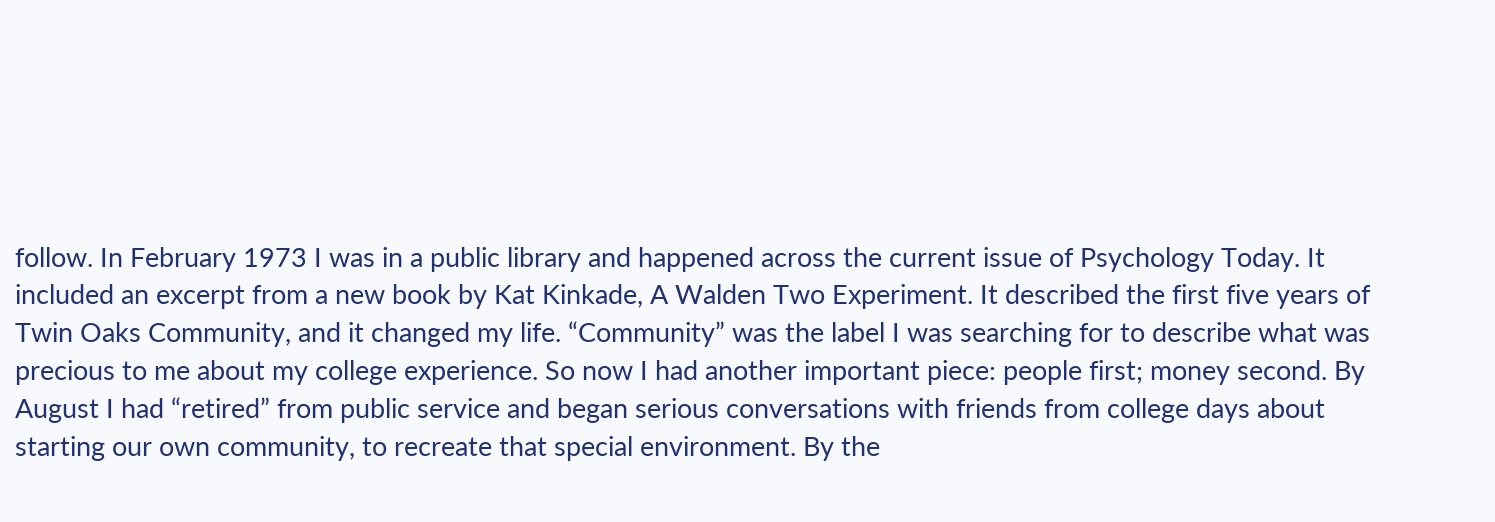follow. In February 1973 I was in a public library and happened across the current issue of Psychology Today. It included an excerpt from a new book by Kat Kinkade, A Walden Two Experiment. It described the first five years of Twin Oaks Community, and it changed my life. “Community” was the label I was searching for to describe what was precious to me about my college experience. So now I had another important piece: people first; money second. By August I had “retired” from public service and began serious conversations with friends from college days about starting our own community, to recreate that special environment. By the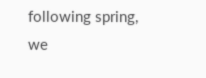following spring, we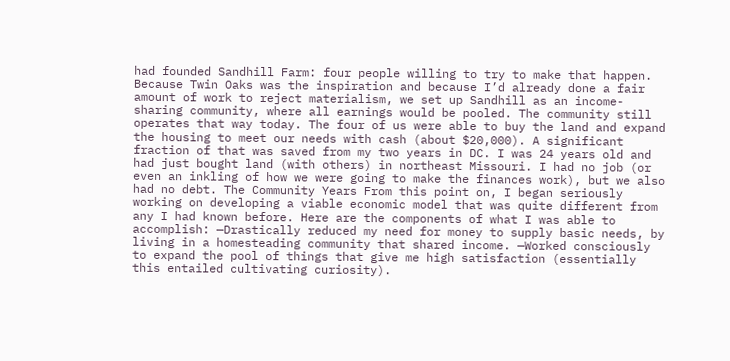had founded Sandhill Farm: four people willing to try to make that happen. Because Twin Oaks was the inspiration and because I’d already done a fair amount of work to reject materialism, we set up Sandhill as an income-sharing community, where all earnings would be pooled. The community still operates that way today. The four of us were able to buy the land and expand the housing to meet our needs with cash (about $20,000). A significant fraction of that was saved from my two years in DC. I was 24 years old and had just bought land (with others) in northeast Missouri. I had no job (or even an inkling of how we were going to make the finances work), but we also had no debt. The Community Years From this point on, I began seriously working on developing a viable economic model that was quite different from any I had known before. Here are the components of what I was able to accomplish: —Drastically reduced my need for money to supply basic needs, by living in a homesteading community that shared income. —Worked consciously to expand the pool of things that give me high satisfaction (essentially this entailed cultivating curiosity).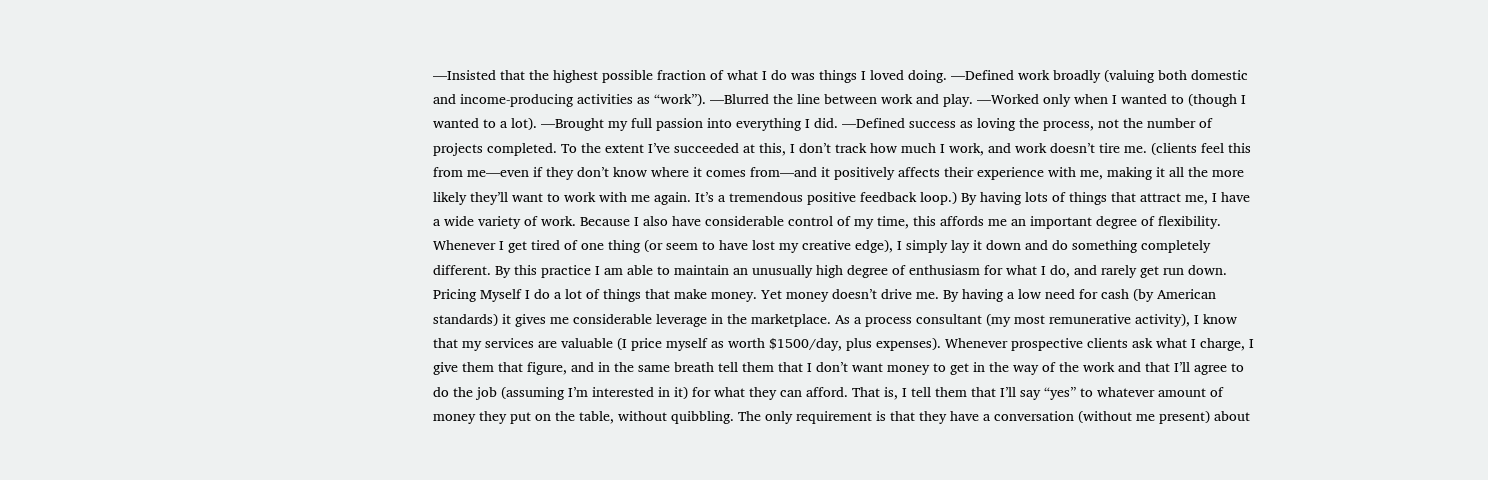—Insisted that the highest possible fraction of what I do was things I loved doing. —Defined work broadly (valuing both domestic and income-producing activities as “work”). —Blurred the line between work and play. —Worked only when I wanted to (though I wanted to a lot). —Brought my full passion into everything I did. —Defined success as loving the process, not the number of projects completed. To the extent I’ve succeeded at this, I don’t track how much I work, and work doesn’t tire me. (clients feel this from me—even if they don’t know where it comes from—and it positively affects their experience with me, making it all the more likely they’ll want to work with me again. It’s a tremendous positive feedback loop.) By having lots of things that attract me, I have a wide variety of work. Because I also have considerable control of my time, this affords me an important degree of flexibility. Whenever I get tired of one thing (or seem to have lost my creative edge), I simply lay it down and do something completely different. By this practice I am able to maintain an unusually high degree of enthusiasm for what I do, and rarely get run down. Pricing Myself I do a lot of things that make money. Yet money doesn’t drive me. By having a low need for cash (by American standards) it gives me considerable leverage in the marketplace. As a process consultant (my most remunerative activity), I know that my services are valuable (I price myself as worth $1500/day, plus expenses). Whenever prospective clients ask what I charge, I give them that figure, and in the same breath tell them that I don’t want money to get in the way of the work and that I’ll agree to do the job (assuming I’m interested in it) for what they can afford. That is, I tell them that I’ll say “yes” to whatever amount of money they put on the table, without quibbling. The only requirement is that they have a conversation (without me present) about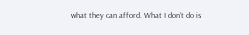what they can afford. What I don’t do is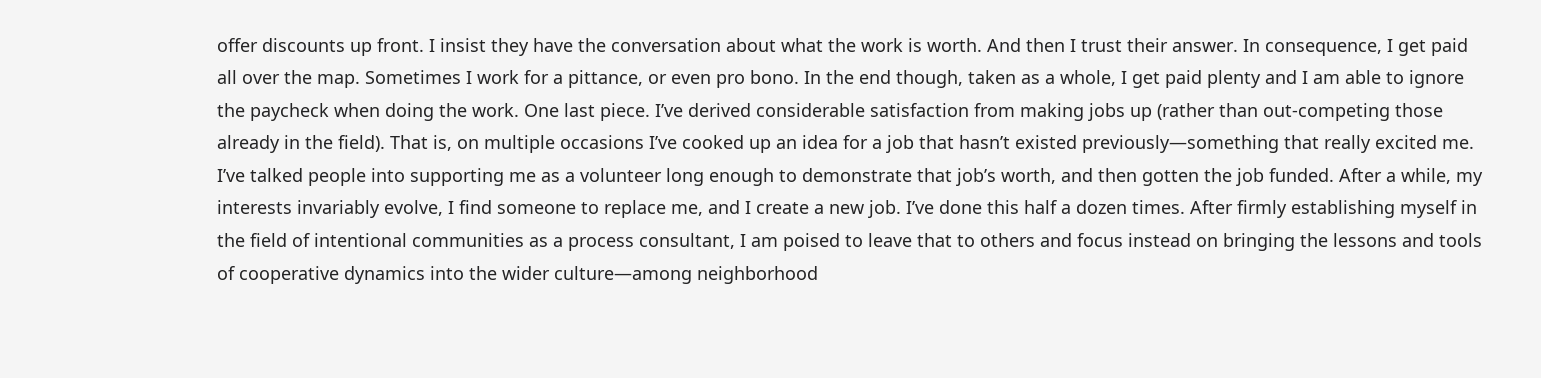offer discounts up front. I insist they have the conversation about what the work is worth. And then I trust their answer. In consequence, I get paid all over the map. Sometimes I work for a pittance, or even pro bono. In the end though, taken as a whole, I get paid plenty and I am able to ignore the paycheck when doing the work. One last piece. I’ve derived considerable satisfaction from making jobs up (rather than out-competing those already in the field). That is, on multiple occasions I’ve cooked up an idea for a job that hasn’t existed previously—something that really excited me. I’ve talked people into supporting me as a volunteer long enough to demonstrate that job’s worth, and then gotten the job funded. After a while, my interests invariably evolve, I find someone to replace me, and I create a new job. I’ve done this half a dozen times. After firmly establishing myself in the field of intentional communities as a process consultant, I am poised to leave that to others and focus instead on bringing the lessons and tools of cooperative dynamics into the wider culture—among neighborhood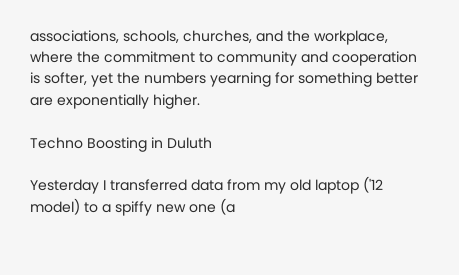associations, schools, churches, and the workplace, where the commitment to community and cooperation is softer, yet the numbers yearning for something better are exponentially higher.

Techno Boosting in Duluth

Yesterday I transferred data from my old laptop ('12 model) to a spiffy new one (a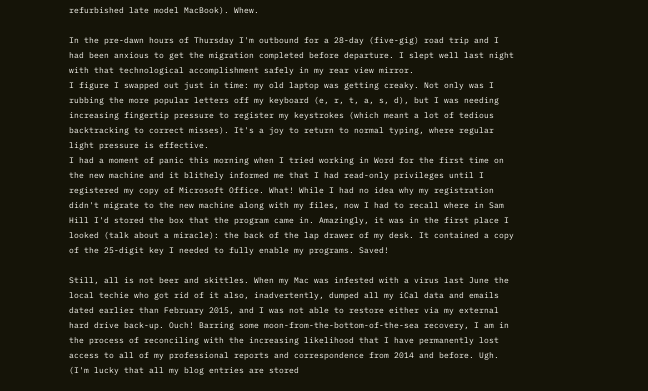refurbished late model MacBook). Whew.

In the pre-dawn hours of Thursday I'm outbound for a 28-day (five-gig) road trip and I had been anxious to get the migration completed before departure. I slept well last night with that technological accomplishment safely in my rear view mirror.
I figure I swapped out just in time: my old laptop was getting creaky. Not only was I rubbing the more popular letters off my keyboard (e, r, t, a, s, d), but I was needing increasing fingertip pressure to register my keystrokes (which meant a lot of tedious backtracking to correct misses). It's a joy to return to normal typing, where regular light pressure is effective.
I had a moment of panic this morning when I tried working in Word for the first time on the new machine and it blithely informed me that I had read-only privileges until I registered my copy of Microsoft Office. What! While I had no idea why my registration didn't migrate to the new machine along with my files, now I had to recall where in Sam Hill I'd stored the box that the program came in. Amazingly, it was in the first place I looked (talk about a miracle): the back of the lap drawer of my desk. It contained a copy of the 25-digit key I needed to fully enable my programs. Saved!

Still, all is not beer and skittles. When my Mac was infested with a virus last June the local techie who got rid of it also, inadvertently, dumped all my iCal data and emails dated earlier than February 2015, and I was not able to restore either via my external hard drive back-up. Ouch! Barring some moon-from-the-bottom-of-the-sea recovery, I am in the process of reconciling with the increasing likelihood that I have permanently lost access to all of my professional reports and correspondence from 2014 and before. Ugh. (I'm lucky that all my blog entries are stored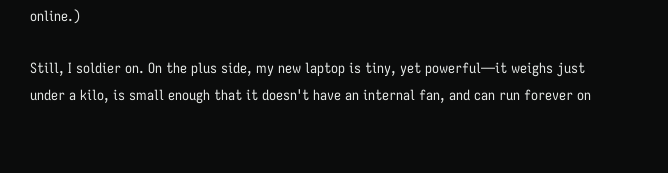online.)

Still, I soldier on. On the plus side, my new laptop is tiny, yet powerful—it weighs just under a kilo, is small enough that it doesn't have an internal fan, and can run forever on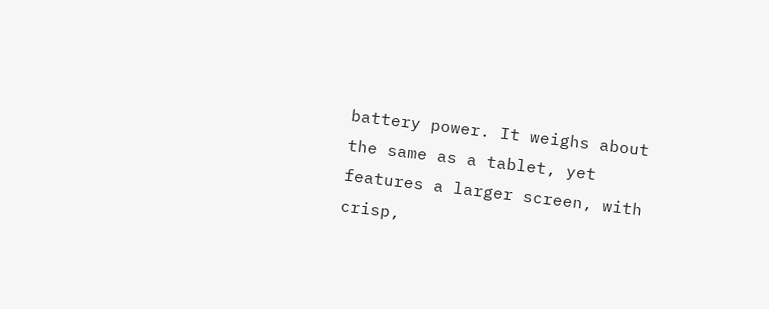battery power. It weighs about the same as a tablet, yet features a larger screen, with crisp,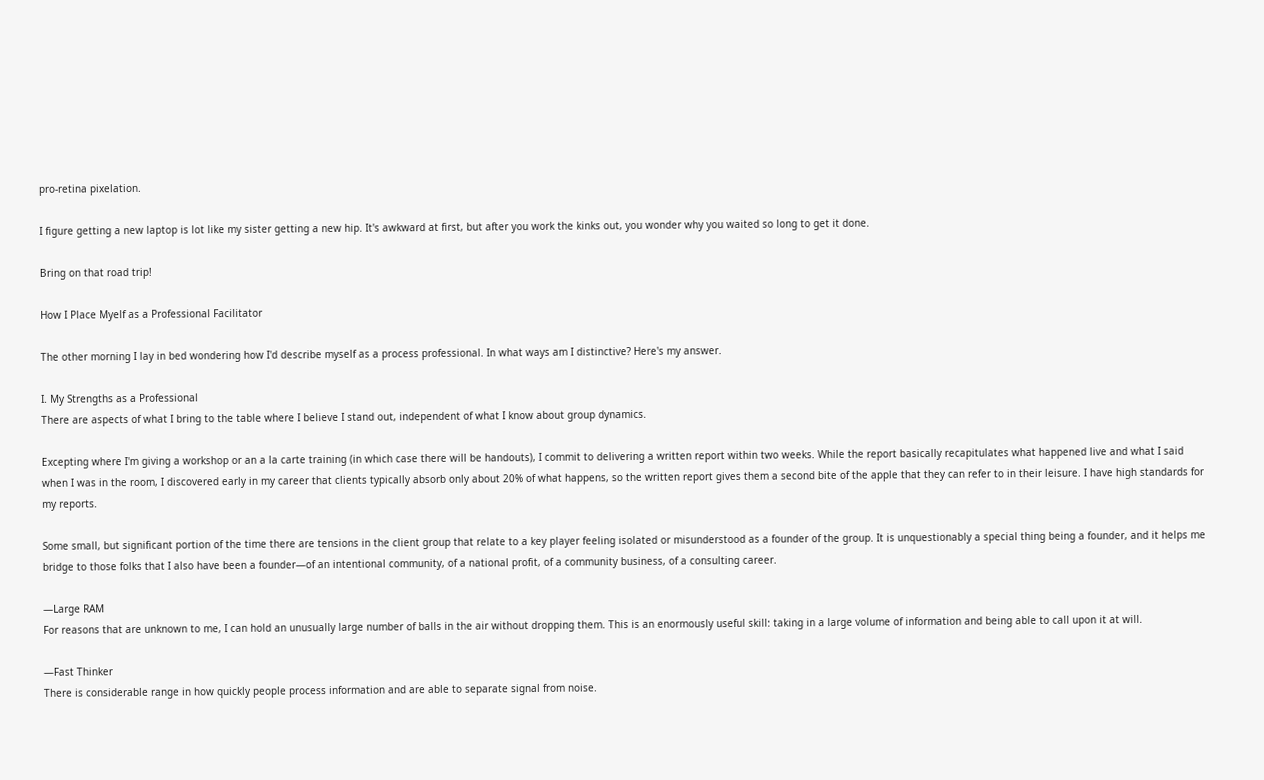pro-retina pixelation.

I figure getting a new laptop is lot like my sister getting a new hip. It's awkward at first, but after you work the kinks out, you wonder why you waited so long to get it done.

Bring on that road trip!

How I Place Myelf as a Professional Facilitator

The other morning I lay in bed wondering how I'd describe myself as a process professional. In what ways am I distinctive? Here's my answer.

I. My Strengths as a Professional
There are aspects of what I bring to the table where I believe I stand out, independent of what I know about group dynamics.

Excepting where I'm giving a workshop or an a la carte training (in which case there will be handouts), I commit to delivering a written report within two weeks. While the report basically recapitulates what happened live and what I said when I was in the room, I discovered early in my career that clients typically absorb only about 20% of what happens, so the written report gives them a second bite of the apple that they can refer to in their leisure. I have high standards for my reports.

Some small, but significant portion of the time there are tensions in the client group that relate to a key player feeling isolated or misunderstood as a founder of the group. It is unquestionably a special thing being a founder, and it helps me bridge to those folks that I also have been a founder—of an intentional community, of a national profit, of a community business, of a consulting career.

—Large RAM
For reasons that are unknown to me, I can hold an unusually large number of balls in the air without dropping them. This is an enormously useful skill: taking in a large volume of information and being able to call upon it at will.

—Fast Thinker
There is considerable range in how quickly people process information and are able to separate signal from noise.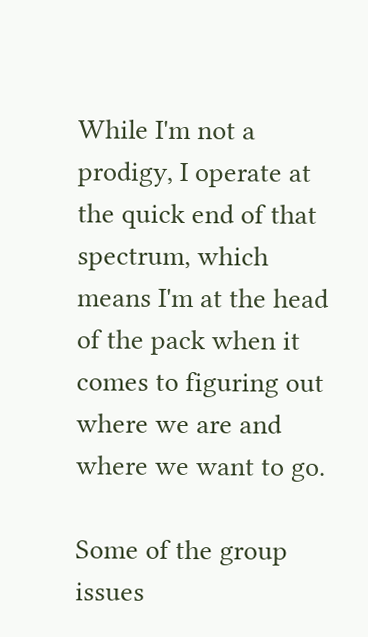While I'm not a prodigy, I operate at the quick end of that spectrum, which means I'm at the head of the pack when it comes to figuring out where we are and where we want to go.

Some of the group issues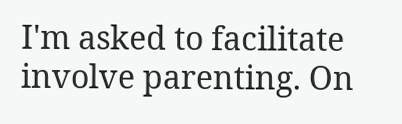I'm asked to facilitate involve parenting. On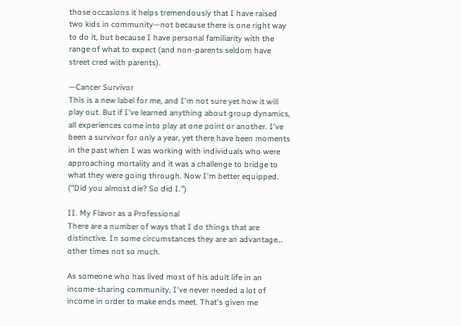those occasions it helps tremendously that I have raised two kids in community—not because there is one right way to do it, but because I have personal familiarity with the range of what to expect (and non-parents seldom have street cred with parents).

—Cancer Survivor
This is a new label for me, and I'm not sure yet how it will play out. But if I've learned anything about group dynamics, all experiences come into play at one point or another. I've been a survivor for only a year, yet there have been moments in the past when I was working with individuals who were approaching mortality and it was a challenge to bridge to what they were going through. Now I'm better equipped. ("Did you almost die? So did I.")

II. My Flavor as a Professional
There are a number of ways that I do things that are distinctive. In some circumstances they are an advantage… other times not so much.

As someone who has lived most of his adult life in an income-sharing community, I've never needed a lot of income in order to make ends meet. That's given me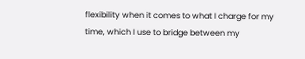flexibility when it comes to what I charge for my time, which I use to bridge between my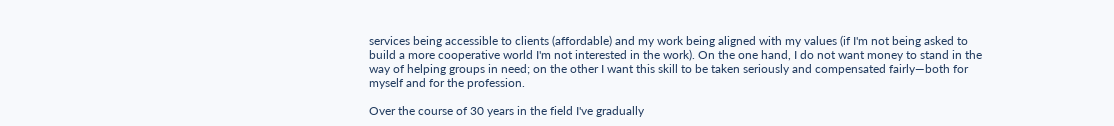services being accessible to clients (affordable) and my work being aligned with my values (if I'm not being asked to build a more cooperative world I'm not interested in the work). On the one hand, I do not want money to stand in the way of helping groups in need; on the other I want this skill to be taken seriously and compensated fairly—both for myself and for the profession.

Over the course of 30 years in the field I've gradually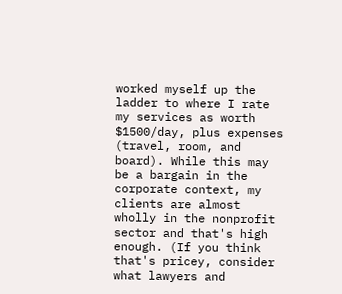worked myself up the ladder to where I rate my services as worth $1500/day, plus expenses (travel, room, and board). While this may be a bargain in the corporate context, my clients are almost wholly in the nonprofit sector and that's high enough. (If you think that's pricey, consider what lawyers and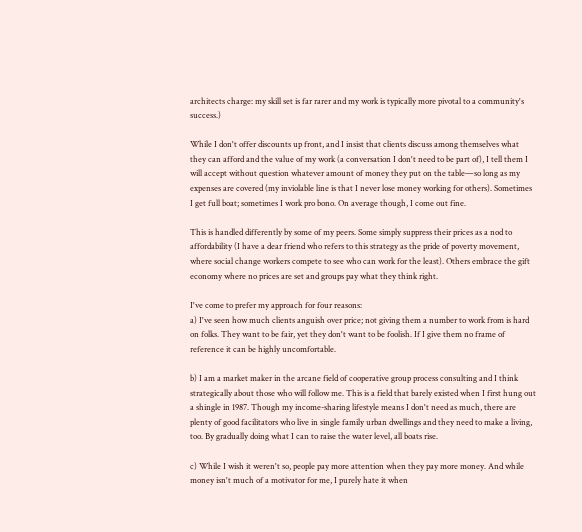architects charge: my skill set is far rarer and my work is typically more pivotal to a community's success.)

While I don't offer discounts up front, and I insist that clients discuss among themselves what they can afford and the value of my work (a conversation I don't need to be part of), I tell them I will accept without question whatever amount of money they put on the table—so long as my expenses are covered (my inviolable line is that I never lose money working for others). Sometimes I get full boat; sometimes I work pro bono. On average though, I come out fine.

This is handled differently by some of my peers. Some simply suppress their prices as a nod to affordability (I have a dear friend who refers to this strategy as the pride of poverty movement, where social change workers compete to see who can work for the least). Others embrace the gift economy where no prices are set and groups pay what they think right.

I've come to prefer my approach for four reasons:
a) I've seen how much clients anguish over price; not giving them a number to work from is hard on folks. They want to be fair, yet they don't want to be foolish. If I give them no frame of reference it can be highly uncomfortable.

b) I am a market maker in the arcane field of cooperative group process consulting and I think strategically about those who will follow me. This is a field that barely existed when I first hung out a shingle in 1987. Though my income-sharing lifestyle means I don't need as much, there are plenty of good facilitators who live in single family urban dwellings and they need to make a living, too. By gradually doing what I can to raise the water level, all boats rise.

c) While I wish it weren't so, people pay more attention when they pay more money. And while money isn't much of a motivator for me, I purely hate it when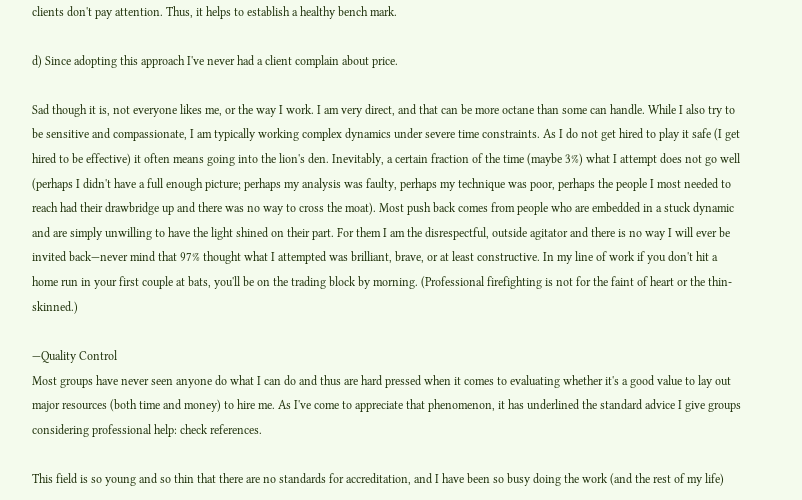clients don't pay attention. Thus, it helps to establish a healthy bench mark.

d) Since adopting this approach I've never had a client complain about price.

Sad though it is, not everyone likes me, or the way I work. I am very direct, and that can be more octane than some can handle. While I also try to be sensitive and compassionate, I am typically working complex dynamics under severe time constraints. As I do not get hired to play it safe (I get hired to be effective) it often means going into the lion's den. Inevitably, a certain fraction of the time (maybe 3%) what I attempt does not go well (perhaps I didn't have a full enough picture; perhaps my analysis was faulty, perhaps my technique was poor, perhaps the people I most needed to reach had their drawbridge up and there was no way to cross the moat). Most push back comes from people who are embedded in a stuck dynamic and are simply unwilling to have the light shined on their part. For them I am the disrespectful, outside agitator and there is no way I will ever be invited back—never mind that 97% thought what I attempted was brilliant, brave, or at least constructive. In my line of work if you don't hit a home run in your first couple at bats, you'll be on the trading block by morning. (Professional firefighting is not for the faint of heart or the thin-skinned.)

—Quality Control
Most groups have never seen anyone do what I can do and thus are hard pressed when it comes to evaluating whether it's a good value to lay out major resources (both time and money) to hire me. As I've come to appreciate that phenomenon, it has underlined the standard advice I give groups considering professional help: check references.

This field is so young and so thin that there are no standards for accreditation, and I have been so busy doing the work (and the rest of my life)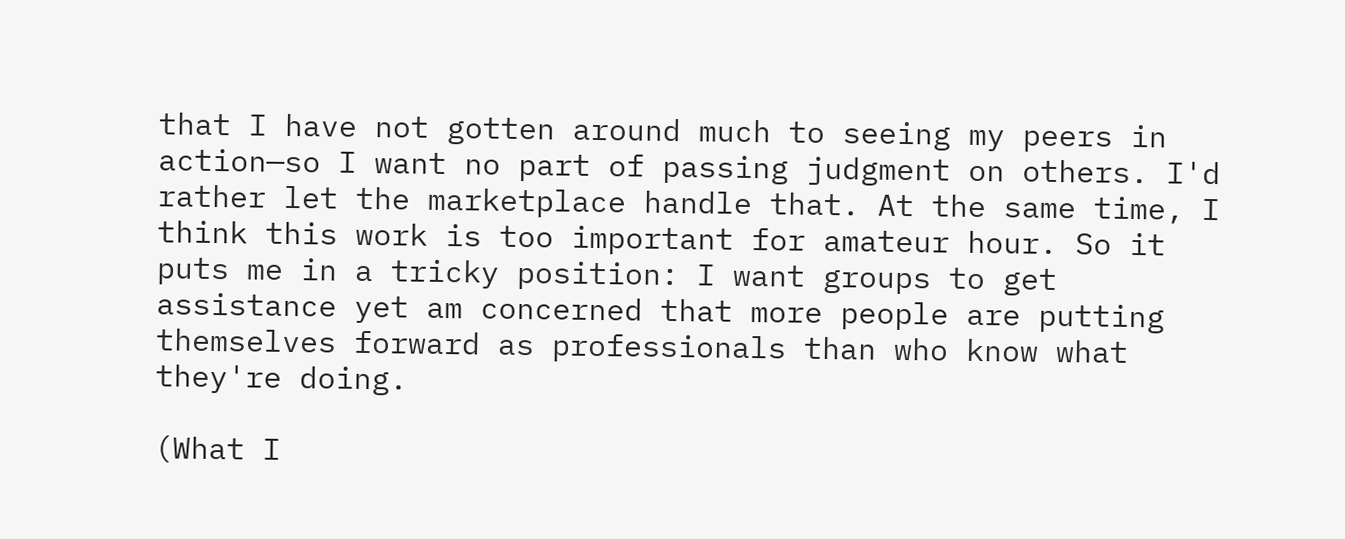that I have not gotten around much to seeing my peers in action—so I want no part of passing judgment on others. I'd rather let the marketplace handle that. At the same time, I think this work is too important for amateur hour. So it puts me in a tricky position: I want groups to get assistance yet am concerned that more people are putting themselves forward as professionals than who know what they're doing.

(What I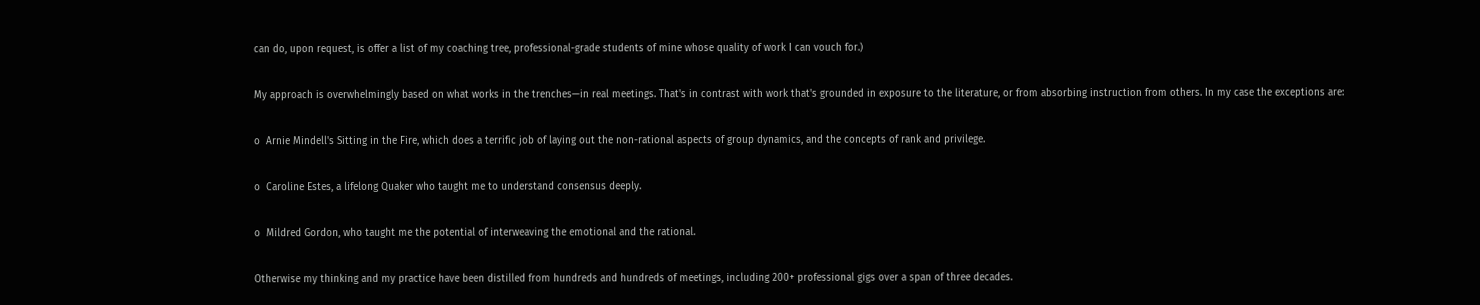can do, upon request, is offer a list of my coaching tree, professional-grade students of mine whose quality of work I can vouch for.)

My approach is overwhelmingly based on what works in the trenches—in real meetings. That's in contrast with work that's grounded in exposure to the literature, or from absorbing instruction from others. In my case the exceptions are:

o  Arnie Mindell's Sitting in the Fire, which does a terrific job of laying out the non-rational aspects of group dynamics, and the concepts of rank and privilege.

o  Caroline Estes, a lifelong Quaker who taught me to understand consensus deeply.

o  Mildred Gordon, who taught me the potential of interweaving the emotional and the rational.

Otherwise my thinking and my practice have been distilled from hundreds and hundreds of meetings, including 200+ professional gigs over a span of three decades.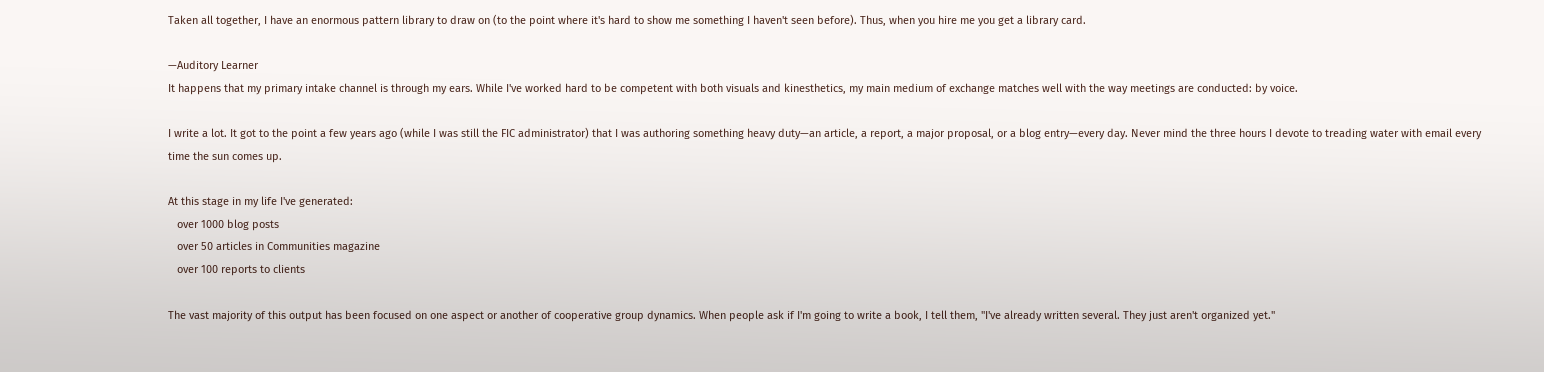Taken all together, I have an enormous pattern library to draw on (to the point where it's hard to show me something I haven't seen before). Thus, when you hire me you get a library card.

—Auditory Learner
It happens that my primary intake channel is through my ears. While I've worked hard to be competent with both visuals and kinesthetics, my main medium of exchange matches well with the way meetings are conducted: by voice.

I write a lot. It got to the point a few years ago (while I was still the FIC administrator) that I was authoring something heavy duty—an article, a report, a major proposal, or a blog entry—every day. Never mind the three hours I devote to treading water with email every time the sun comes up.

At this stage in my life I've generated:
   over 1000 blog posts
   over 50 articles in Communities magazine
   over 100 reports to clients

The vast majority of this output has been focused on one aspect or another of cooperative group dynamics. When people ask if I'm going to write a book, I tell them, "I've already written several. They just aren't organized yet."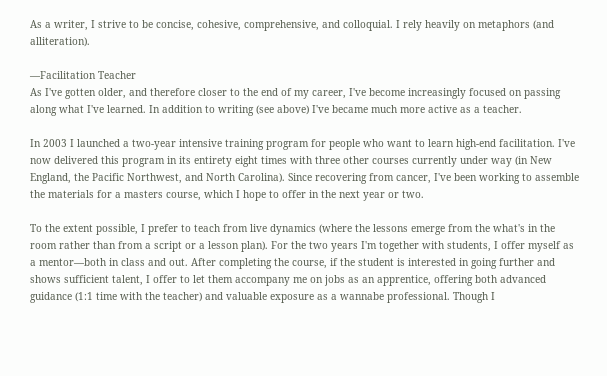As a writer, I strive to be concise, cohesive, comprehensive, and colloquial. I rely heavily on metaphors (and alliteration).

—Facilitation Teacher
As I've gotten older, and therefore closer to the end of my career, I've become increasingly focused on passing along what I've learned. In addition to writing (see above) I've became much more active as a teacher.

In 2003 I launched a two-year intensive training program for people who want to learn high-end facilitation. I've now delivered this program in its entirety eight times with three other courses currently under way (in New England, the Pacific Northwest, and North Carolina). Since recovering from cancer, I've been working to assemble the materials for a masters course, which I hope to offer in the next year or two.

To the extent possible, I prefer to teach from live dynamics (where the lessons emerge from the what's in the room rather than from a script or a lesson plan). For the two years I'm together with students, I offer myself as a mentor—both in class and out. After completing the course, if the student is interested in going further and shows sufficient talent, I offer to let them accompany me on jobs as an apprentice, offering both advanced guidance (1:1 time with the teacher) and valuable exposure as a wannabe professional. Though I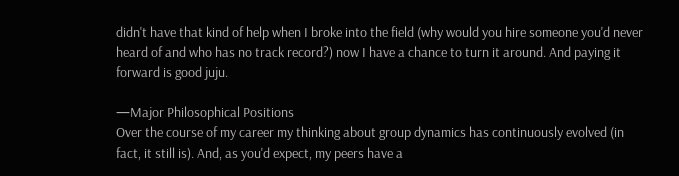didn't have that kind of help when I broke into the field (why would you hire someone you'd never heard of and who has no track record?) now I have a chance to turn it around. And paying it forward is good juju.

—Major Philosophical Positions
Over the course of my career my thinking about group dynamics has continuously evolved (in fact, it still is). And, as you'd expect, my peers have a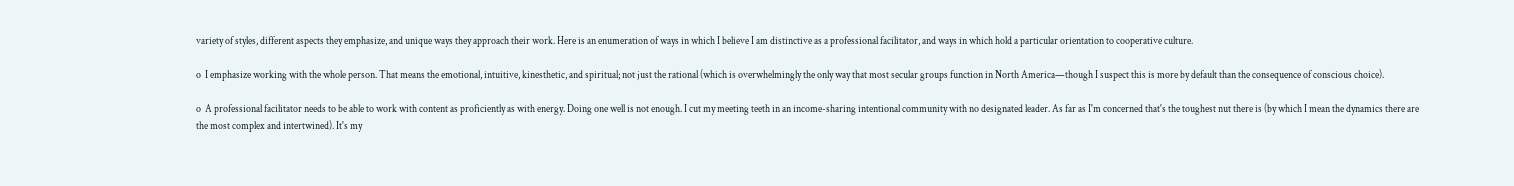variety of styles, different aspects they emphasize, and unique ways they approach their work. Here is an enumeration of ways in which I believe I am distinctive as a professional facilitator, and ways in which hold a particular orientation to cooperative culture.

o  I emphasize working with the whole person. That means the emotional, intuitive, kinesthetic, and spiritual; not just the rational (which is overwhelmingly the only way that most secular groups function in North America—though I suspect this is more by default than the consequence of conscious choice).

o  A professional facilitator needs to be able to work with content as proficiently as with energy. Doing one well is not enough. I cut my meeting teeth in an income-sharing intentional community with no designated leader. As far as I'm concerned that's the toughest nut there is (by which I mean the dynamics there are the most complex and intertwined). It's my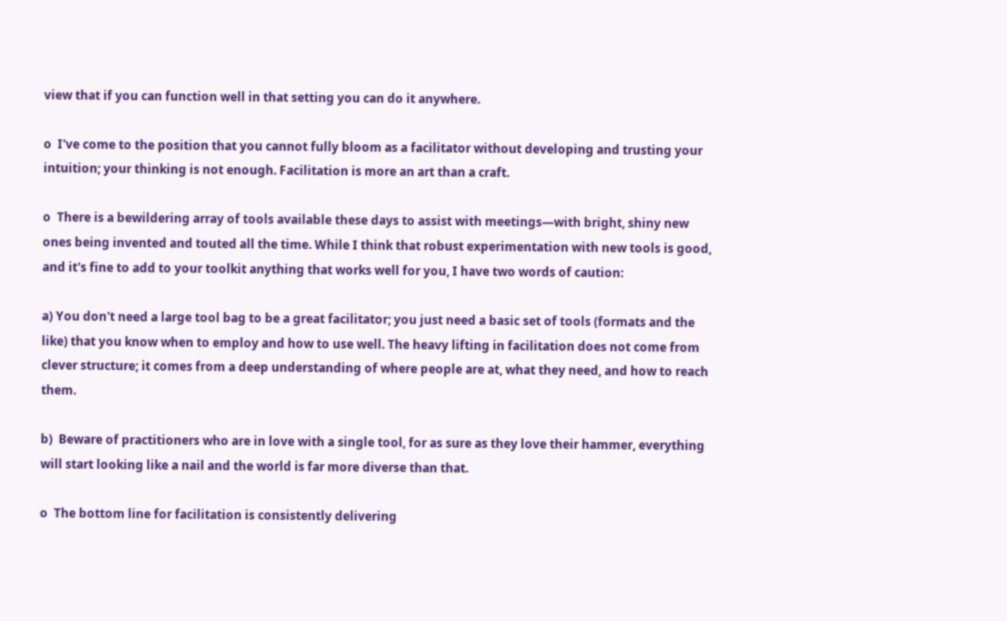view that if you can function well in that setting you can do it anywhere.

o  I've come to the position that you cannot fully bloom as a facilitator without developing and trusting your intuition; your thinking is not enough. Facilitation is more an art than a craft.

o  There is a bewildering array of tools available these days to assist with meetings—with bright, shiny new ones being invented and touted all the time. While I think that robust experimentation with new tools is good, and it's fine to add to your toolkit anything that works well for you, I have two words of caution:

a) You don't need a large tool bag to be a great facilitator; you just need a basic set of tools (formats and the like) that you know when to employ and how to use well. The heavy lifting in facilitation does not come from clever structure; it comes from a deep understanding of where people are at, what they need, and how to reach them.

b)  Beware of practitioners who are in love with a single tool, for as sure as they love their hammer, everything will start looking like a nail and the world is far more diverse than that.

o  The bottom line for facilitation is consistently delivering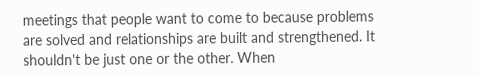meetings that people want to come to because problems are solved and relationships are built and strengthened. It shouldn't be just one or the other. When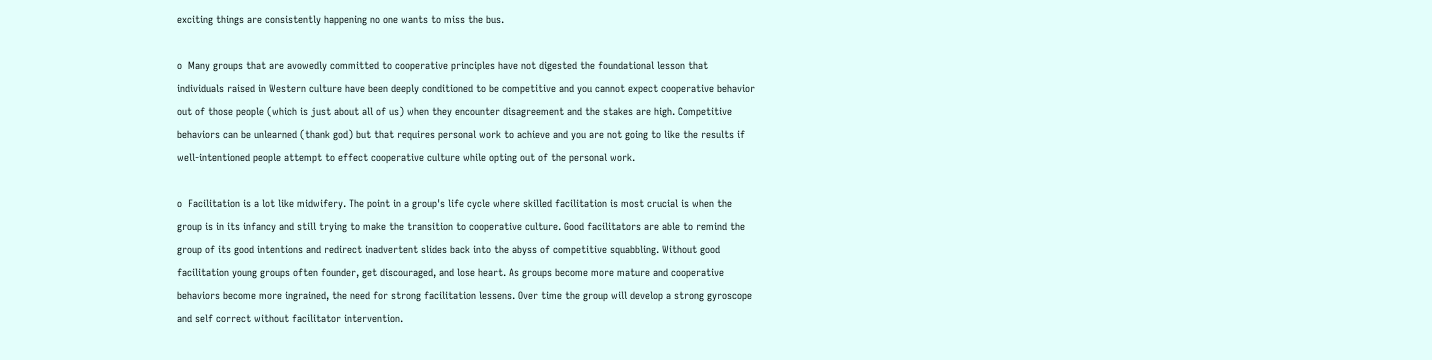exciting things are consistently happening no one wants to miss the bus.

o  Many groups that are avowedly committed to cooperative principles have not digested the foundational lesson that individuals raised in Western culture have been deeply conditioned to be competitive and you cannot expect cooperative behavior out of those people (which is just about all of us) when they encounter disagreement and the stakes are high. Competitive behaviors can be unlearned (thank god) but that requires personal work to achieve and you are not going to like the results if well-intentioned people attempt to effect cooperative culture while opting out of the personal work.

o  Facilitation is a lot like midwifery. The point in a group's life cycle where skilled facilitation is most crucial is when the group is in its infancy and still trying to make the transition to cooperative culture. Good facilitators are able to remind the group of its good intentions and redirect inadvertent slides back into the abyss of competitive squabbling. Without good facilitation young groups often founder, get discouraged, and lose heart. As groups become more mature and cooperative behaviors become more ingrained, the need for strong facilitation lessens. Over time the group will develop a strong gyroscope and self correct without facilitator intervention.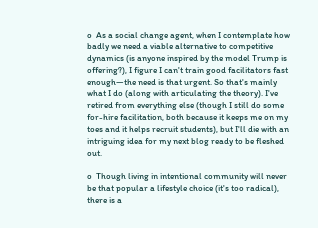o  As a social change agent, when I contemplate how badly we need a viable alternative to competitive dynamics (is anyone inspired by the model Trump is offering?), I figure I can't train good facilitators fast enough—the need is that urgent. So that's mainly what I do (along with articulating the theory). I've retired from everything else (though I still do some for-hire facilitation, both because it keeps me on my toes and it helps recruit students), but I'll die with an intriguing idea for my next blog ready to be fleshed out.

o  Though living in intentional community will never be that popular a lifestyle choice (it's too radical), there is a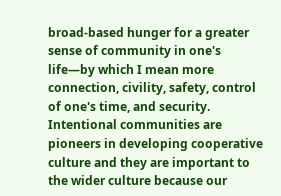broad-based hunger for a greater sense of community in one's life—by which I mean more connection, civility, safety, control of one's time, and security. Intentional communities are pioneers in developing cooperative culture and they are important to the wider culture because our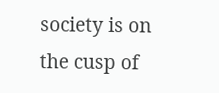society is on the cusp of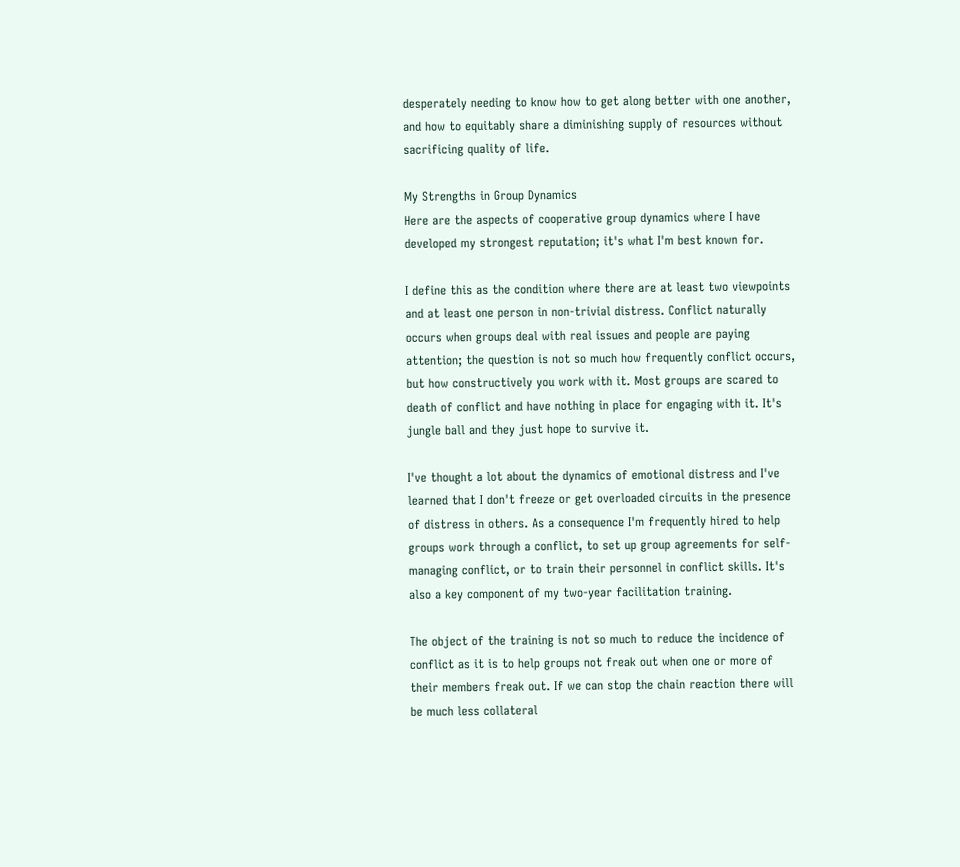desperately needing to know how to get along better with one another, and how to equitably share a diminishing supply of resources without sacrificing quality of life.

My Strengths in Group Dynamics
Here are the aspects of cooperative group dynamics where I have developed my strongest reputation; it's what I'm best known for.

I define this as the condition where there are at least two viewpoints and at least one person in non-trivial distress. Conflict naturally occurs when groups deal with real issues and people are paying attention; the question is not so much how frequently conflict occurs, but how constructively you work with it. Most groups are scared to death of conflict and have nothing in place for engaging with it. It's jungle ball and they just hope to survive it.

I've thought a lot about the dynamics of emotional distress and I've learned that I don't freeze or get overloaded circuits in the presence of distress in others. As a consequence I'm frequently hired to help groups work through a conflict, to set up group agreements for self-managing conflict, or to train their personnel in conflict skills. It's also a key component of my two-year facilitation training.

The object of the training is not so much to reduce the incidence of conflict as it is to help groups not freak out when one or more of their members freak out. If we can stop the chain reaction there will be much less collateral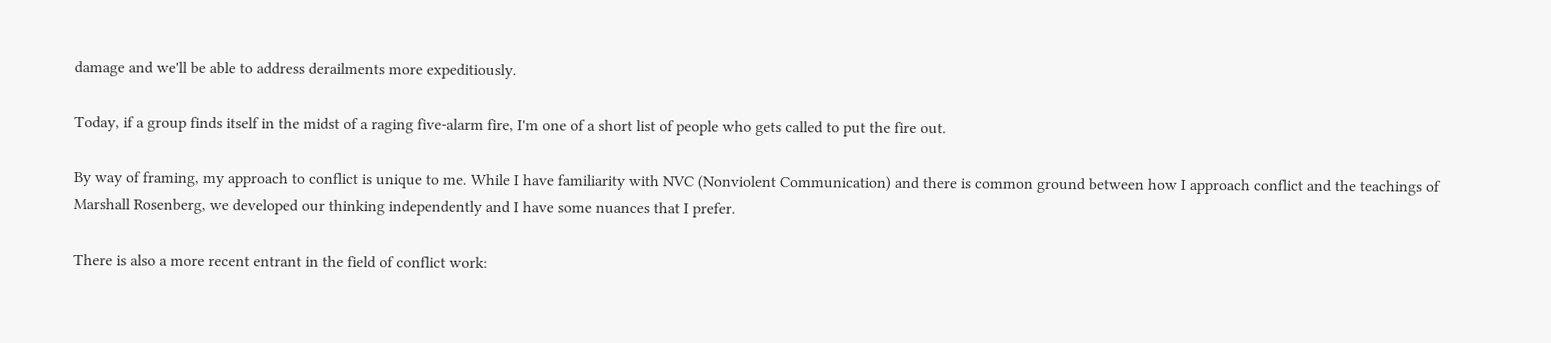damage and we'll be able to address derailments more expeditiously.

Today, if a group finds itself in the midst of a raging five-alarm fire, I'm one of a short list of people who gets called to put the fire out.

By way of framing, my approach to conflict is unique to me. While I have familiarity with NVC (Nonviolent Communication) and there is common ground between how I approach conflict and the teachings of Marshall Rosenberg, we developed our thinking independently and I have some nuances that I prefer.

There is also a more recent entrant in the field of conflict work: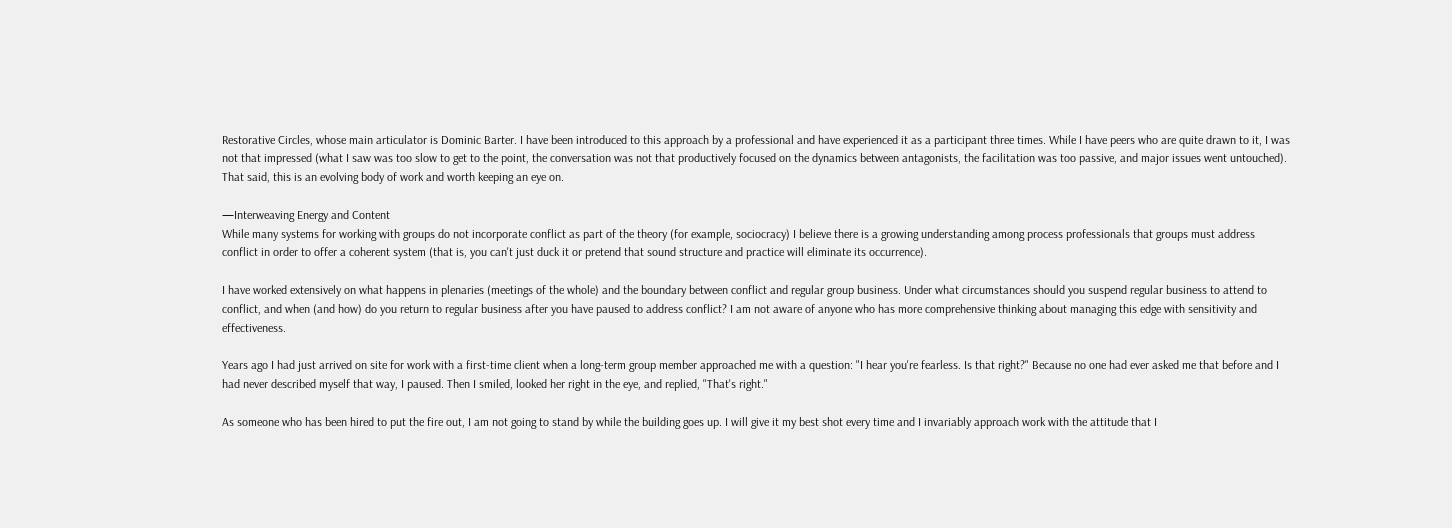Restorative Circles, whose main articulator is Dominic Barter. I have been introduced to this approach by a professional and have experienced it as a participant three times. While I have peers who are quite drawn to it, I was not that impressed (what I saw was too slow to get to the point, the conversation was not that productively focused on the dynamics between antagonists, the facilitation was too passive, and major issues went untouched). That said, this is an evolving body of work and worth keeping an eye on.

—Interweaving Energy and Content
While many systems for working with groups do not incorporate conflict as part of the theory (for example, sociocracy) I believe there is a growing understanding among process professionals that groups must address conflict in order to offer a coherent system (that is, you can't just duck it or pretend that sound structure and practice will eliminate its occurrence).

I have worked extensively on what happens in plenaries (meetings of the whole) and the boundary between conflict and regular group business. Under what circumstances should you suspend regular business to attend to conflict, and when (and how) do you return to regular business after you have paused to address conflict? I am not aware of anyone who has more comprehensive thinking about managing this edge with sensitivity and effectiveness.

Years ago I had just arrived on site for work with a first-time client when a long-term group member approached me with a question: "I hear you're fearless. Is that right?" Because no one had ever asked me that before and I had never described myself that way, I paused. Then I smiled, looked her right in the eye, and replied, "That's right."

As someone who has been hired to put the fire out, I am not going to stand by while the building goes up. I will give it my best shot every time and I invariably approach work with the attitude that I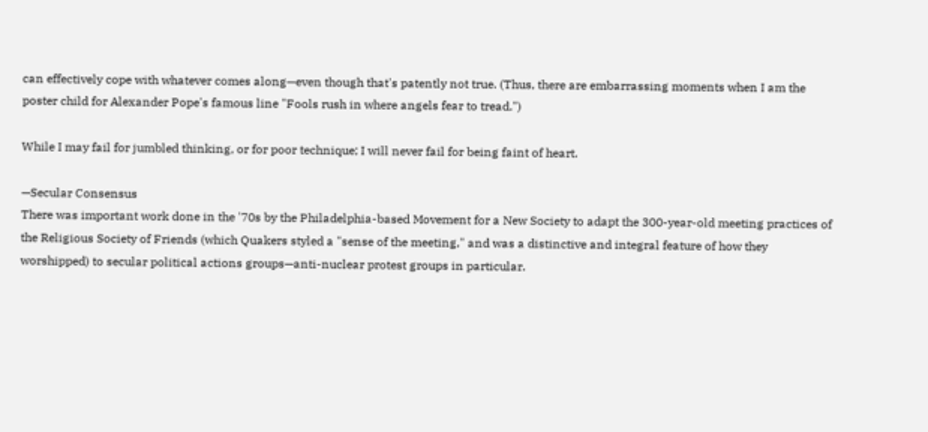can effectively cope with whatever comes along—even though that's patently not true. (Thus, there are embarrassing moments when I am the poster child for Alexander Pope's famous line "Fools rush in where angels fear to tread.")

While I may fail for jumbled thinking, or for poor technique; I will never fail for being faint of heart.

—Secular Consensus
There was important work done in the '70s by the Philadelphia-based Movement for a New Society to adapt the 300-year-old meeting practices of the Religious Society of Friends (which Quakers styled a "sense of the meeting," and was a distinctive and integral feature of how they worshipped) to secular political actions groups—anti-nuclear protest groups in particular.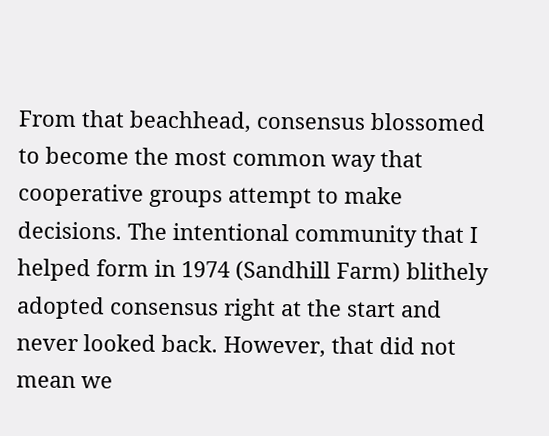From that beachhead, consensus blossomed to become the most common way that cooperative groups attempt to make decisions. The intentional community that I helped form in 1974 (Sandhill Farm) blithely adopted consensus right at the start and never looked back. However, that did not mean we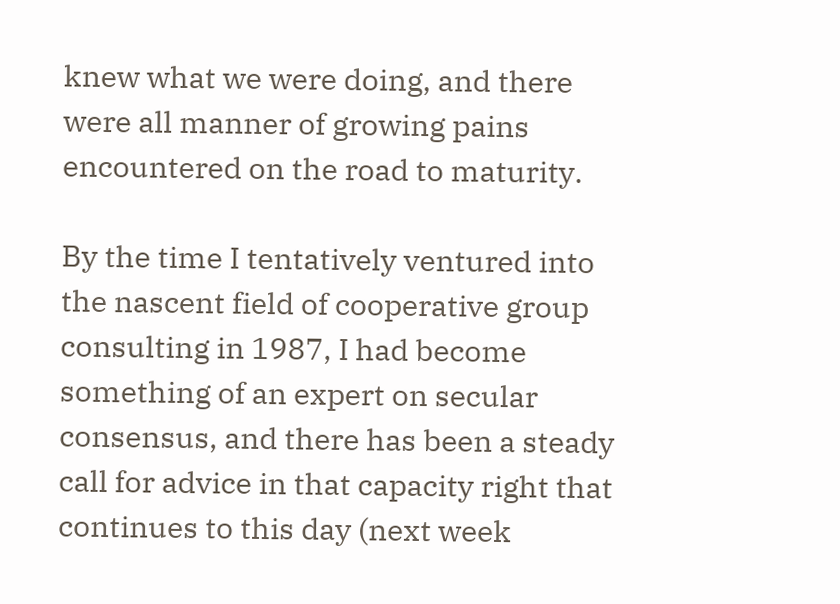knew what we were doing, and there were all manner of growing pains encountered on the road to maturity.

By the time I tentatively ventured into the nascent field of cooperative group consulting in 1987, I had become something of an expert on secular consensus, and there has been a steady call for advice in that capacity right that continues to this day (next week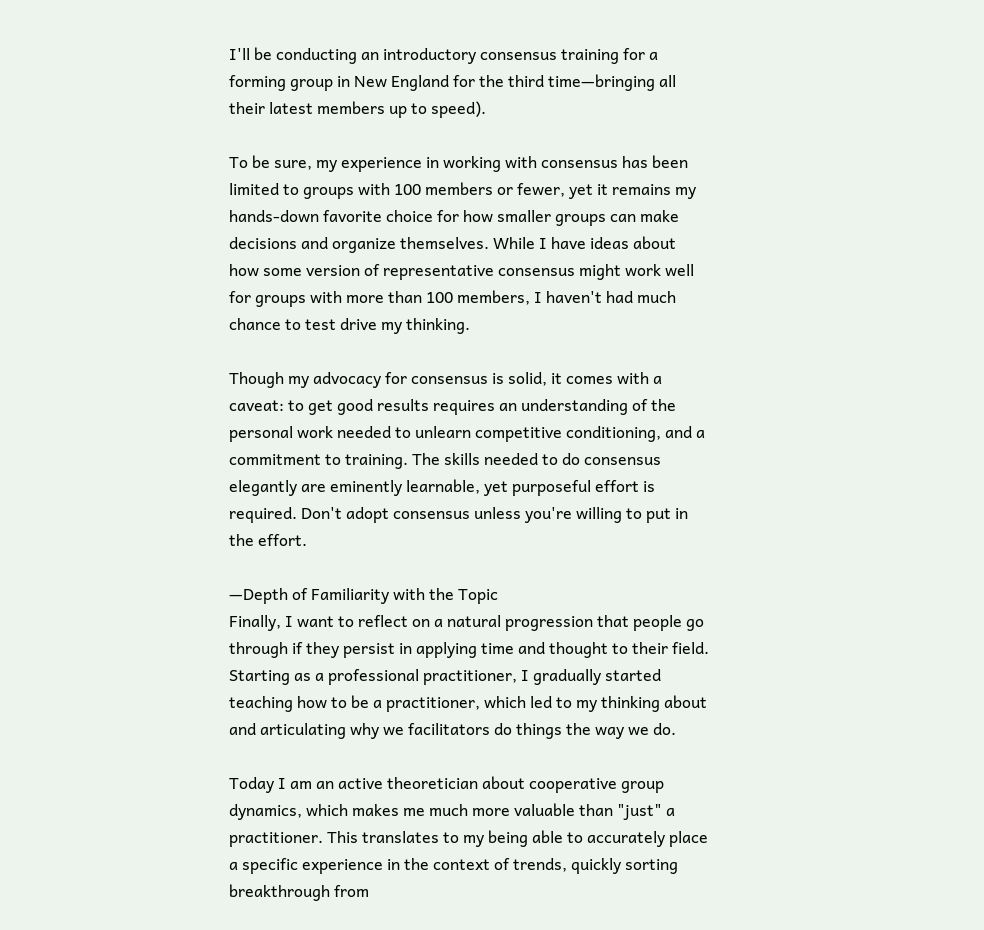I'll be conducting an introductory consensus training for a forming group in New England for the third time—bringing all their latest members up to speed).

To be sure, my experience in working with consensus has been limited to groups with 100 members or fewer, yet it remains my hands-down favorite choice for how smaller groups can make decisions and organize themselves. While I have ideas about how some version of representative consensus might work well for groups with more than 100 members, I haven't had much chance to test drive my thinking.

Though my advocacy for consensus is solid, it comes with a caveat: to get good results requires an understanding of the personal work needed to unlearn competitive conditioning, and a commitment to training. The skills needed to do consensus elegantly are eminently learnable, yet purposeful effort is required. Don't adopt consensus unless you're willing to put in the effort.

—Depth of Familiarity with the Topic
Finally, I want to reflect on a natural progression that people go through if they persist in applying time and thought to their field. Starting as a professional practitioner, I gradually started teaching how to be a practitioner, which led to my thinking about and articulating why we facilitators do things the way we do.

Today I am an active theoretician about cooperative group dynamics, which makes me much more valuable than "just" a practitioner. This translates to my being able to accurately place a specific experience in the context of trends, quickly sorting breakthrough from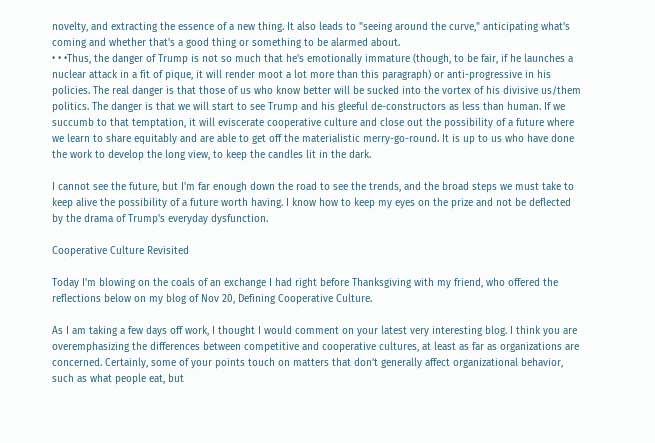novelty, and extracting the essence of a new thing. It also leads to "seeing around the curve," anticipating what's coming and whether that's a good thing or something to be alarmed about.
• • •Thus, the danger of Trump is not so much that he's emotionally immature (though, to be fair, if he launches a nuclear attack in a fit of pique, it will render moot a lot more than this paragraph) or anti-progressive in his policies. The real danger is that those of us who know better will be sucked into the vortex of his divisive us/them politics. The danger is that we will start to see Trump and his gleeful de-constructors as less than human. If we succumb to that temptation, it will eviscerate cooperative culture and close out the possibility of a future where we learn to share equitably and are able to get off the materialistic merry-go-round. It is up to us who have done the work to develop the long view, to keep the candles lit in the dark.

I cannot see the future, but I'm far enough down the road to see the trends, and the broad steps we must take to keep alive the possibility of a future worth having. I know how to keep my eyes on the prize and not be deflected by the drama of Trump's everyday dysfunction.

Cooperative Culture Revisited

Today I'm blowing on the coals of an exchange I had right before Thanksgiving with my friend, who offered the reflections below on my blog of Nov 20, Defining Cooperative Culture.

As I am taking a few days off work, I thought I would comment on your latest very interesting blog. I think you are overemphasizing the differences between competitive and cooperative cultures, at least as far as organizations are concerned. Certainly, some of your points touch on matters that don’t generally affect organizational behavior, such as what people eat, but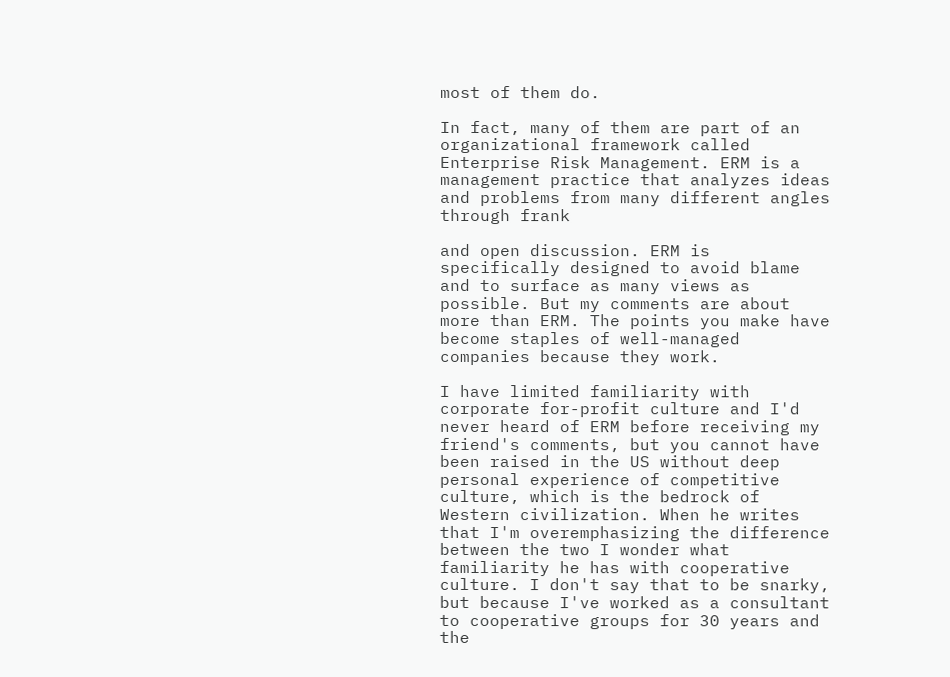most of them do.

In fact, many of them are part of an organizational framework called Enterprise Risk Management. ERM is a management practice that analyzes ideas and problems from many different angles through frank

and open discussion. ERM is specifically designed to avoid blame and to surface as many views as possible. But my comments are about more than ERM. The points you make have become staples of well-managed companies because they work.

I have limited familiarity with corporate for-profit culture and I'd never heard of ERM before receiving my friend's comments, but you cannot have been raised in the US without deep personal experience of competitive culture, which is the bedrock of Western civilization. When he writes that I'm overemphasizing the difference between the two I wonder what familiarity he has with cooperative culture. I don't say that to be snarky, but because I've worked as a consultant to cooperative groups for 30 years and the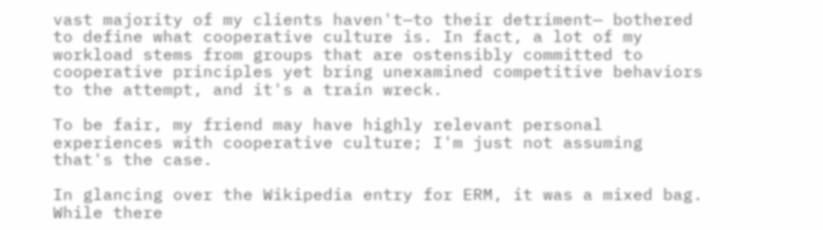vast majority of my clients haven't—to their detriment— bothered to define what cooperative culture is. In fact, a lot of my workload stems from groups that are ostensibly committed to cooperative principles yet bring unexamined competitive behaviors to the attempt, and it's a train wreck.

To be fair, my friend may have highly relevant personal experiences with cooperative culture; I'm just not assuming that's the case.

In glancing over the Wikipedia entry for ERM, it was a mixed bag. While there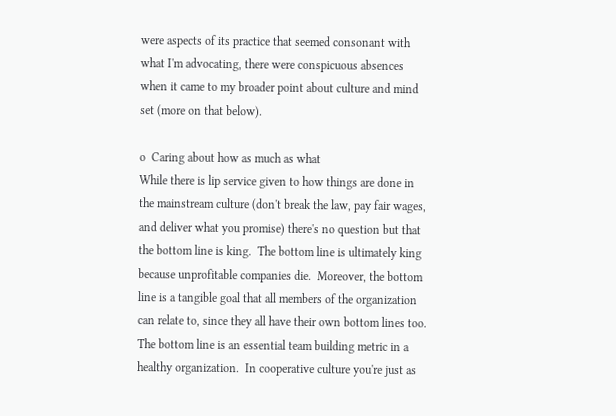were aspects of its practice that seemed consonant with what I'm advocating, there were conspicuous absences when it came to my broader point about culture and mind set (more on that below).

o  Caring about how as much as what
While there is lip service given to how things are done in the mainstream culture (don't break the law, pay fair wages, and deliver what you promise) there's no question but that the bottom line is king.  The bottom line is ultimately king because unprofitable companies die.  Moreover, the bottom line is a tangible goal that all members of the organization can relate to, since they all have their own bottom lines too.  The bottom line is an essential team building metric in a healthy organization.  In cooperative culture you're just as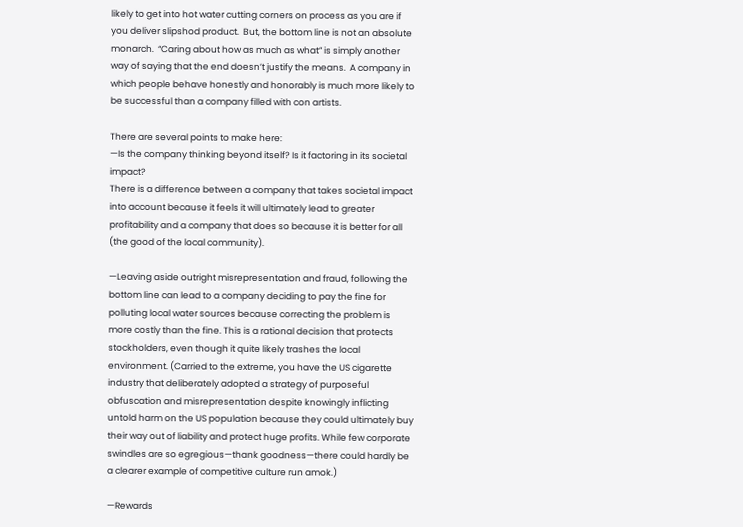likely to get into hot water cutting corners on process as you are if you deliver slipshod product.  But, the bottom line is not an absolute monarch.  “Caring about how as much as what” is simply another way of saying that the end doesn’t justify the means.  A company in which people behave honestly and honorably is much more likely to be successful than a company filled with con artists.

There are several points to make here:
—Is the company thinking beyond itself? Is it factoring in its societal impact?
There is a difference between a company that takes societal impact into account because it feels it will ultimately lead to greater profitability and a company that does so because it is better for all (the good of the local community).

—Leaving aside outright misrepresentation and fraud, following the bottom line can lead to a company deciding to pay the fine for polluting local water sources because correcting the problem is more costly than the fine. This is a rational decision that protects stockholders, even though it quite likely trashes the local environment. (Carried to the extreme, you have the US cigarette industry that deliberately adopted a strategy of purposeful obfuscation and misrepresentation despite knowingly inflicting untold harm on the US population because they could ultimately buy their way out of liability and protect huge profits. While few corporate swindles are so egregious—thank goodness—there could hardly be a clearer example of competitive culture run amok.)

—Rewards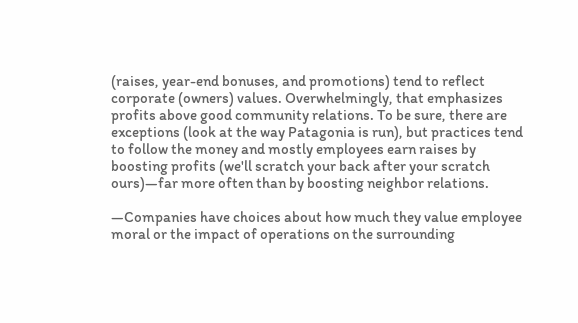(raises, year-end bonuses, and promotions) tend to reflect corporate (owners) values. Overwhelmingly, that emphasizes profits above good community relations. To be sure, there are exceptions (look at the way Patagonia is run), but practices tend to follow the money and mostly employees earn raises by boosting profits (we'll scratch your back after your scratch ours)—far more often than by boosting neighbor relations.

—Companies have choices about how much they value employee moral or the impact of operations on the surrounding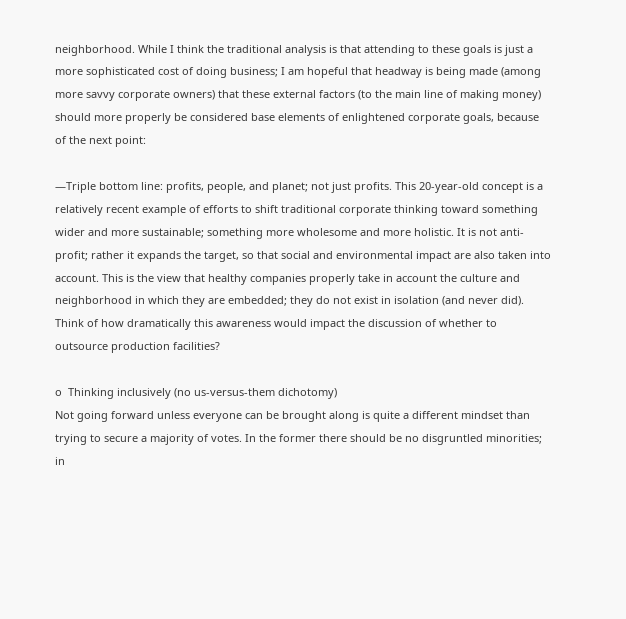neighborhood. While I think the traditional analysis is that attending to these goals is just a more sophisticated cost of doing business; I am hopeful that headway is being made (among more savvy corporate owners) that these external factors (to the main line of making money) should more properly be considered base elements of enlightened corporate goals, because of the next point:

—Triple bottom line: profits, people, and planet; not just profits. This 20-year-old concept is a relatively recent example of efforts to shift traditional corporate thinking toward something wider and more sustainable; something more wholesome and more holistic. It is not anti-profit; rather it expands the target, so that social and environmental impact are also taken into account. This is the view that healthy companies properly take in account the culture and neighborhood in which they are embedded; they do not exist in isolation (and never did). Think of how dramatically this awareness would impact the discussion of whether to outsource production facilities?

o  Thinking inclusively (no us-versus-them dichotomy)
Not going forward unless everyone can be brought along is quite a different mindset than trying to secure a majority of votes. In the former there should be no disgruntled minorities; in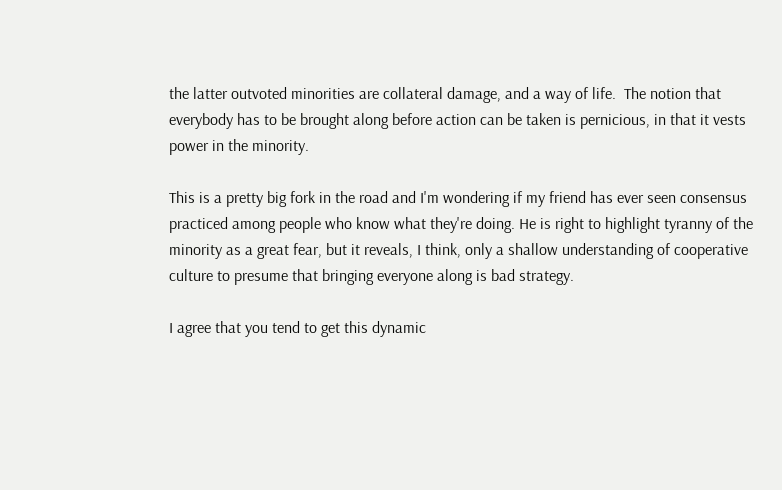the latter outvoted minorities are collateral damage, and a way of life.  The notion that everybody has to be brought along before action can be taken is pernicious, in that it vests power in the minority.

This is a pretty big fork in the road and I'm wondering if my friend has ever seen consensus practiced among people who know what they're doing. He is right to highlight tyranny of the minority as a great fear, but it reveals, I think, only a shallow understanding of cooperative culture to presume that bringing everyone along is bad strategy.

I agree that you tend to get this dynamic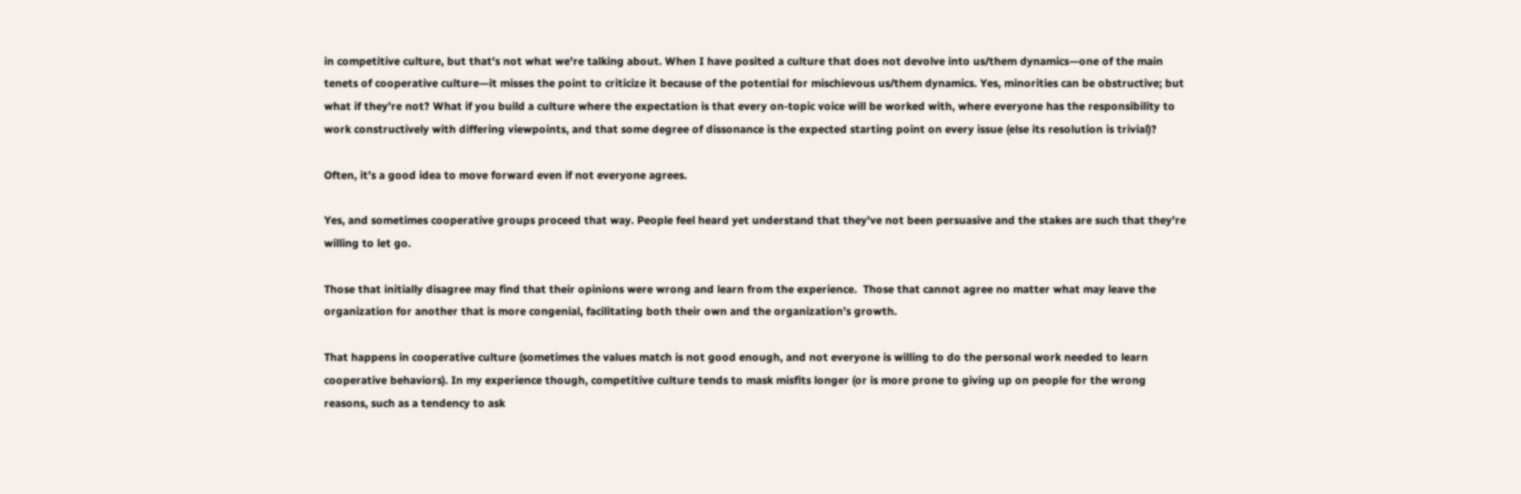in competitive culture, but that's not what we're talking about. When I have posited a culture that does not devolve into us/them dynamics—one of the main tenets of cooperative culture—it misses the point to criticize it because of the potential for mischievous us/them dynamics. Yes, minorities can be obstructive; but what if they're not? What if you build a culture where the expectation is that every on-topic voice will be worked with, where everyone has the responsibility to work constructively with differing viewpoints, and that some degree of dissonance is the expected starting point on every issue (else its resolution is trivial)?

Often, it’s a good idea to move forward even if not everyone agrees.

Yes, and sometimes cooperative groups proceed that way. People feel heard yet understand that they've not been persuasive and the stakes are such that they're willing to let go.

Those that initially disagree may find that their opinions were wrong and learn from the experience.  Those that cannot agree no matter what may leave the organization for another that is more congenial, facilitating both their own and the organization’s growth.

That happens in cooperative culture (sometimes the values match is not good enough, and not everyone is willing to do the personal work needed to learn cooperative behaviors). In my experience though, competitive culture tends to mask misfits longer (or is more prone to giving up on people for the wrong reasons, such as a tendency to ask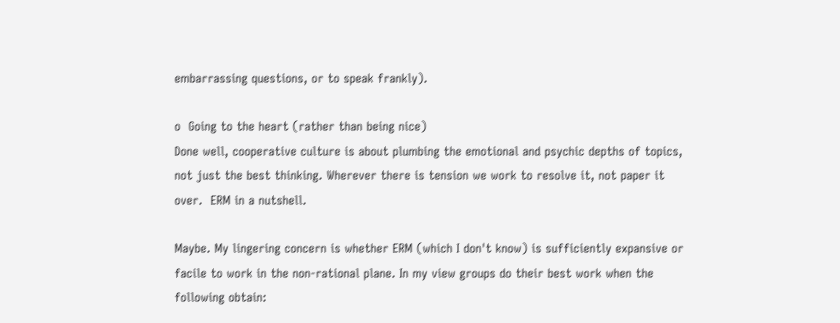embarrassing questions, or to speak frankly).

o  Going to the heart (rather than being nice)
Done well, cooperative culture is about plumbing the emotional and psychic depths of topics, not just the best thinking. Wherever there is tension we work to resolve it, not paper it over.  ERM in a nutshell.

Maybe. My lingering concern is whether ERM (which I don't know) is sufficiently expansive or facile to work in the non-rational plane. In my view groups do their best work when the following obtain: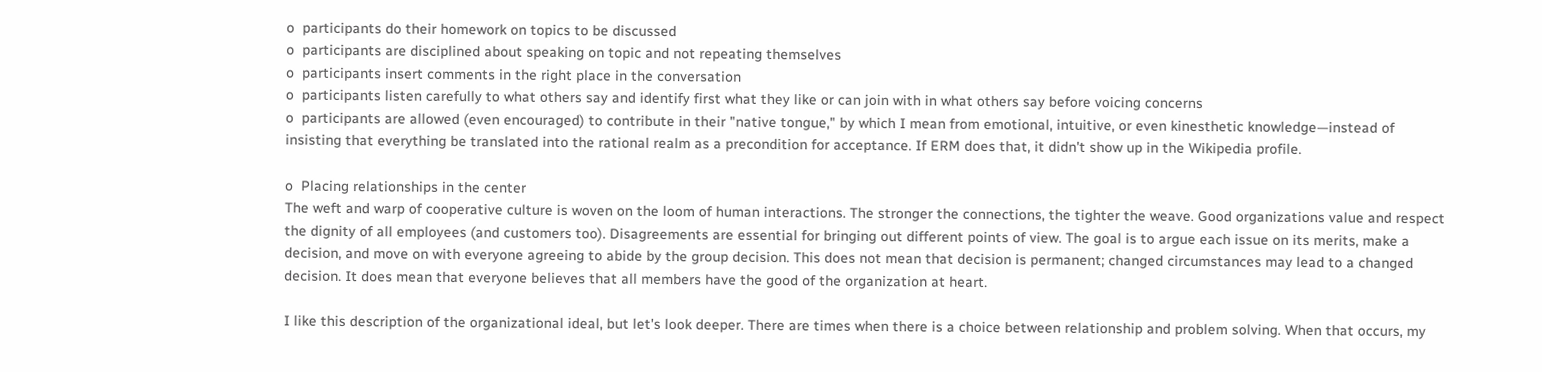o  participants do their homework on topics to be discussed
o  participants are disciplined about speaking on topic and not repeating themselves
o  participants insert comments in the right place in the conversation
o  participants listen carefully to what others say and identify first what they like or can join with in what others say before voicing concerns
o  participants are allowed (even encouraged) to contribute in their "native tongue," by which I mean from emotional, intuitive, or even kinesthetic knowledge—instead of insisting that everything be translated into the rational realm as a precondition for acceptance. If ERM does that, it didn't show up in the Wikipedia profile.

o  Placing relationships in the center
The weft and warp of cooperative culture is woven on the loom of human interactions. The stronger the connections, the tighter the weave. Good organizations value and respect the dignity of all employees (and customers too). Disagreements are essential for bringing out different points of view. The goal is to argue each issue on its merits, make a decision, and move on with everyone agreeing to abide by the group decision. This does not mean that decision is permanent; changed circumstances may lead to a changed decision. It does mean that everyone believes that all members have the good of the organization at heart.

I like this description of the organizational ideal, but let's look deeper. There are times when there is a choice between relationship and problem solving. When that occurs, my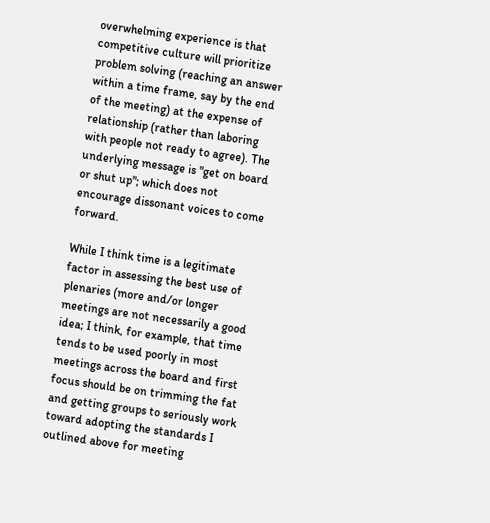overwhelming experience is that competitive culture will prioritize problem solving (reaching an answer within a time frame, say by the end of the meeting) at the expense of relationship (rather than laboring with people not ready to agree). The underlying message is "get on board or shut up"; which does not encourage dissonant voices to come forward.

While I think time is a legitimate factor in assessing the best use of plenaries (more and/or longer meetings are not necessarily a good idea; I think, for example, that time tends to be used poorly in most meetings across the board and first focus should be on trimming the fat and getting groups to seriously work toward adopting the standards I outlined above for meeting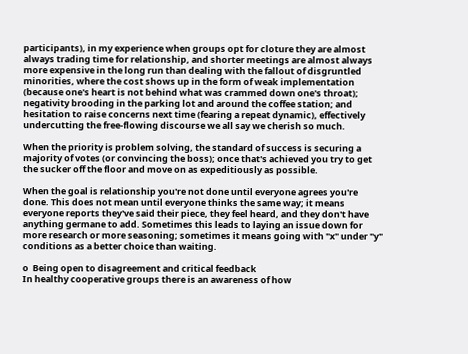participants), in my experience when groups opt for cloture they are almost always trading time for relationship, and shorter meetings are almost always more expensive in the long run than dealing with the fallout of disgruntled minorities, where the cost shows up in the form of weak implementation (because one's heart is not behind what was crammed down one's throat); negativity brooding in the parking lot and around the coffee station; and hesitation to raise concerns next time (fearing a repeat dynamic), effectively undercutting the free-flowing discourse we all say we cherish so much.

When the priority is problem solving, the standard of success is securing a majority of votes (or convincing the boss); once that's achieved you try to get the sucker off the floor and move on as expeditiously as possible.

When the goal is relationship you're not done until everyone agrees you're done. This does not mean until everyone thinks the same way; it means everyone reports they've said their piece, they feel heard, and they don't have anything germane to add. Sometimes this leads to laying an issue down for more research or more seasoning; sometimes it means going with "x" under "y" conditions as a better choice than waiting.

o  Being open to disagreement and critical feedback
In healthy cooperative groups there is an awareness of how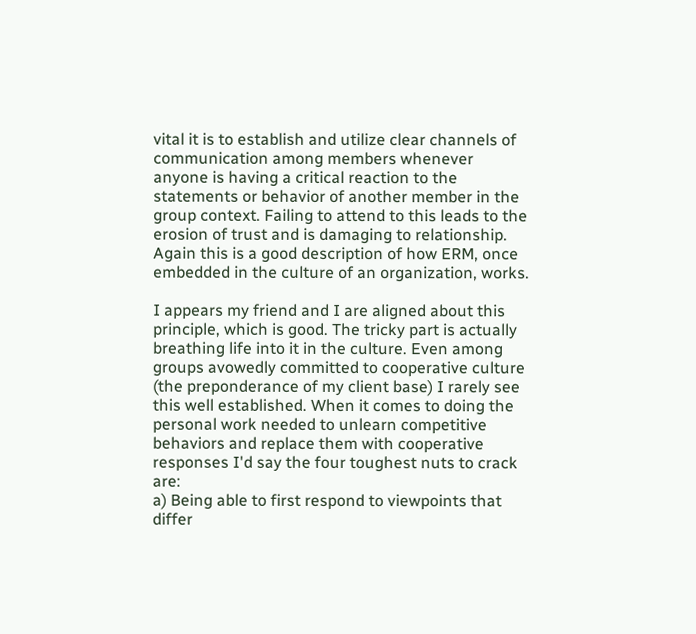vital it is to establish and utilize clear channels of communication among members whenever anyone is having a critical reaction to the statements or behavior of another member in the group context. Failing to attend to this leads to the erosion of trust and is damaging to relationship.  Again this is a good description of how ERM, once embedded in the culture of an organization, works.

I appears my friend and I are aligned about this principle, which is good. The tricky part is actually breathing life into it in the culture. Even among groups avowedly committed to cooperative culture (the preponderance of my client base) I rarely see this well established. When it comes to doing the personal work needed to unlearn competitive behaviors and replace them with cooperative responses I'd say the four toughest nuts to crack are:
a) Being able to first respond to viewpoints that differ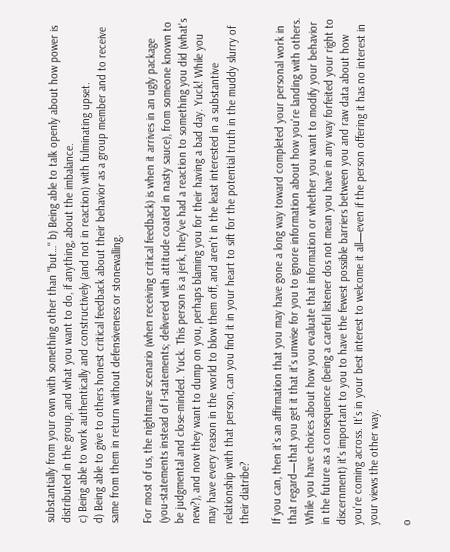substantially from your own with something other than "but…" b) Being able to talk openly about how power is distributed in the group, and what you want to do, if anything, about the imbalance.
c) Being able to work authentically and constructively (and not in reaction) with fulminating upset.
d) Being able to give to others honest critical feedback about their behavior as a group member and to receive same from them in return without defensiveness or stonewalling.

For most of us, the nightmare scenario (when receiving critical feedback) is when it arrives in an ugly package (you-statements instead of I-statements; delivered with attitude coated in nasty sauce), from someone known to be judgmental and close-minded. Yuck. This person is a jerk, they've had a reaction to something you did (what's new?), and now they want to dump on you, perhaps blaming you for their having a bad day. Yuck! While you may have every reason in the world to blow them off, and aren't in the least interested in a substantive relationship with that person, can you find it in your heart to sift for the potential truth in the muddy slurry of their diatribe?

If you can, then it's an affirmation that you may have gone a long way toward completed your personal work in that regard—that you get it that it's unwise for you to ignore information about how you're landing with others. While you have choices about how you evaluate that information or whether you want to modify your behavior in the future as a consequence (being a careful listener dos not mean you have in any way forfeited your right to discernment) it's important to you to have the fewest possible barriers between you and raw data about how you're coming across. It's in your best interest to welcome it all—even if the person offering it has no interest in your views the other way.

o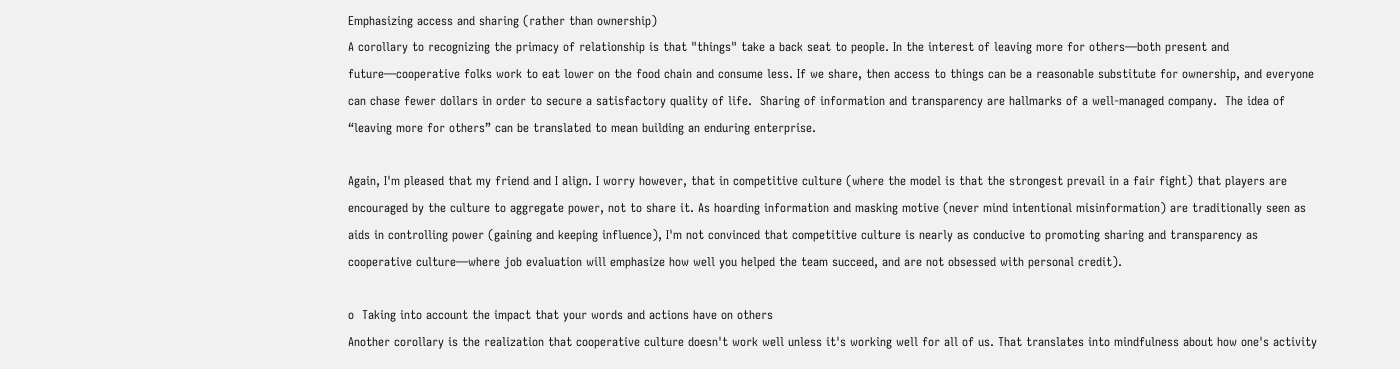Emphasizing access and sharing (rather than ownership)
A corollary to recognizing the primacy of relationship is that "things" take a back seat to people. In the interest of leaving more for others—both present and future—cooperative folks work to eat lower on the food chain and consume less. If we share, then access to things can be a reasonable substitute for ownership, and everyone can chase fewer dollars in order to secure a satisfactory quality of life.  Sharing of information and transparency are hallmarks of a well-managed company.  The idea of “leaving more for others” can be translated to mean building an enduring enterprise.

Again, I'm pleased that my friend and I align. I worry however, that in competitive culture (where the model is that the strongest prevail in a fair fight) that players are encouraged by the culture to aggregate power, not to share it. As hoarding information and masking motive (never mind intentional misinformation) are traditionally seen as aids in controlling power (gaining and keeping influence), I'm not convinced that competitive culture is nearly as conducive to promoting sharing and transparency as cooperative culture—where job evaluation will emphasize how well you helped the team succeed, and are not obsessed with personal credit).

o  Taking into account the impact that your words and actions have on others
Another corollary is the realization that cooperative culture doesn't work well unless it's working well for all of us. That translates into mindfulness about how one's activity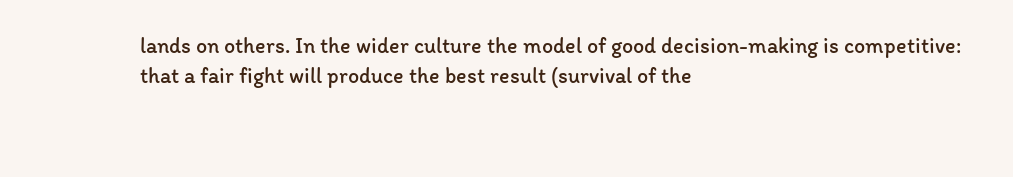lands on others. In the wider culture the model of good decision-making is competitive: that a fair fight will produce the best result (survival of the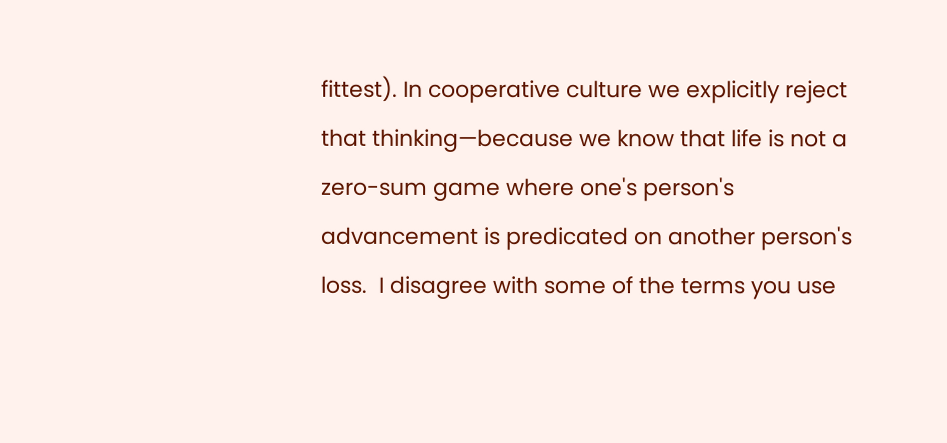fittest). In cooperative culture we explicitly reject that thinking—because we know that life is not a zero-sum game where one's person's advancement is predicated on another person's loss.  I disagree with some of the terms you use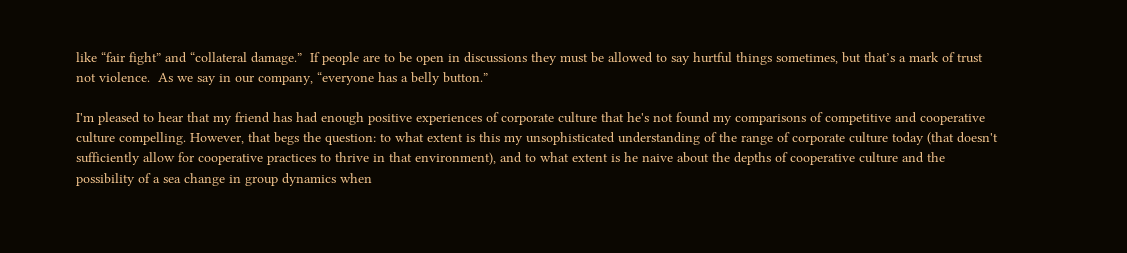like “fair fight” and “collateral damage.”  If people are to be open in discussions they must be allowed to say hurtful things sometimes, but that’s a mark of trust not violence.  As we say in our company, “everyone has a belly button.”

I'm pleased to hear that my friend has had enough positive experiences of corporate culture that he's not found my comparisons of competitive and cooperative culture compelling. However, that begs the question: to what extent is this my unsophisticated understanding of the range of corporate culture today (that doesn't sufficiently allow for cooperative practices to thrive in that environment), and to what extent is he naive about the depths of cooperative culture and the possibility of a sea change in group dynamics when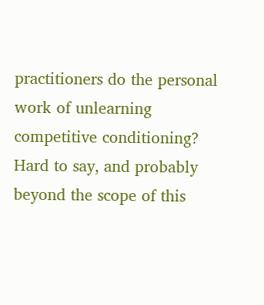practitioners do the personal work of unlearning competitive conditioning? Hard to say, and probably beyond the scope of this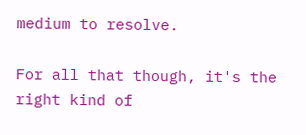medium to resolve.

For all that though, it's the right kind of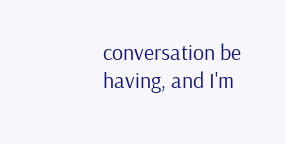conversation be having, and I'm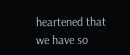heartened that we have so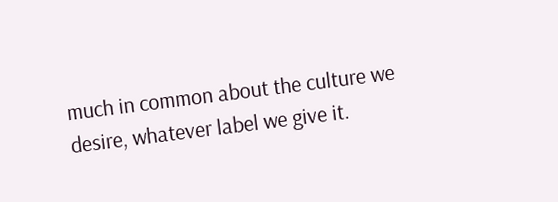much in common about the culture we desire, whatever label we give it.